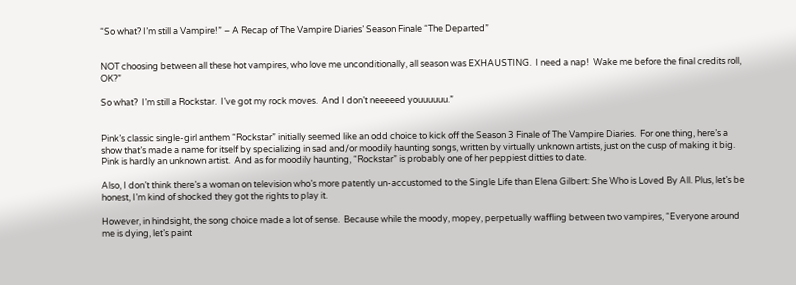“So what? I’m still a Vampire!” – A Recap of The Vampire Diaries’ Season Finale “The Departed”


NOT choosing between all these hot vampires, who love me unconditionally, all season was EXHAUSTING.  I need a nap!  Wake me before the final credits roll, OK?”

So what?  I’m still a Rockstar.  I’ve got my rock moves.  And I don’t neeeeed youuuuuu.”


Pink’s classic single-girl anthem “Rockstar” initially seemed like an odd choice to kick off the Season 3 Finale of The Vampire Diaries.  For one thing, here’s a show that’s made a name for itself by specializing in sad and/or moodily haunting songs, written by virtually unknown artists, just on the cusp of making it big.  Pink is hardly an unknown artist.  And as for moodily haunting, “Rockstar” is probably one of her peppiest ditties to date.

Also, I don’t think there’s a woman on television who’s more patently un-accustomed to the Single Life than Elena Gilbert: She Who is Loved By All. Plus, let’s be honest, I’m kind of shocked they got the rights to play it.

However, in hindsight, the song choice made a lot of sense.  Because while the moody, mopey, perpetually waffling between two vampires, “Everyone around me is dying, let’s paint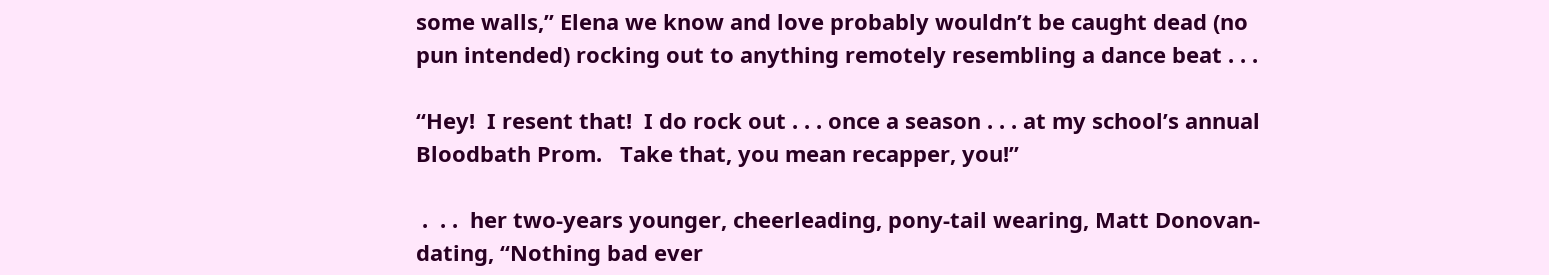some walls,” Elena we know and love probably wouldn’t be caught dead (no pun intended) rocking out to anything remotely resembling a dance beat . . .

“Hey!  I resent that!  I do rock out . . . once a season . . . at my school’s annual Bloodbath Prom.   Take that, you mean recapper, you!”

 .  . .  her two-years younger, cheerleading, pony-tail wearing, Matt Donovan-dating, “Nothing bad ever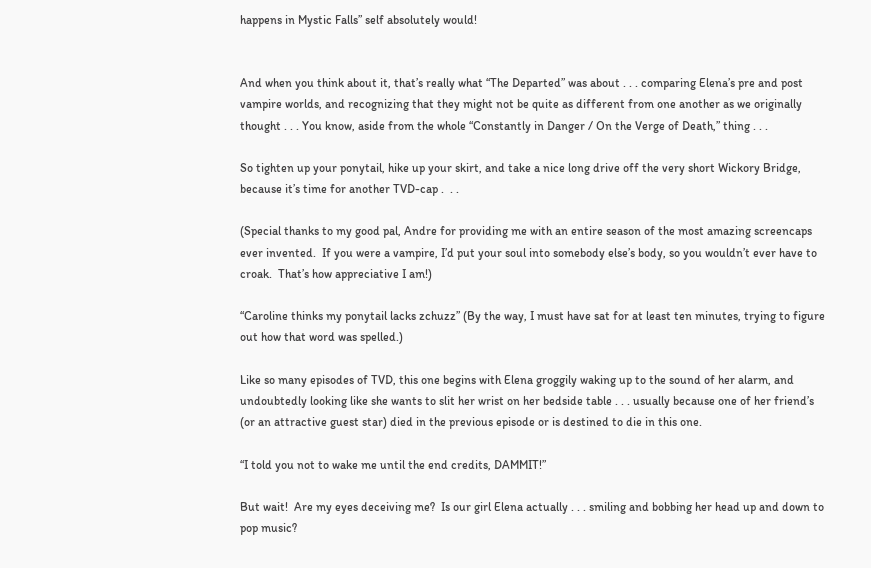happens in Mystic Falls” self absolutely would!


And when you think about it, that’s really what “The Departed” was about . . . comparing Elena’s pre and post vampire worlds, and recognizing that they might not be quite as different from one another as we originally thought . . . You know, aside from the whole “Constantly in Danger / On the Verge of Death,” thing . . .

So tighten up your ponytail, hike up your skirt, and take a nice long drive off the very short Wickory Bridge, because it’s time for another TVD-cap .  . .

(Special thanks to my good pal, Andre for providing me with an entire season of the most amazing screencaps ever invented.  If you were a vampire, I’d put your soul into somebody else’s body, so you wouldn’t ever have to croak.  That’s how appreciative I am!)

“Caroline thinks my ponytail lacks zchuzz” (By the way, I must have sat for at least ten minutes, trying to figure out how that word was spelled.)

Like so many episodes of TVD, this one begins with Elena groggily waking up to the sound of her alarm, and undoubtedly looking like she wants to slit her wrist on her bedside table . . . usually because one of her friend’s (or an attractive guest star) died in the previous episode or is destined to die in this one.

“I told you not to wake me until the end credits, DAMMIT!”

But wait!  Are my eyes deceiving me?  Is our girl Elena actually . . . smiling and bobbing her head up and down to pop music?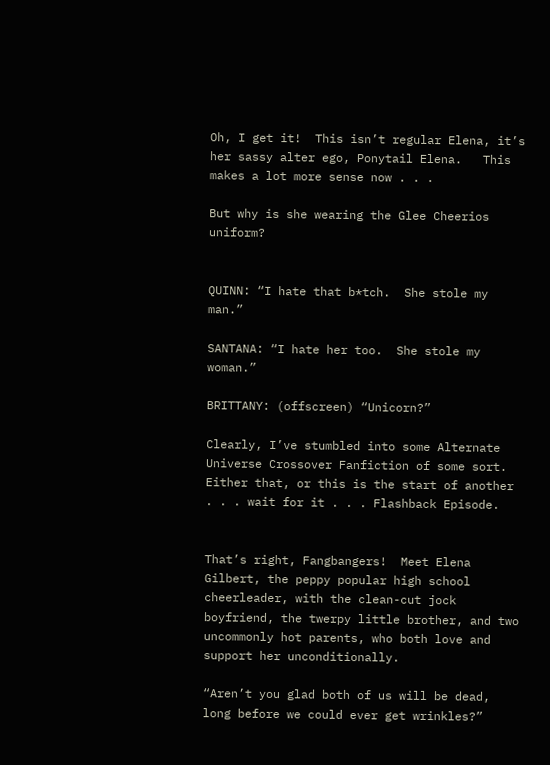Oh, I get it!  This isn’t regular Elena, it’s her sassy alter ego, Ponytail Elena.   This makes a lot more sense now . . .

But why is she wearing the Glee Cheerios uniform?


QUINN: “I hate that b*tch.  She stole my man.”

SANTANA: “I hate her too.  She stole my woman.”

BRITTANY: (offscreen) “Unicorn?”

Clearly, I’ve stumbled into some Alternate Universe Crossover Fanfiction of some sort.  Either that, or this is the start of another . . . wait for it . . . Flashback Episode.


That’s right, Fangbangers!  Meet Elena Gilbert, the peppy popular high school cheerleader, with the clean-cut jock boyfriend, the twerpy little brother, and two uncommonly hot parents, who both love and support her unconditionally.

“Aren’t you glad both of us will be dead, long before we could ever get wrinkles?”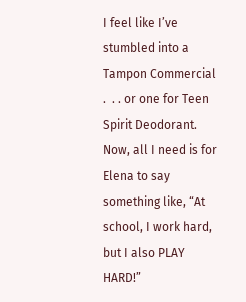I feel like I’ve stumbled into a Tampon Commercial .  . . or one for Teen Spirit Deodorant.  Now, all I need is for Elena to say something like, “At school, I work hard, but I also PLAY HARD!”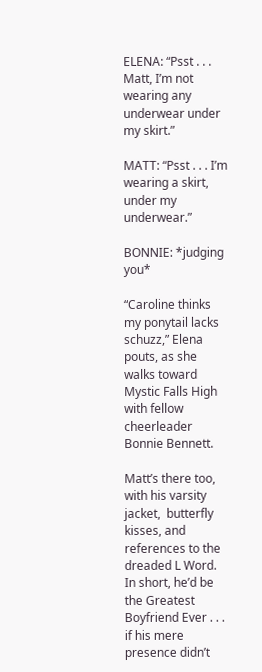ELENA: “Psst . . . Matt, I’m not wearing any underwear under my skirt.”

MATT: “Psst . . . I’m wearing a skirt, under my underwear.”

BONNIE: *judging you*

“Caroline thinks my ponytail lacks schuzz,” Elena pouts, as she walks toward Mystic Falls High with fellow cheerleader Bonnie Bennett.

Matt’s there too, with his varsity jacket,  butterfly kisses, and references to the dreaded L Word.  In short, he’d be the Greatest Boyfriend Ever . . . if his mere presence didn’t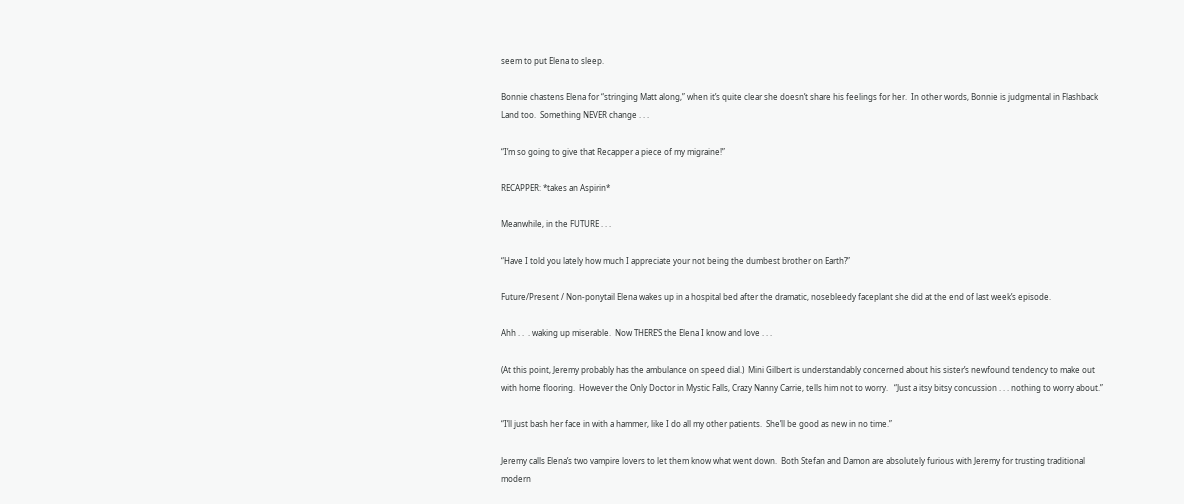seem to put Elena to sleep.

Bonnie chastens Elena for “stringing Matt along,” when it’s quite clear she doesn’t share his feelings for her.  In other words, Bonnie is judgmental in Flashback Land too.  Something NEVER change . . .

“I’m so going to give that Recapper a piece of my migraine!”

RECAPPER: *takes an Aspirin*

Meanwhile, in the FUTURE . . .

“Have I told you lately how much I appreciate your not being the dumbest brother on Earth?”

Future/Present / Non-ponytail Elena wakes up in a hospital bed after the dramatic, nosebleedy faceplant she did at the end of last week’s episode.

Ahh . .  . waking up miserable.  Now THERE’S the Elena I know and love . . .

(At this point, Jeremy probably has the ambulance on speed dial.)  Mini Gilbert is understandably concerned about his sister’s newfound tendency to make out with home flooring.  However the Only Doctor in Mystic Falls, Crazy Nanny Carrie, tells him not to worry.   “Just a itsy bitsy concussion . . . nothing to worry about.”

“I’ll just bash her face in with a hammer, like I do all my other patients.  She’ll be good as new in no time.”

Jeremy calls Elena’s two vampire lovers to let them know what went down.  Both Stefan and Damon are absolutely furious with Jeremy for trusting traditional modern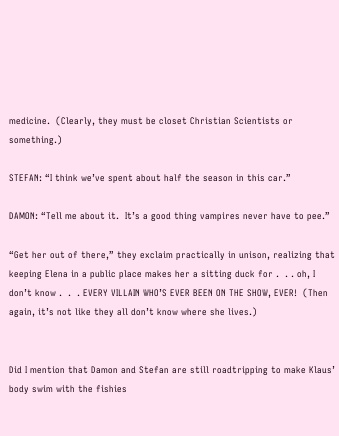medicine.  (Clearly, they must be closet Christian Scientists or something.)

STEFAN: “I think we’ve spent about half the season in this car.”

DAMON: “Tell me about it.  It’s a good thing vampires never have to pee.”

“Get her out of there,” they exclaim practically in unison, realizing that keeping Elena in a public place makes her a sitting duck for .  . . oh, I don’t know .  .  . EVERY VILLAIN WHO’S EVER BEEN ON THE SHOW, EVER!  (Then again, it’s not like they all don’t know where she lives.)


Did I mention that Damon and Stefan are still roadtripping to make Klaus’ body swim with the fishies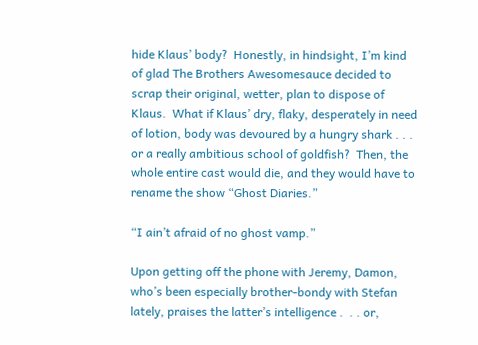hide Klaus’ body?  Honestly, in hindsight, I’m kind of glad The Brothers Awesomesauce decided to scrap their original, wetter, plan to dispose of Klaus.  What if Klaus’ dry, flaky, desperately in need of lotion, body was devoured by a hungry shark . . . or a really ambitious school of goldfish?  Then, the whole entire cast would die, and they would have to rename the show “Ghost Diaries.”

“I ain’t afraid of no ghost vamp.”

Upon getting off the phone with Jeremy, Damon, who’s been especially brother-bondy with Stefan lately, praises the latter’s intelligence .  . . or,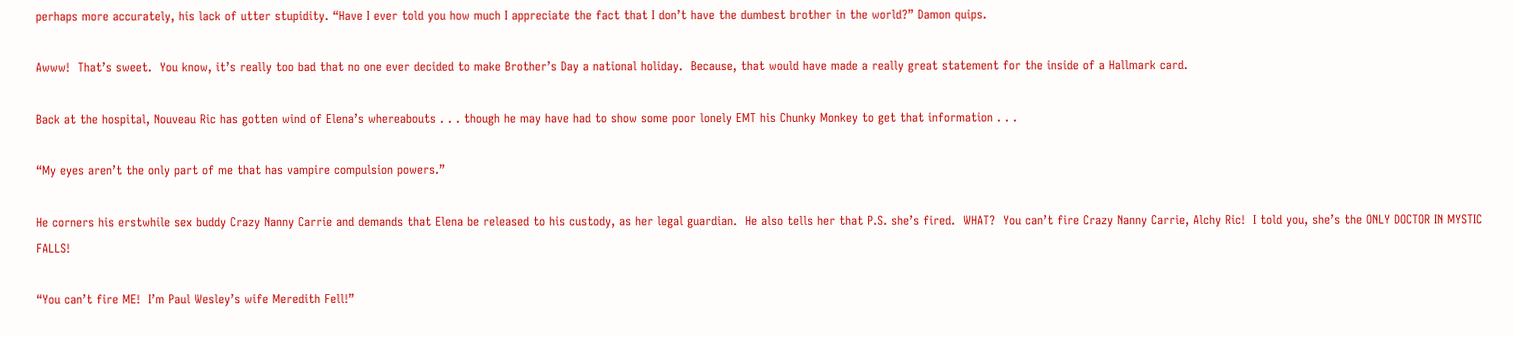perhaps more accurately, his lack of utter stupidity. “Have I ever told you how much I appreciate the fact that I don’t have the dumbest brother in the world?” Damon quips.

Awww!  That’s sweet.  You know, it’s really too bad that no one ever decided to make Brother’s Day a national holiday.  Because, that would have made a really great statement for the inside of a Hallmark card.

Back at the hospital, Nouveau Ric has gotten wind of Elena’s whereabouts . . . though he may have had to show some poor lonely EMT his Chunky Monkey to get that information . . .

“My eyes aren’t the only part of me that has vampire compulsion powers.”

He corners his erstwhile sex buddy Crazy Nanny Carrie and demands that Elena be released to his custody, as her legal guardian.  He also tells her that P.S. she’s fired.  WHAT?  You can’t fire Crazy Nanny Carrie, Alchy Ric!  I told you, she’s the ONLY DOCTOR IN MYSTIC FALLS!

“You can’t fire ME!  I’m Paul Wesley’s wife Meredith Fell!”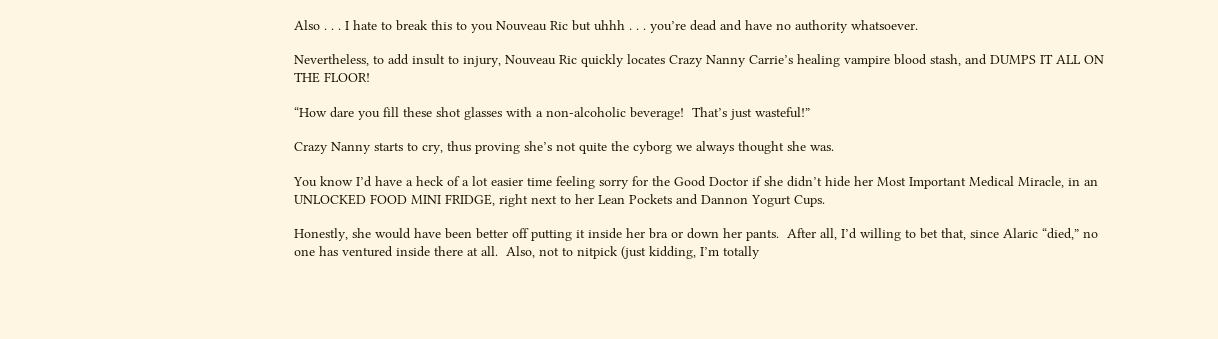Also . . . I hate to break this to you Nouveau Ric but uhhh . . . you’re dead and have no authority whatsoever.

Nevertheless, to add insult to injury, Nouveau Ric quickly locates Crazy Nanny Carrie’s healing vampire blood stash, and DUMPS IT ALL ON THE FLOOR!

“How dare you fill these shot glasses with a non-alcoholic beverage!  That’s just wasteful!”

Crazy Nanny starts to cry, thus proving she’s not quite the cyborg we always thought she was.

You know I’d have a heck of a lot easier time feeling sorry for the Good Doctor if she didn’t hide her Most Important Medical Miracle, in an UNLOCKED FOOD MINI FRIDGE, right next to her Lean Pockets and Dannon Yogurt Cups.

Honestly, she would have been better off putting it inside her bra or down her pants.  After all, I’d willing to bet that, since Alaric “died,” no one has ventured inside there at all.  Also, not to nitpick (just kidding, I’m totally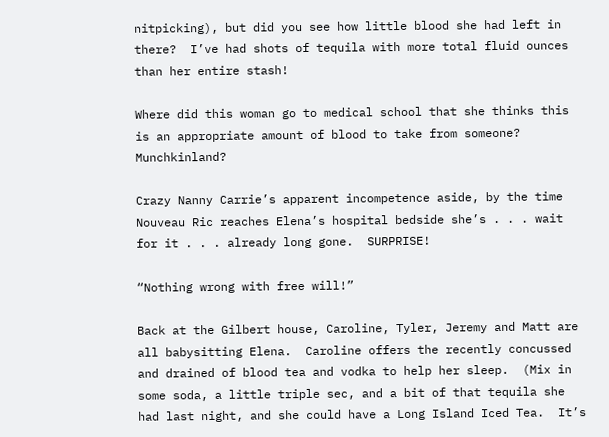nitpicking), but did you see how little blood she had left in there?  I’ve had shots of tequila with more total fluid ounces than her entire stash!

Where did this woman go to medical school that she thinks this is an appropriate amount of blood to take from someone? Munchkinland?

Crazy Nanny Carrie’s apparent incompetence aside, by the time Nouveau Ric reaches Elena’s hospital bedside she’s . . . wait for it . . . already long gone.  SURPRISE!

“Nothing wrong with free will!”

Back at the Gilbert house, Caroline, Tyler, Jeremy and Matt are all babysitting Elena.  Caroline offers the recently concussed and drained of blood tea and vodka to help her sleep.  (Mix in some soda, a little triple sec, and a bit of that tequila she had last night, and she could have a Long Island Iced Tea.  It’s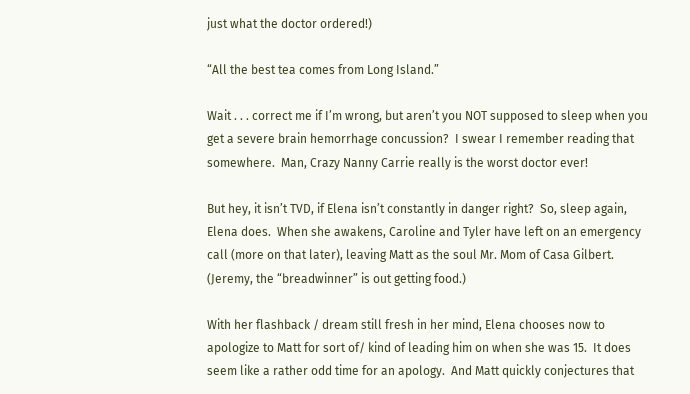just what the doctor ordered!)

“All the best tea comes from Long Island.”

Wait . . . correct me if I’m wrong, but aren’t you NOT supposed to sleep when you get a severe brain hemorrhage concussion?  I swear I remember reading that somewhere.  Man, Crazy Nanny Carrie really is the worst doctor ever!

But hey, it isn’t TVD, if Elena isn’t constantly in danger right?  So, sleep again, Elena does.  When she awakens, Caroline and Tyler have left on an emergency call (more on that later), leaving Matt as the soul Mr. Mom of Casa Gilbert. (Jeremy, the “breadwinner” is out getting food.)

With her flashback / dream still fresh in her mind, Elena chooses now to apologize to Matt for sort of/ kind of leading him on when she was 15.  It does seem like a rather odd time for an apology.  And Matt quickly conjectures that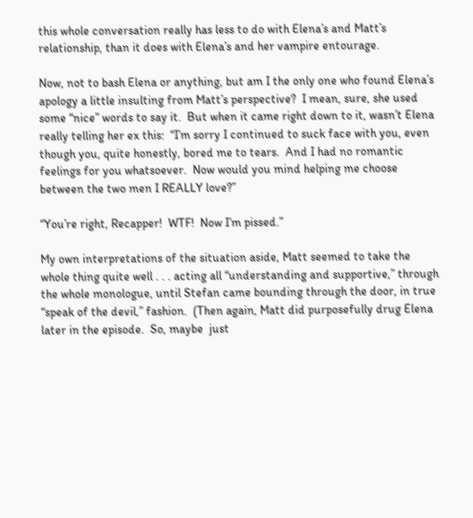this whole conversation really has less to do with Elena’s and Matt’s relationship, than it does with Elena’s and her vampire entourage.

Now, not to bash Elena or anything, but am I the only one who found Elena’s apology a little insulting from Matt’s perspective?  I mean, sure, she used some “nice” words to say it.  But when it came right down to it, wasn’t Elena really telling her ex this:  “I’m sorry I continued to suck face with you, even though you, quite honestly, bored me to tears.  And I had no romantic feelings for you whatsoever.  Now would you mind helping me choose between the two men I REALLY love?”

“You’re right, Recapper!  WTF!  Now I’m pissed.”

My own interpretations of the situation aside, Matt seemed to take the whole thing quite well . . . acting all “understanding and supportive,” through the whole monologue, until Stefan came bounding through the door, in true “speak of the devil,” fashion.  (Then again, Matt did purposefully drug Elena later in the episode.  So, maybe  just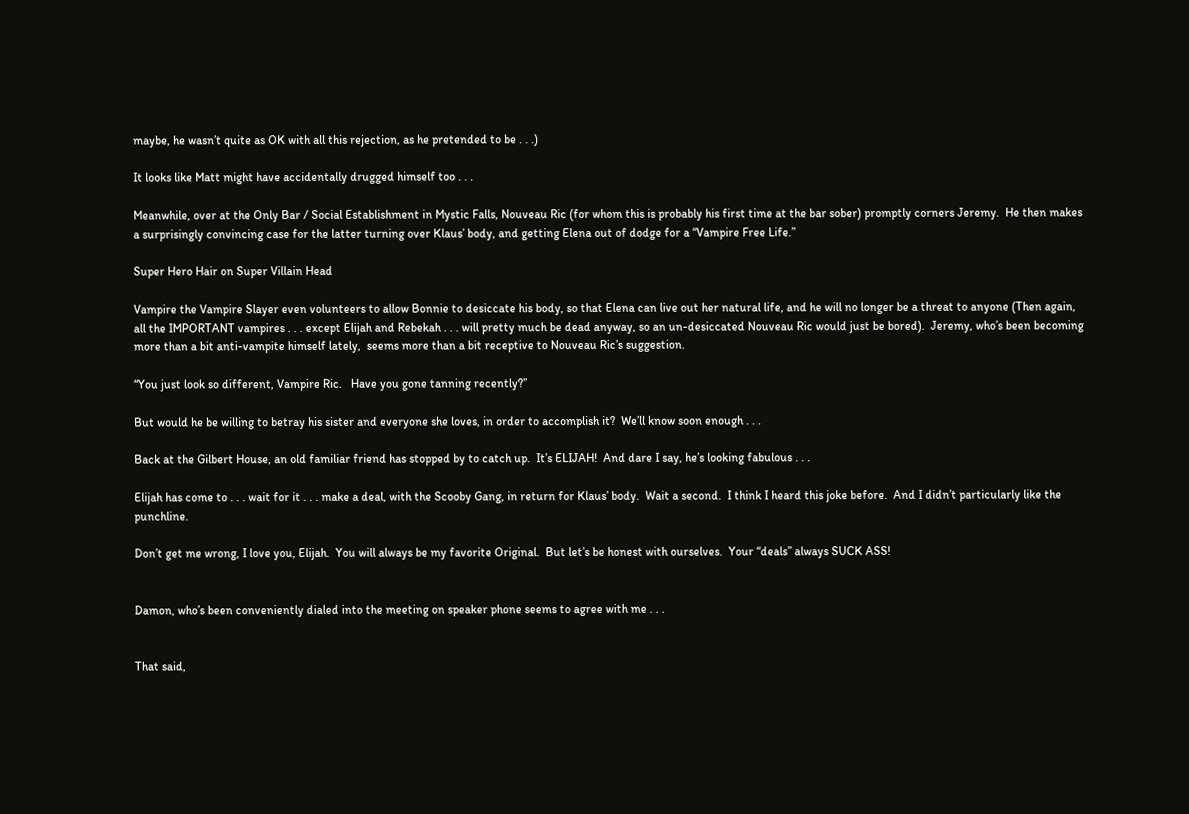maybe, he wasn’t quite as OK with all this rejection, as he pretended to be . . .)

It looks like Matt might have accidentally drugged himself too . . .

Meanwhile, over at the Only Bar / Social Establishment in Mystic Falls, Nouveau Ric (for whom this is probably his first time at the bar sober) promptly corners Jeremy.  He then makes a surprisingly convincing case for the latter turning over Klaus’ body, and getting Elena out of dodge for a “Vampire Free Life.”

Super Hero Hair on Super Villain Head

Vampire the Vampire Slayer even volunteers to allow Bonnie to desiccate his body, so that Elena can live out her natural life, and he will no longer be a threat to anyone (Then again, all the IMPORTANT vampires . . . except Elijah and Rebekah . . . will pretty much be dead anyway, so an un-desiccated Nouveau Ric would just be bored).  Jeremy, who’s been becoming more than a bit anti-vampite himself lately,  seems more than a bit receptive to Nouveau Ric’s suggestion.

“You just look so different, Vampire Ric.   Have you gone tanning recently?”

But would he be willing to betray his sister and everyone she loves, in order to accomplish it?  We’ll know soon enough . . .

Back at the Gilbert House, an old familiar friend has stopped by to catch up.  It’s ELIJAH!  And dare I say, he’s looking fabulous . . .

Elijah has come to . . . wait for it . . . make a deal, with the Scooby Gang, in return for Klaus’ body.  Wait a second.  I think I heard this joke before.  And I didn’t particularly like the punchline.

Don’t get me wrong, I love you, Elijah.  You will always be my favorite Original.  But let’s be honest with ourselves.  Your “deals” always SUCK ASS!


Damon, who’s been conveniently dialed into the meeting on speaker phone seems to agree with me . . .


That said,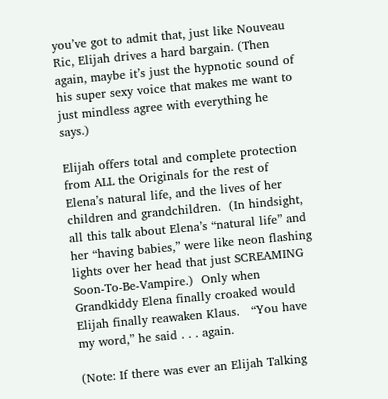you’ve got to admit that, just like Nouveau Ric, Elijah drives a hard bargain. (Then again, maybe it’s just the hypnotic sound of his super sexy voice that makes me want to just mindless agree with everything he says.)

Elijah offers total and complete protection from ALL the Originals for the rest of Elena’s natural life, and the lives of her children and grandchildren.  (In hindsight, all this talk about Elena’s “natural life” and her “having babies,” were like neon flashing lights over her head that just SCREAMING Soon-To-Be-Vampire.)  Only when Grandkiddy Elena finally croaked would Elijah finally reawaken Klaus.   “You have my word,” he said . . . again.

(Note: If there was ever an Elijah Talking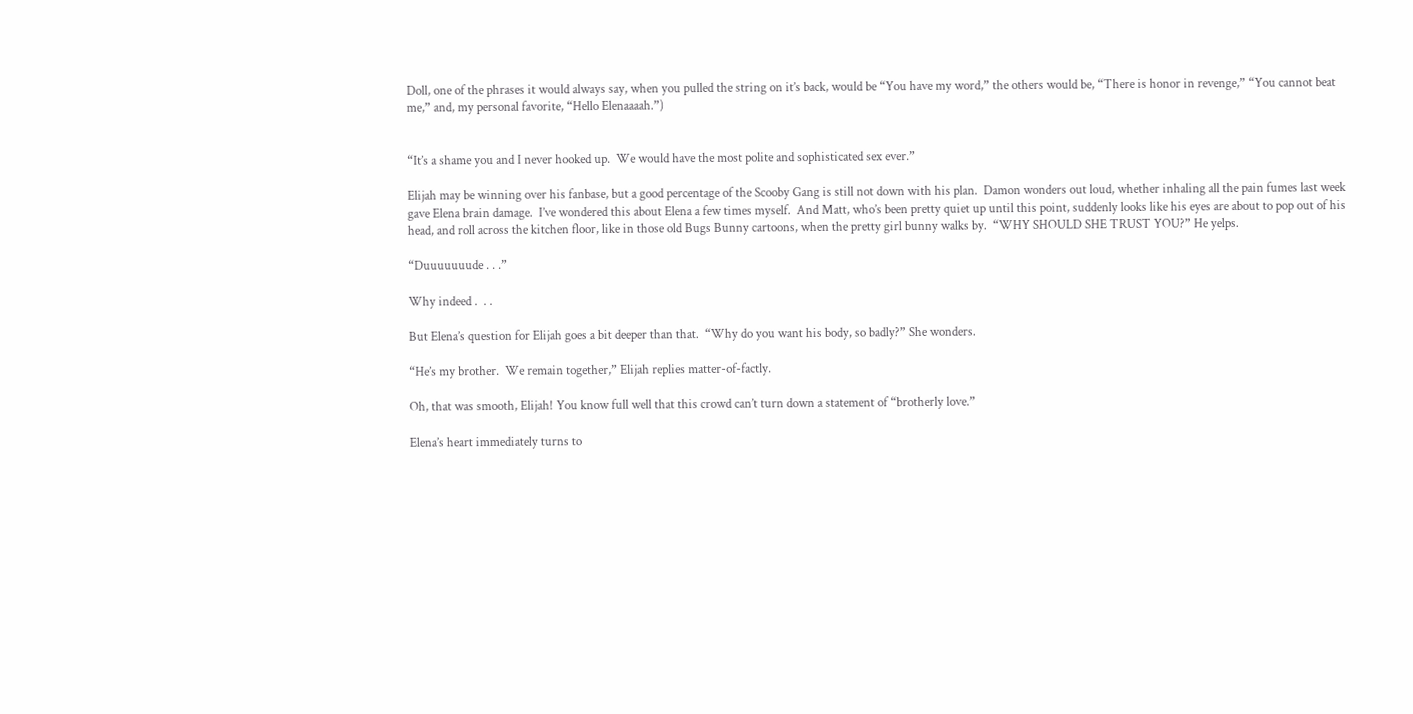Doll, one of the phrases it would always say, when you pulled the string on it’s back, would be “You have my word,” the others would be, “There is honor in revenge,” “You cannot beat me,” and, my personal favorite, “Hello Elenaaaah.”)


“It’s a shame you and I never hooked up.  We would have the most polite and sophisticated sex ever.”

Elijah may be winning over his fanbase, but a good percentage of the Scooby Gang is still not down with his plan.  Damon wonders out loud, whether inhaling all the pain fumes last week gave Elena brain damage.  I’ve wondered this about Elena a few times myself.  And Matt, who’s been pretty quiet up until this point, suddenly looks like his eyes are about to pop out of his head, and roll across the kitchen floor, like in those old Bugs Bunny cartoons, when the pretty girl bunny walks by.  “WHY SHOULD SHE TRUST YOU?” He yelps.

“Duuuuuuude . . .”

Why indeed .  . .

But Elena’s question for Elijah goes a bit deeper than that.  “Why do you want his body, so badly?” She wonders.

“He’s my brother.  We remain together,” Elijah replies matter-of-factly.

Oh, that was smooth, Elijah! You know full well that this crowd can’t turn down a statement of “brotherly love.”

Elena’s heart immediately turns to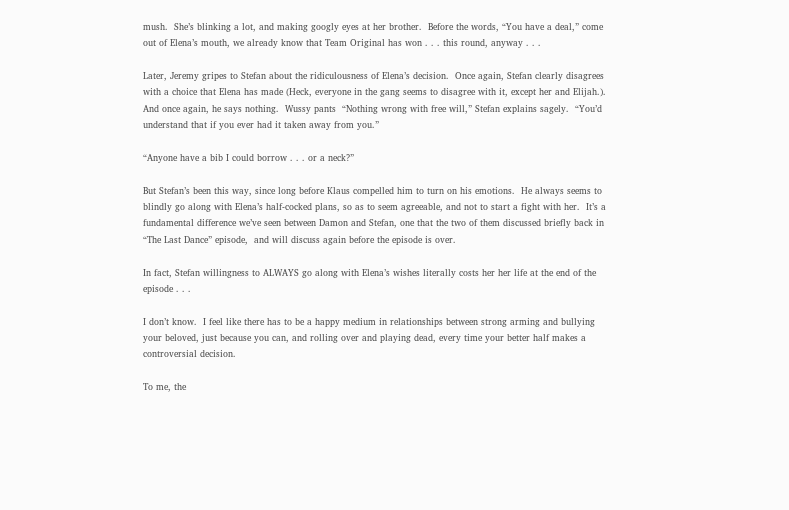mush.  She’s blinking a lot, and making googly eyes at her brother.  Before the words, “You have a deal,” come out of Elena’s mouth, we already know that Team Original has won . . . this round, anyway . . .

Later, Jeremy gripes to Stefan about the ridiculousness of Elena’s decision.  Once again, Stefan clearly disagrees with a choice that Elena has made (Heck, everyone in the gang seems to disagree with it, except her and Elijah.). And once again, he says nothing.  Wussy pants  “Nothing wrong with free will,” Stefan explains sagely.  “You’d understand that if you ever had it taken away from you.”

“Anyone have a bib I could borrow . . . or a neck?”

But Stefan’s been this way, since long before Klaus compelled him to turn on his emotions.  He always seems to blindly go along with Elena’s half-cocked plans, so as to seem agreeable, and not to start a fight with her.  It’s a fundamental difference we’ve seen between Damon and Stefan, one that the two of them discussed briefly back in “The Last Dance” episode,  and will discuss again before the episode is over.

In fact, Stefan willingness to ALWAYS go along with Elena’s wishes literally costs her her life at the end of the episode . . .

I don’t know.  I feel like there has to be a happy medium in relationships between strong arming and bullying your beloved, just because you can, and rolling over and playing dead, every time your better half makes a controversial decision.

To me, the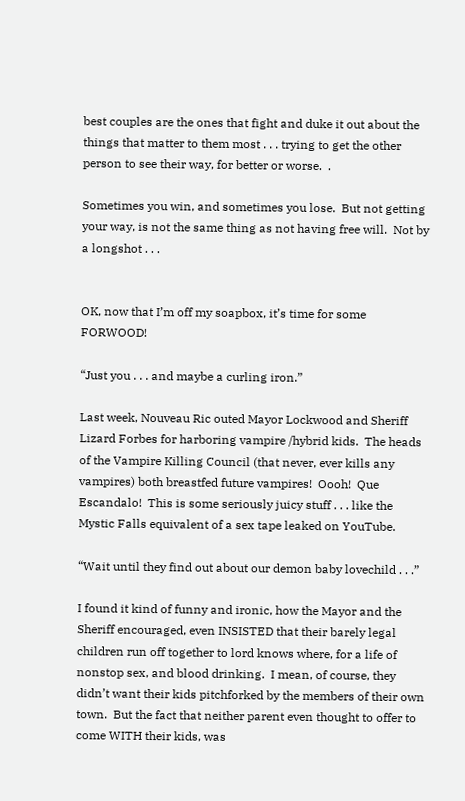best couples are the ones that fight and duke it out about the things that matter to them most . . . trying to get the other person to see their way, for better or worse.  .

Sometimes you win, and sometimes you lose.  But not getting your way, is not the same thing as not having free will.  Not by a longshot . . .


OK, now that I’m off my soapbox, it’s time for some FORWOOD!

“Just you . . . and maybe a curling iron.”

Last week, Nouveau Ric outed Mayor Lockwood and Sheriff Lizard Forbes for harboring vampire /hybrid kids.  The heads of the Vampire Killing Council (that never, ever kills any vampires) both breastfed future vampires!  Oooh!  Que Escandalo!  This is some seriously juicy stuff . . . like the Mystic Falls equivalent of a sex tape leaked on YouTube.

“Wait until they find out about our demon baby lovechild . . .”

I found it kind of funny and ironic, how the Mayor and the Sheriff encouraged, even INSISTED that their barely legal children run off together to lord knows where, for a life of nonstop sex, and blood drinking.  I mean, of course, they didn’t want their kids pitchforked by the members of their own town.  But the fact that neither parent even thought to offer to come WITH their kids, was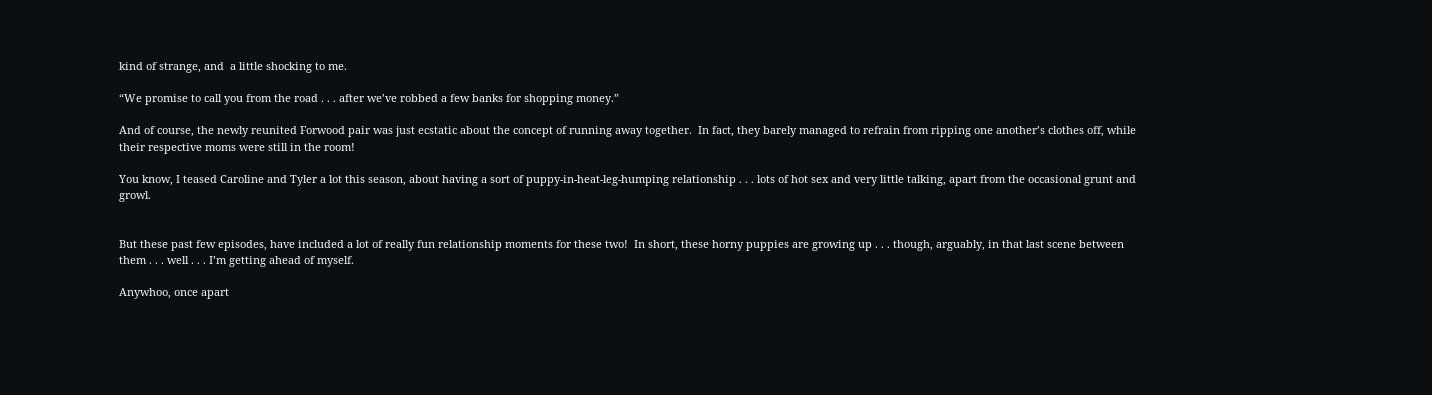kind of strange, and  a little shocking to me.

“We promise to call you from the road . . . after we’ve robbed a few banks for shopping money.”

And of course, the newly reunited Forwood pair was just ecstatic about the concept of running away together.  In fact, they barely managed to refrain from ripping one another’s clothes off, while their respective moms were still in the room!

You know, I teased Caroline and Tyler a lot this season, about having a sort of puppy-in-heat-leg-humping relationship . . . lots of hot sex and very little talking, apart from the occasional grunt and growl.


But these past few episodes, have included a lot of really fun relationship moments for these two!  In short, these horny puppies are growing up . . . though, arguably, in that last scene between them . . . well . . . I’m getting ahead of myself.

Anywhoo, once apart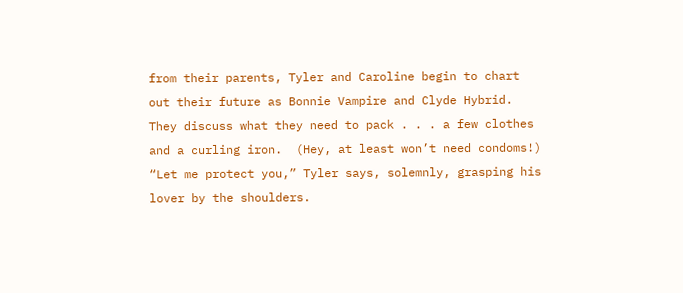from their parents, Tyler and Caroline begin to chart out their future as Bonnie Vampire and Clyde Hybrid.  They discuss what they need to pack . . . a few clothes and a curling iron.  (Hey, at least won’t need condoms!)  “Let me protect you,” Tyler says, solemnly, grasping his lover by the shoulders.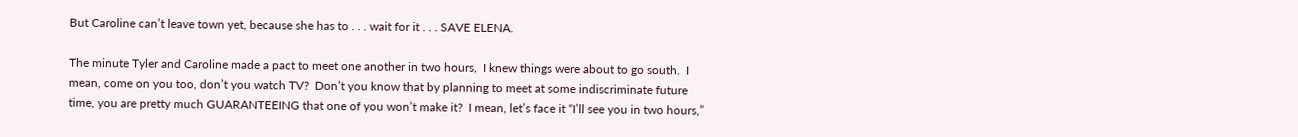But Caroline can’t leave town yet, because she has to . . . wait for it . . . SAVE ELENA.

The minute Tyler and Caroline made a pact to meet one another in two hours,  I knew things were about to go south.  I mean, come on you too, don’t you watch TV?  Don’t you know that by planning to meet at some indiscriminate future time, you are pretty much GUARANTEEING that one of you won’t make it?  I mean, let’s face it “I’ll see you in two hours,”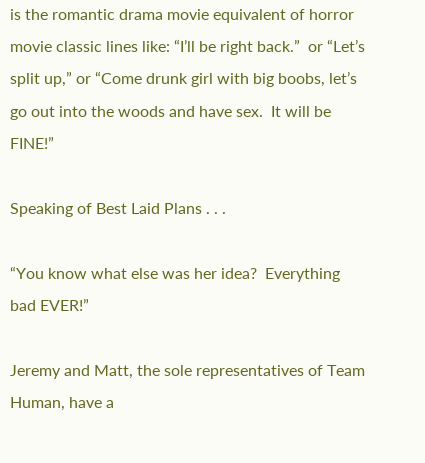is the romantic drama movie equivalent of horror movie classic lines like: “I’ll be right back.”  or “Let’s split up,” or “Come drunk girl with big boobs, let’s go out into the woods and have sex.  It will be FINE!”

Speaking of Best Laid Plans . . .

“You know what else was her idea?  Everything bad EVER!”

Jeremy and Matt, the sole representatives of Team Human, have a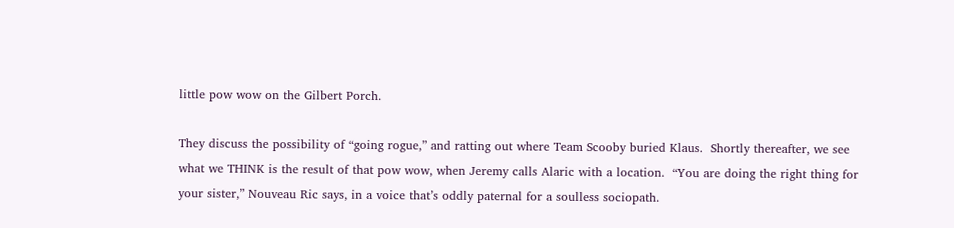little pow wow on the Gilbert Porch.

They discuss the possibility of “going rogue,” and ratting out where Team Scooby buried Klaus.  Shortly thereafter, we see what we THINK is the result of that pow wow, when Jeremy calls Alaric with a location.  “You are doing the right thing for your sister,” Nouveau Ric says, in a voice that’s oddly paternal for a soulless sociopath.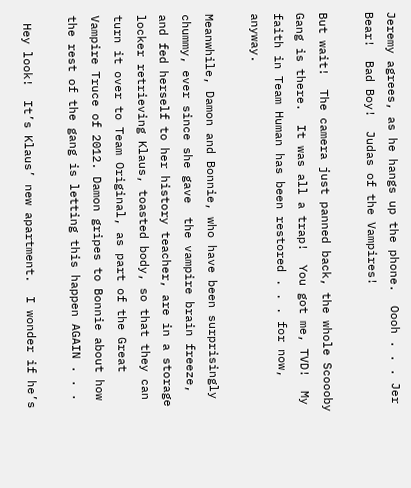Jeremy agrees, as he hangs up the phone.  Oooh . . . Jer Bear!  Bad Boy!  Judas of the Vampires!

But wait!  The camera just panned back, the whole Scoooby Gang is there.  It was all a trap!  You got me, TVD!  My faith in Team Human has been restored . . . for now, anyway.

Meanwhile, Damon and Bonnie, who have been surprisingly chummy, ever since she gave  the vampire brain freeze, and fed herself to her history teacher, are in a storage locker retrieving Klaus, toasted body, so that they can turn it over to Team Original, as part of the Great Vampire Truce of 2012. Damon gripes to Bonnie about how the rest of the gang is letting this happen AGAIN . . .

 Hey look!  It’s Klaus’ new apartment.  I wonder if he’s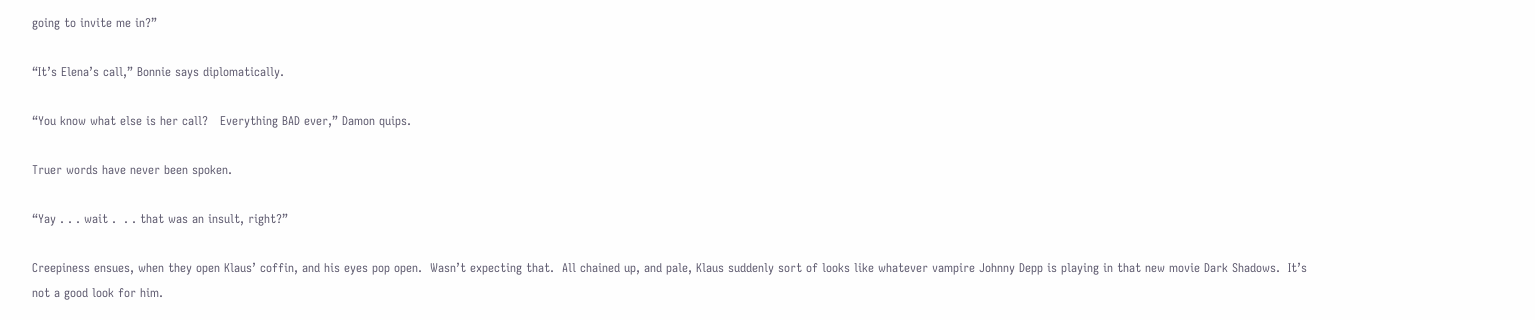going to invite me in?”

“It’s Elena’s call,” Bonnie says diplomatically.

“You know what else is her call?   Everything BAD ever,” Damon quips.

Truer words have never been spoken.

“Yay . . . wait .  . . that was an insult, right?”

Creepiness ensues, when they open Klaus’ coffin, and his eyes pop open.  Wasn’t expecting that.  All chained up, and pale, Klaus suddenly sort of looks like whatever vampire Johnny Depp is playing in that new movie Dark Shadows.  It’s not a good look for him.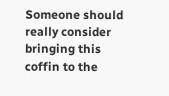Someone should really consider bringing this coffin to the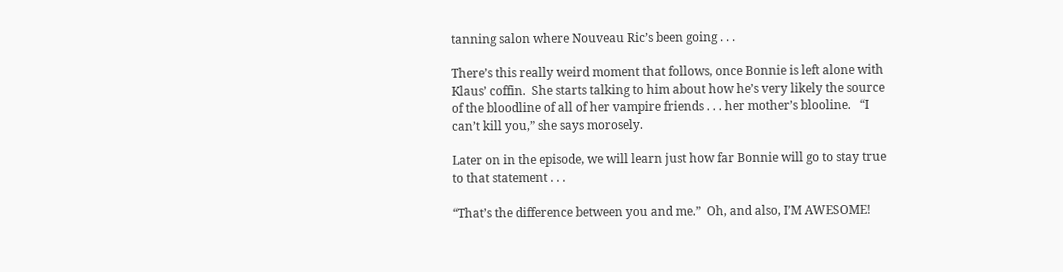tanning salon where Nouveau Ric’s been going . . .

There’s this really weird moment that follows, once Bonnie is left alone with Klaus’ coffin.  She starts talking to him about how he’s very likely the source of the bloodline of all of her vampire friends . . . her mother’s blooline.   “I can’t kill you,” she says morosely.

Later on in the episode, we will learn just how far Bonnie will go to stay true to that statement . . .

“That’s the difference between you and me.”  Oh, and also, I’M AWESOME!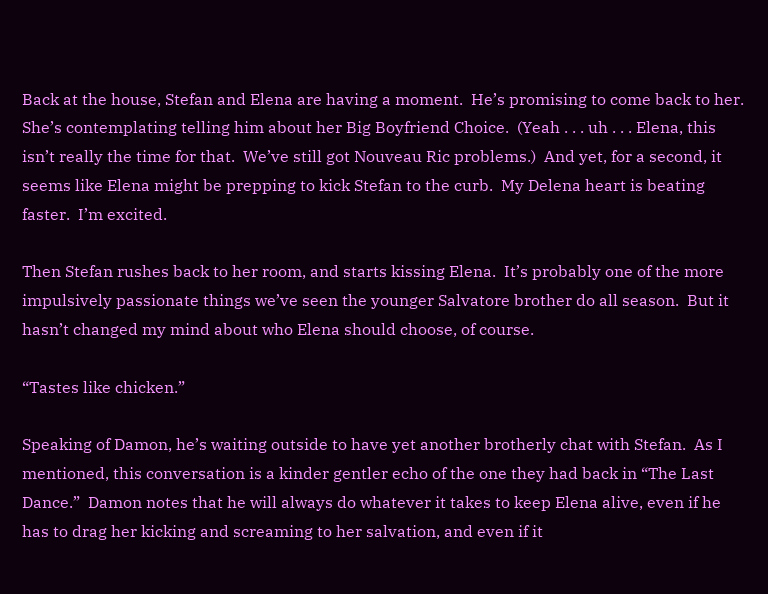Back at the house, Stefan and Elena are having a moment.  He’s promising to come back to her.  She’s contemplating telling him about her Big Boyfriend Choice.  (Yeah . . . uh . . . Elena, this isn’t really the time for that.  We’ve still got Nouveau Ric problems.)  And yet, for a second, it seems like Elena might be prepping to kick Stefan to the curb.  My Delena heart is beating faster.  I’m excited.

Then Stefan rushes back to her room, and starts kissing Elena.  It’s probably one of the more impulsively passionate things we’ve seen the younger Salvatore brother do all season.  But it hasn’t changed my mind about who Elena should choose, of course.

“Tastes like chicken.”

Speaking of Damon, he’s waiting outside to have yet another brotherly chat with Stefan.  As I mentioned, this conversation is a kinder gentler echo of the one they had back in “The Last Dance.”  Damon notes that he will always do whatever it takes to keep Elena alive, even if he has to drag her kicking and screaming to her salvation, and even if it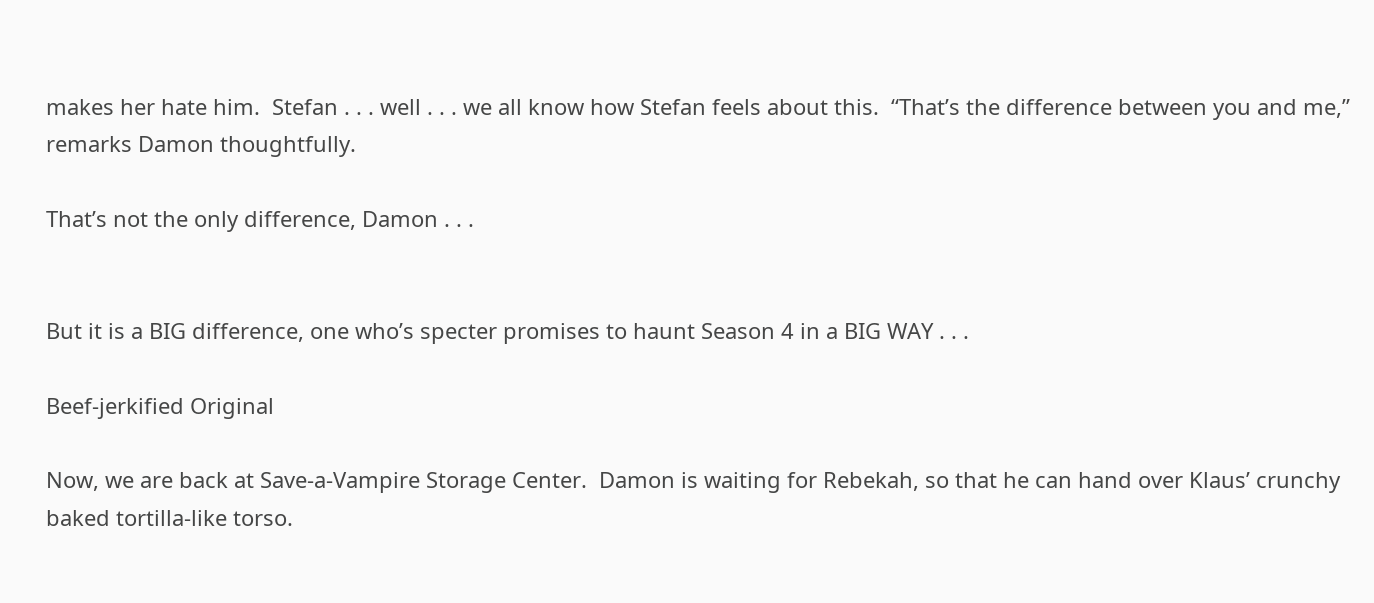makes her hate him.  Stefan . . . well . . . we all know how Stefan feels about this.  “That’s the difference between you and me,” remarks Damon thoughtfully.

That’s not the only difference, Damon . . .


But it is a BIG difference, one who’s specter promises to haunt Season 4 in a BIG WAY . . .

Beef-jerkified Original

Now, we are back at Save-a-Vampire Storage Center.  Damon is waiting for Rebekah, so that he can hand over Klaus’ crunchy baked tortilla-like torso.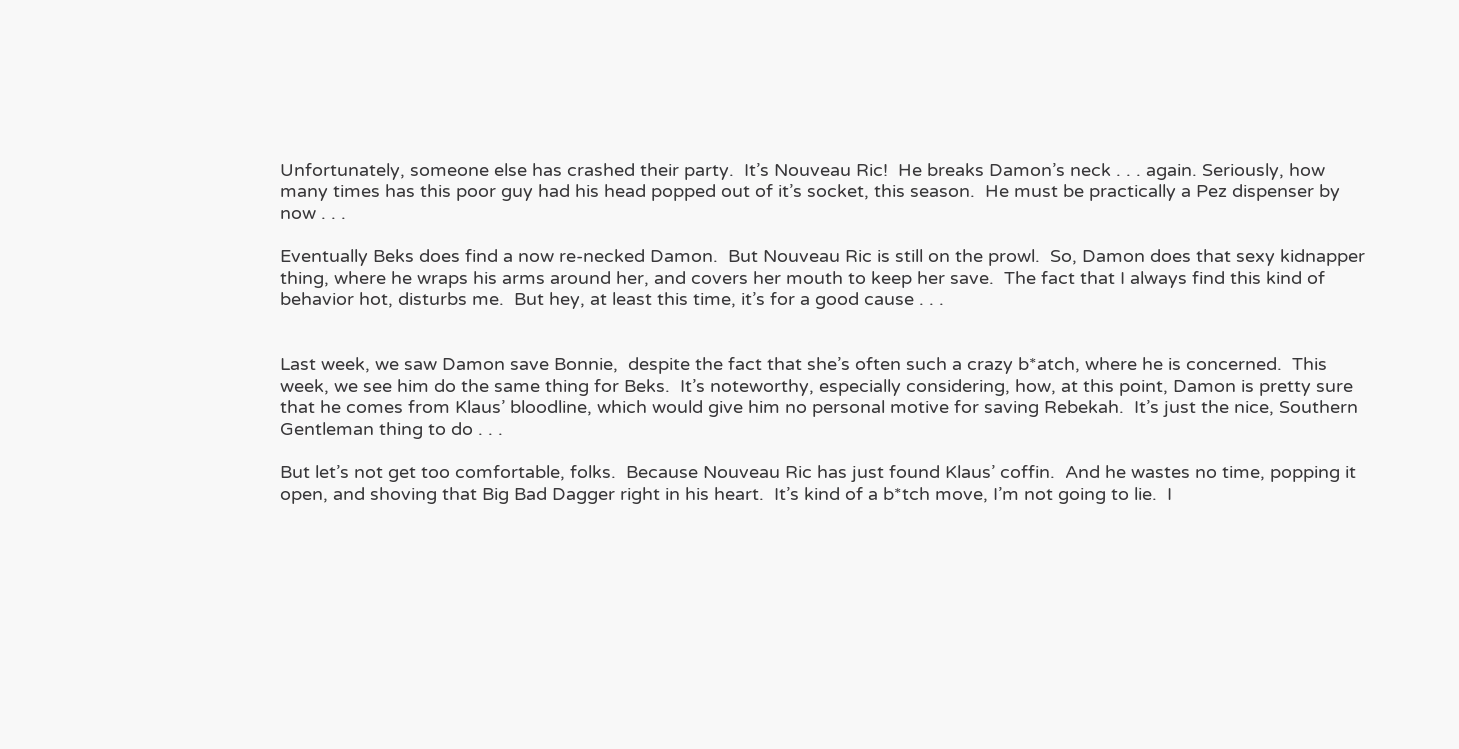Unfortunately, someone else has crashed their party.  It’s Nouveau Ric!  He breaks Damon’s neck . . . again. Seriously, how many times has this poor guy had his head popped out of it’s socket, this season.  He must be practically a Pez dispenser by now . . .

Eventually Beks does find a now re-necked Damon.  But Nouveau Ric is still on the prowl.  So, Damon does that sexy kidnapper thing, where he wraps his arms around her, and covers her mouth to keep her save.  The fact that I always find this kind of behavior hot, disturbs me.  But hey, at least this time, it’s for a good cause . . .


Last week, we saw Damon save Bonnie,  despite the fact that she’s often such a crazy b*atch, where he is concerned.  This week, we see him do the same thing for Beks.  It’s noteworthy, especially considering, how, at this point, Damon is pretty sure that he comes from Klaus’ bloodline, which would give him no personal motive for saving Rebekah.  It’s just the nice, Southern Gentleman thing to do . . .

But let’s not get too comfortable, folks.  Because Nouveau Ric has just found Klaus’ coffin.  And he wastes no time, popping it open, and shoving that Big Bad Dagger right in his heart.  It’s kind of a b*tch move, I’m not going to lie.  I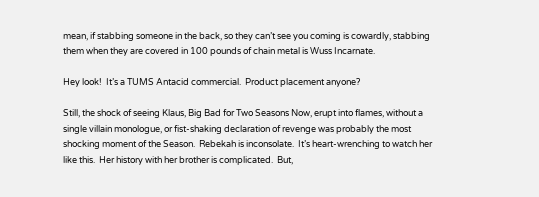mean, if stabbing someone in the back, so they can’t see you coming is cowardly, stabbing them when they are covered in 100 pounds of chain metal is Wuss Incarnate.

Hey look!  It’s a TUMS Antacid commercial.  Product placement anyone?

Still, the shock of seeing Klaus, Big Bad for Two Seasons Now, erupt into flames, without a single villain monologue, or fist-shaking declaration of revenge was probably the most shocking moment of the Season.  Rebekah is inconsolate.  It’s heart-wrenching to watch her like this.  Her history with her brother is complicated.  But,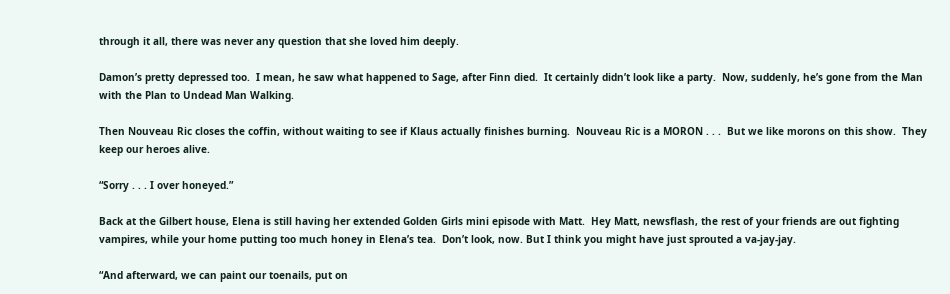through it all, there was never any question that she loved him deeply.

Damon’s pretty depressed too.  I mean, he saw what happened to Sage, after Finn died.  It certainly didn’t look like a party.  Now, suddenly, he’s gone from the Man with the Plan to Undead Man Walking.

Then Nouveau Ric closes the coffin, without waiting to see if Klaus actually finishes burning.  Nouveau Ric is a MORON . . .  But we like morons on this show.  They keep our heroes alive.

“Sorry . . . I over honeyed.”

Back at the Gilbert house, Elena is still having her extended Golden Girls mini episode with Matt.  Hey Matt, newsflash, the rest of your friends are out fighting vampires, while your home putting too much honey in Elena’s tea.  Don’t look, now. But I think you might have just sprouted a va-jay-jay.

“And afterward, we can paint our toenails, put on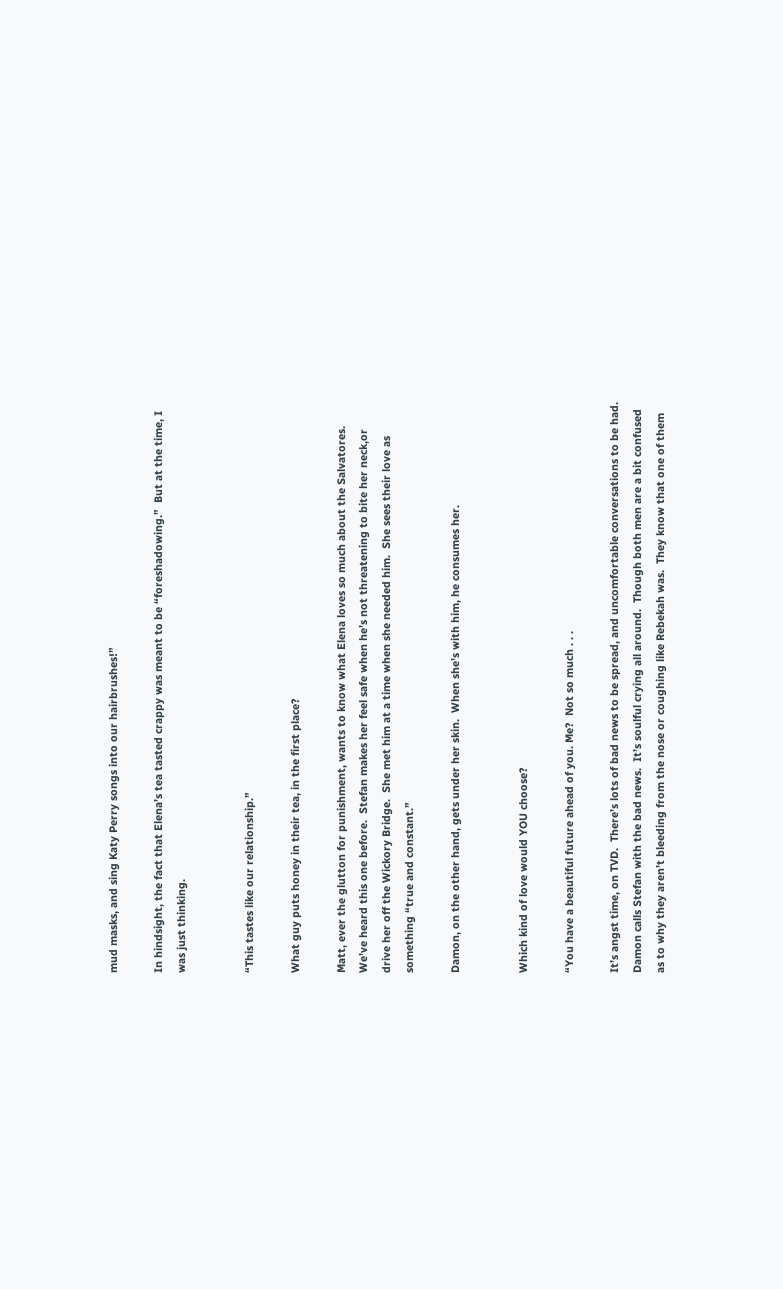mud masks, and sing Katy Perry songs into our hairbrushes!”

In hindsight, the fact that Elena’s tea tasted crappy was meant to be “foreshadowing.”  But at the time, I was just thinking.


“This tastes like our relationship.”

What guy puts honey in their tea, in the first place?

Matt, ever the glutton for punishment, wants to know what Elena loves so much about the Salvatores.  We’ve heard this one before.  Stefan makes her feel safe when he’s not threatening to bite her neck,or drive her off the Wickory Bridge.  She met him at a time when she needed him.  She sees their love as something “true and constant.”

Damon, on the other hand, gets under her skin.  When she’s with him, he consumes her.


Which kind of love would YOU choose?

“You have a beautiful future ahead of you. Me?  Not so much . . .

It’s angst time, on TVD.  There’s lots of bad news to be spread, and uncomfortable conversations to be had.  Damon calls Stefan with the bad news.  It’s soulful crying all around.  Though both men are a bit confused as to why they aren’t bleeding from the nose or coughing like Rebekah was.  They know that one of them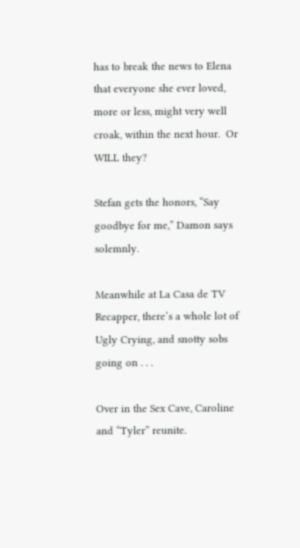has to break the news to Elena that everyone she ever loved, more or less, might very well croak, within the next hour.  Or WILL they?

Stefan gets the honors, “Say goodbye for me,” Damon says solemnly.

Meanwhile at La Casa de TV Recapper, there’s a whole lot of Ugly Crying, and snotty sobs going on . . .

Over in the Sex Cave, Caroline and “Tyler” reunite.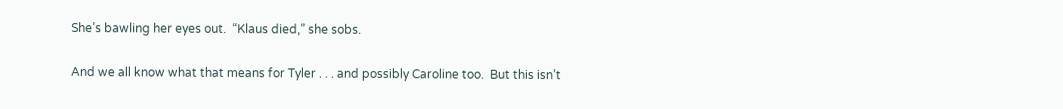She’s bawling her eyes out.  “Klaus died,” she sobs.

And we all know what that means for Tyler . . . and possibly Caroline too.  But this isn’t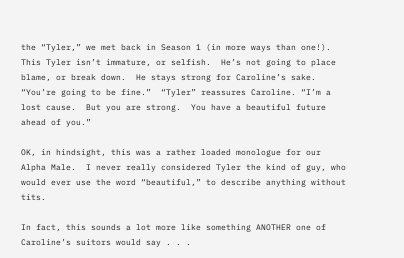the “Tyler,” we met back in Season 1 (in more ways than one!).  This Tyler isn’t immature, or selfish.  He’s not going to place blame, or break down.  He stays strong for Caroline’s sake.  “You’re going to be fine.”  “Tyler” reassures Caroline. “I’m a lost cause.  But you are strong.  You have a beautiful future ahead of you.”

OK, in hindsight, this was a rather loaded monologue for our Alpha Male.  I never really considered Tyler the kind of guy, who would ever use the word “beautiful,” to describe anything without tits.

In fact, this sounds a lot more like something ANOTHER one of Caroline’s suitors would say . . .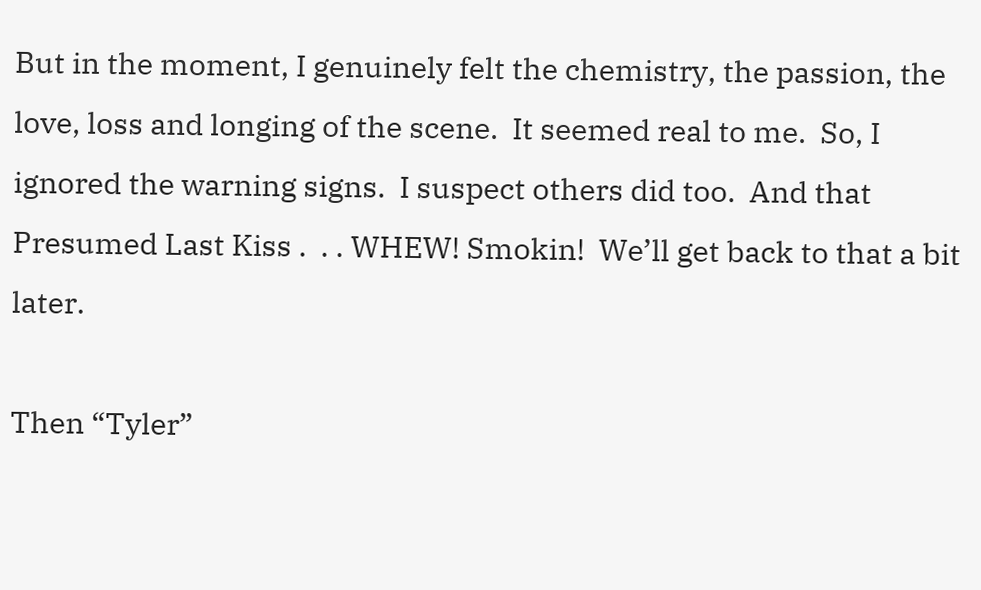But in the moment, I genuinely felt the chemistry, the passion, the love, loss and longing of the scene.  It seemed real to me.  So, I ignored the warning signs.  I suspect others did too.  And that Presumed Last Kiss .  . . WHEW! Smokin!  We’ll get back to that a bit later.

Then “Tyler”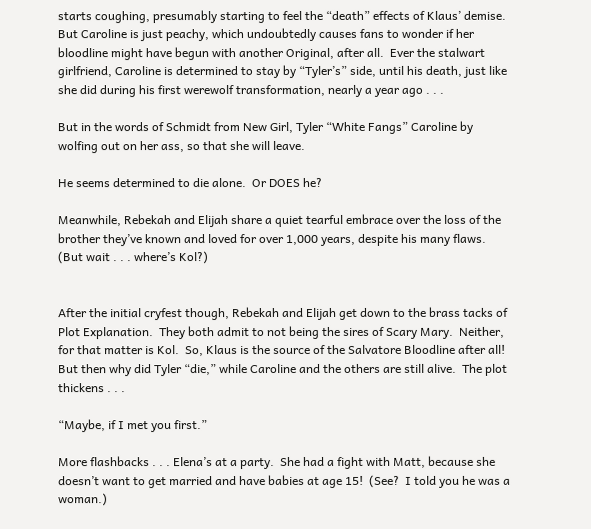starts coughing, presumably starting to feel the “death” effects of Klaus’ demise.  But Caroline is just peachy, which undoubtedly causes fans to wonder if her bloodline might have begun with another Original, after all.  Ever the stalwart girlfriend, Caroline is determined to stay by “Tyler’s” side, until his death, just like she did during his first werewolf transformation, nearly a year ago . . .

But in the words of Schmidt from New Girl, Tyler “White Fangs” Caroline by wolfing out on her ass, so that she will leave.

He seems determined to die alone.  Or DOES he?

Meanwhile, Rebekah and Elijah share a quiet tearful embrace over the loss of the brother they’ve known and loved for over 1,000 years, despite his many flaws.  (But wait . . . where’s Kol?)


After the initial cryfest though, Rebekah and Elijah get down to the brass tacks of Plot Explanation.  They both admit to not being the sires of Scary Mary.  Neither, for that matter is Kol.  So, Klaus is the source of the Salvatore Bloodline after all!  But then why did Tyler “die,” while Caroline and the others are still alive.  The plot thickens . . .

“Maybe, if I met you first.”

More flashbacks . . . Elena’s at a party.  She had a fight with Matt, because she doesn’t want to get married and have babies at age 15!  (See?  I told you he was a woman.)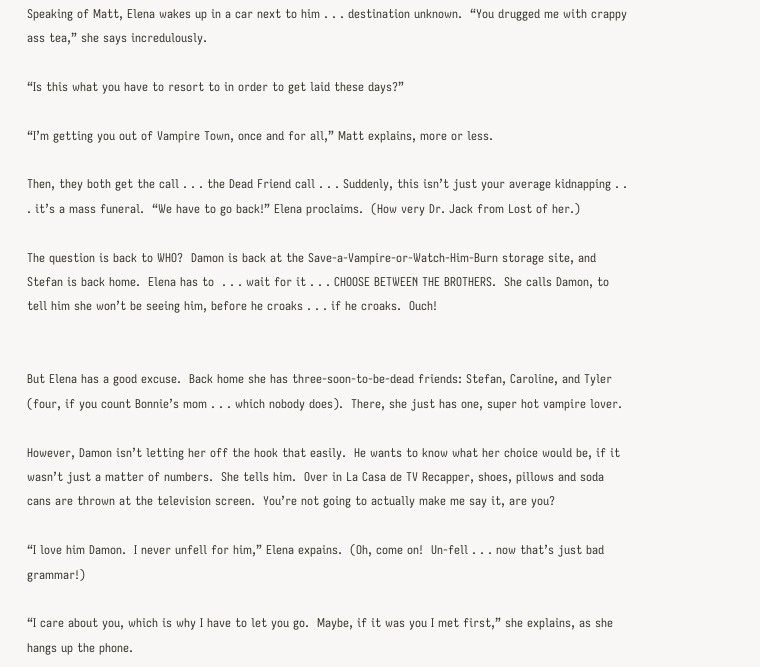Speaking of Matt, Elena wakes up in a car next to him . . . destination unknown.  “You drugged me with crappy ass tea,” she says incredulously.

“Is this what you have to resort to in order to get laid these days?”

“I’m getting you out of Vampire Town, once and for all,” Matt explains, more or less.

Then, they both get the call . . . the Dead Friend call . . . Suddenly, this isn’t just your average kidnapping . . . it’s a mass funeral.  “We have to go back!” Elena proclaims.  (How very Dr. Jack from Lost of her.)

The question is back to WHO?  Damon is back at the Save-a-Vampire-or-Watch-Him-Burn storage site, and Stefan is back home.  Elena has to  . . . wait for it . . . CHOOSE BETWEEN THE BROTHERS.  She calls Damon, to tell him she won’t be seeing him, before he croaks . . . if he croaks.  Ouch!


But Elena has a good excuse.  Back home she has three-soon-to-be-dead friends: Stefan, Caroline, and Tyler (four, if you count Bonnie’s mom . . . which nobody does).  There, she just has one, super hot vampire lover.

However, Damon isn’t letting her off the hook that easily.  He wants to know what her choice would be, if it wasn’t just a matter of numbers.  She tells him.  Over in La Casa de TV Recapper, shoes, pillows and soda cans are thrown at the television screen.  You’re not going to actually make me say it, are you?

“I love him Damon.  I never unfell for him,” Elena expains.  (Oh, come on!  Un-fell . . . now that’s just bad grammar!)

“I care about you, which is why I have to let you go.  Maybe, if it was you I met first,” she explains, as she hangs up the phone.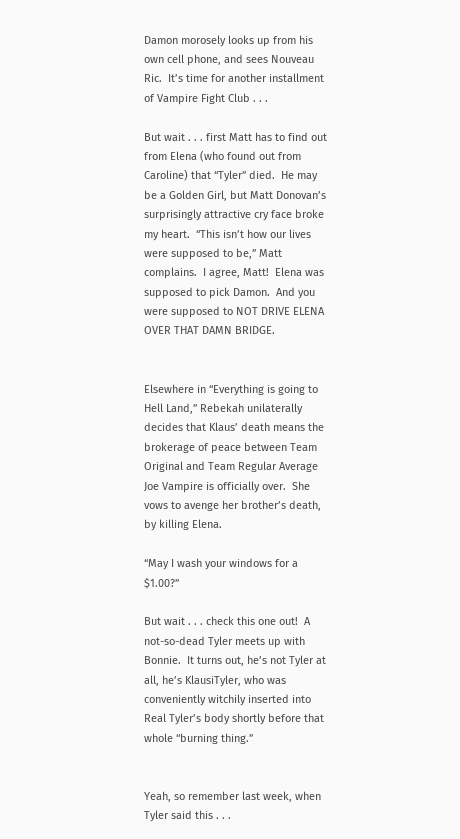Damon morosely looks up from his own cell phone, and sees Nouveau Ric.  It’s time for another installment of Vampire Fight Club . . .

But wait . . . first Matt has to find out from Elena (who found out from Caroline) that “Tyler” died.  He may be a Golden Girl, but Matt Donovan’s surprisingly attractive cry face broke my heart.  “This isn’t how our lives were supposed to be,” Matt complains.  I agree, Matt!  Elena was supposed to pick Damon.  And you were supposed to NOT DRIVE ELENA OVER THAT DAMN BRIDGE.


Elsewhere in “Everything is going to Hell Land,” Rebekah unilaterally decides that Klaus’ death means the brokerage of peace between Team Original and Team Regular Average Joe Vampire is officially over.  She vows to avenge her brother’s death, by killing Elena.

“May I wash your windows for a $1.00?”

But wait . . . check this one out!  A not-so-dead Tyler meets up with Bonnie.  It turns out, he’s not Tyler at all, he’s KlausiTyler, who was conveniently witchily inserted into Real Tyler’s body shortly before that whole “burning thing.”


Yeah, so remember last week, when Tyler said this . . .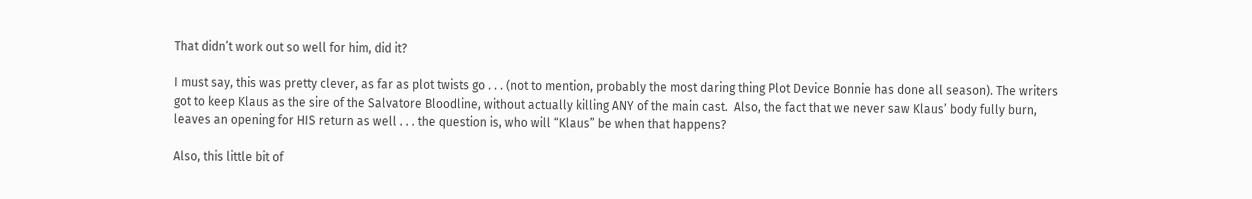That didn’t work out so well for him, did it?

I must say, this was pretty clever, as far as plot twists go . . . (not to mention, probably the most daring thing Plot Device Bonnie has done all season). The writers got to keep Klaus as the sire of the Salvatore Bloodline, without actually killing ANY of the main cast.  Also, the fact that we never saw Klaus’ body fully burn, leaves an opening for HIS return as well . . . the question is, who will “Klaus” be when that happens?

Also, this little bit of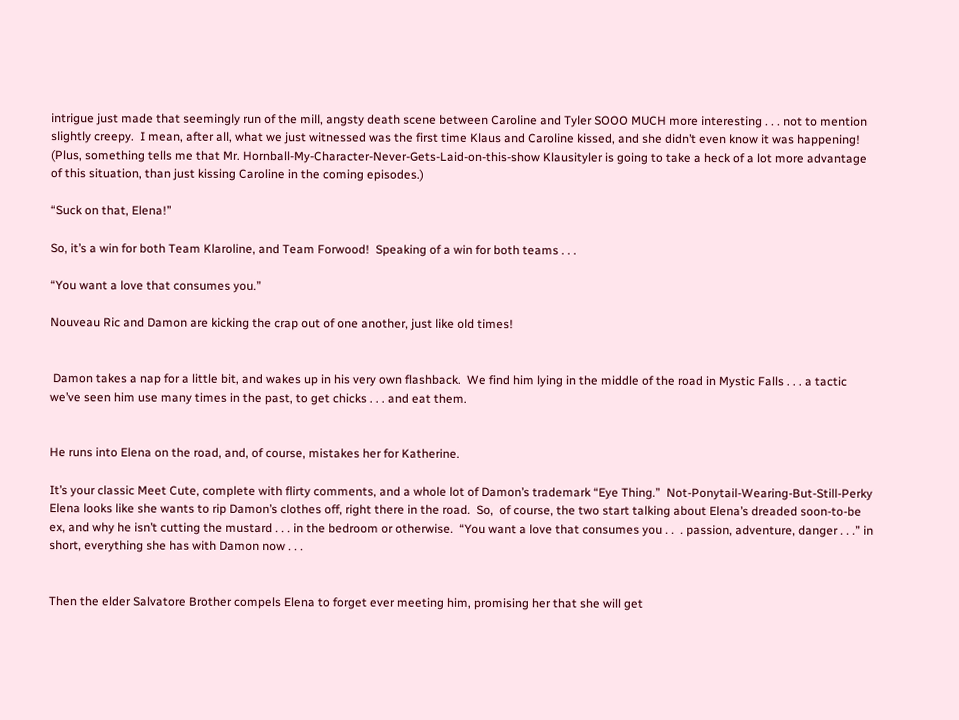intrigue just made that seemingly run of the mill, angsty death scene between Caroline and Tyler SOOO MUCH more interesting . . . not to mention slightly creepy.  I mean, after all, what we just witnessed was the first time Klaus and Caroline kissed, and she didn’t even know it was happening!  (Plus, something tells me that Mr. Hornball-My-Character-Never-Gets-Laid-on-this-show Klausityler is going to take a heck of a lot more advantage of this situation, than just kissing Caroline in the coming episodes.)

“Suck on that, Elena!”

So, it’s a win for both Team Klaroline, and Team Forwood!  Speaking of a win for both teams . . .

“You want a love that consumes you.”

Nouveau Ric and Damon are kicking the crap out of one another, just like old times!


 Damon takes a nap for a little bit, and wakes up in his very own flashback.  We find him lying in the middle of the road in Mystic Falls . . . a tactic we’ve seen him use many times in the past, to get chicks . . . and eat them.


He runs into Elena on the road, and, of course, mistakes her for Katherine.

It’s your classic Meet Cute, complete with flirty comments, and a whole lot of Damon’s trademark “Eye Thing.”  Not-Ponytail-Wearing-But-Still-Perky Elena looks like she wants to rip Damon’s clothes off, right there in the road.  So,  of course, the two start talking about Elena’s dreaded soon-to-be ex, and why he isn’t cutting the mustard . . . in the bedroom or otherwise.  “You want a love that consumes you . .  . passion, adventure, danger . . .” in short, everything she has with Damon now . . .


Then the elder Salvatore Brother compels Elena to forget ever meeting him, promising her that she will get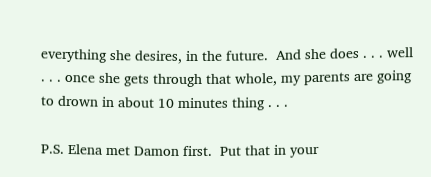everything she desires, in the future.  And she does . . . well . . . once she gets through that whole, my parents are going to drown in about 10 minutes thing . . .

P.S. Elena met Damon first.  Put that in your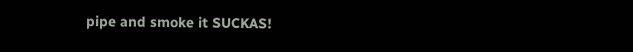pipe and smoke it SUCKAS!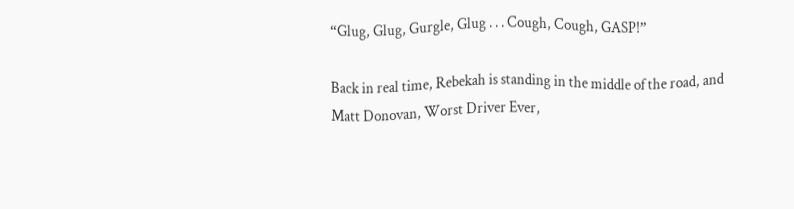“Glug, Glug, Gurgle, Glug . . . Cough, Cough, GASP!”

Back in real time, Rebekah is standing in the middle of the road, and Matt Donovan, Worst Driver Ever,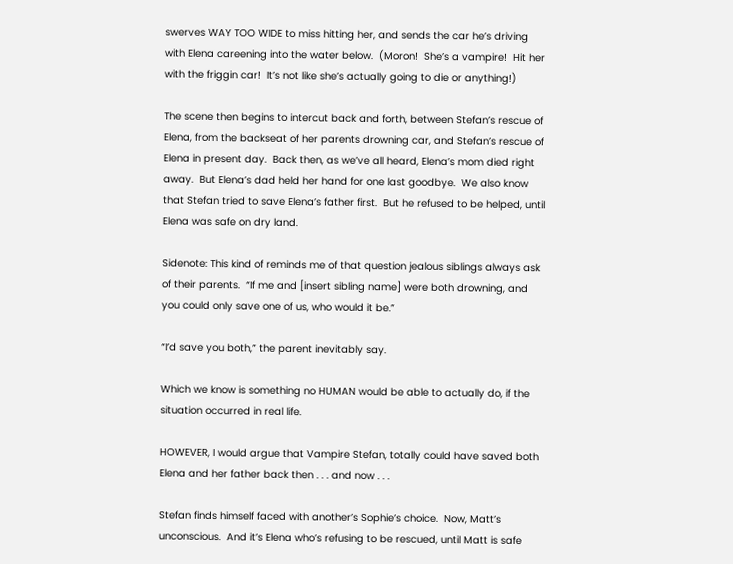swerves WAY TOO WIDE to miss hitting her, and sends the car he’s driving with Elena careening into the water below.  (Moron!  She’s a vampire!  Hit her with the friggin car!  It’s not like she’s actually going to die or anything!)

The scene then begins to intercut back and forth, between Stefan’s rescue of Elena, from the backseat of her parents drowning car, and Stefan’s rescue of Elena in present day.  Back then, as we’ve all heard, Elena’s mom died right away.  But Elena’s dad held her hand for one last goodbye.  We also know that Stefan tried to save Elena’s father first.  But he refused to be helped, until Elena was safe on dry land.

Sidenote: This kind of reminds me of that question jealous siblings always ask of their parents.  “If me and [insert sibling name] were both drowning, and you could only save one of us, who would it be.”

“I’d save you both,” the parent inevitably say.

Which we know is something no HUMAN would be able to actually do, if the situation occurred in real life.

HOWEVER, I would argue that Vampire Stefan, totally could have saved both Elena and her father back then . . . and now . . .

Stefan finds himself faced with another’s Sophie’s choice.  Now, Matt’s unconscious.  And it’s Elena who’s refusing to be rescued, until Matt is safe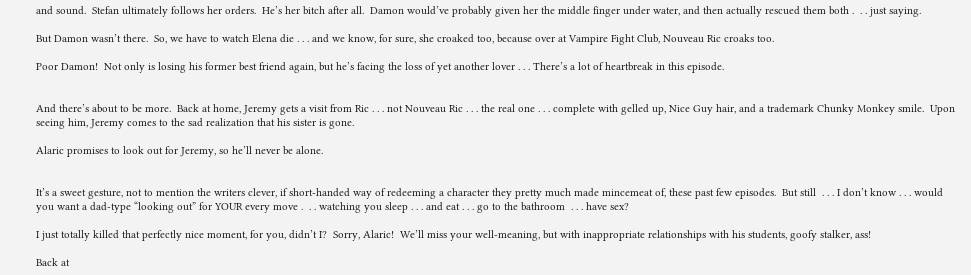and sound.  Stefan ultimately follows her orders.  He’s her bitch after all.  Damon would’ve probably given her the middle finger under water, and then actually rescued them both .  . . just saying.

But Damon wasn’t there.  So, we have to watch Elena die . . . and we know, for sure, she croaked too, because over at Vampire Fight Club, Nouveau Ric croaks too.

Poor Damon!  Not only is losing his former best friend again, but he’s facing the loss of yet another lover . . . There’s a lot of heartbreak in this episode.


And there’s about to be more.  Back at home, Jeremy gets a visit from Ric . . . not Nouveau Ric . . . the real one . . . complete with gelled up, Nice Guy hair, and a trademark Chunky Monkey smile.  Upon seeing him, Jeremy comes to the sad realization that his sister is gone.

Alaric promises to look out for Jeremy, so he’ll never be alone.


It’s a sweet gesture, not to mention the writers clever, if short-handed way of redeeming a character they pretty much made mincemeat of, these past few episodes.  But still  . . . I don’t know . . . would you want a dad-type “looking out” for YOUR every move .  . . watching you sleep . . . and eat . . . go to the bathroom  . . . have sex?

I just totally killed that perfectly nice moment, for you, didn’t I?  Sorry, Alaric!  We’ll miss your well-meaning, but with inappropriate relationships with his students, goofy stalker, ass!

Back at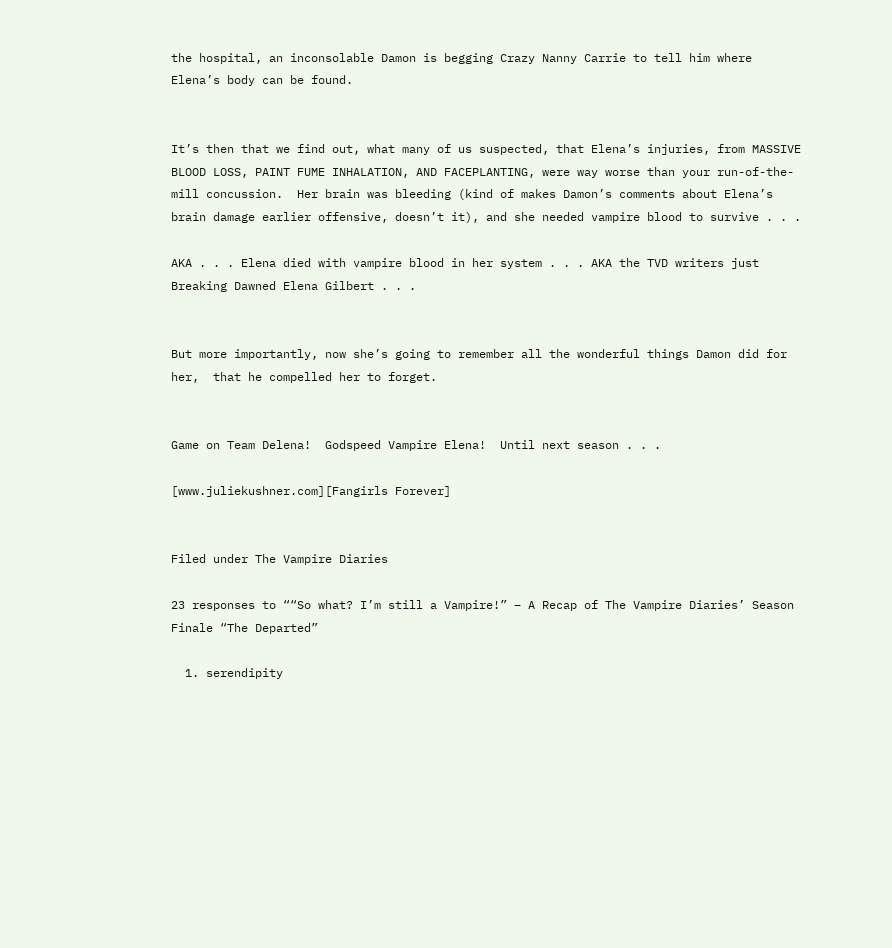the hospital, an inconsolable Damon is begging Crazy Nanny Carrie to tell him where Elena’s body can be found.


It’s then that we find out, what many of us suspected, that Elena’s injuries, from MASSIVE BLOOD LOSS, PAINT FUME INHALATION, AND FACEPLANTING, were way worse than your run-of-the-mill concussion.  Her brain was bleeding (kind of makes Damon’s comments about Elena’s brain damage earlier offensive, doesn’t it), and she needed vampire blood to survive . . .

AKA . . . Elena died with vampire blood in her system . . . AKA the TVD writers just Breaking Dawned Elena Gilbert . . .


But more importantly, now she’s going to remember all the wonderful things Damon did for her,  that he compelled her to forget.


Game on Team Delena!  Godspeed Vampire Elena!  Until next season . . .

[www.juliekushner.com][Fangirls Forever]


Filed under The Vampire Diaries

23 responses to ““So what? I’m still a Vampire!” – A Recap of The Vampire Diaries’ Season Finale “The Departed”

  1. serendipity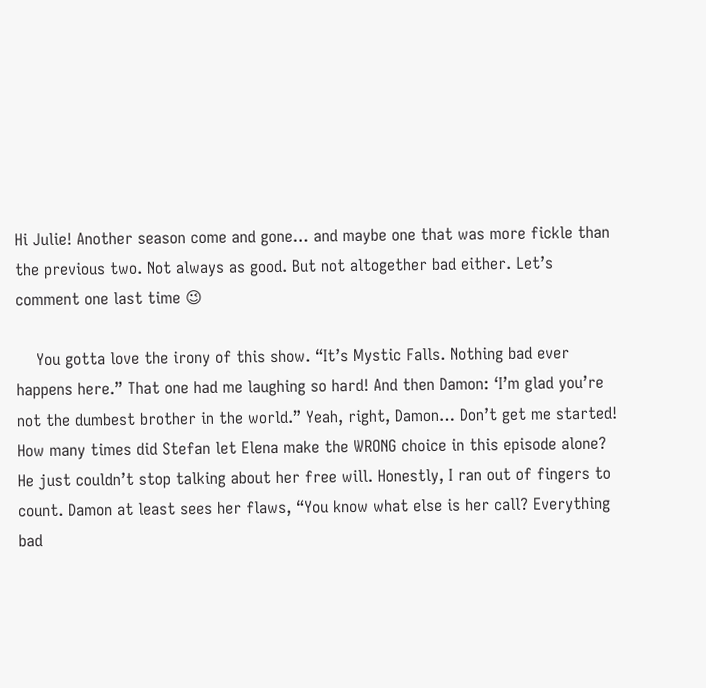Hi Julie! Another season come and gone… and maybe one that was more fickle than the previous two. Not always as good. But not altogether bad either. Let’s comment one last time 😉

    You gotta love the irony of this show. “It’s Mystic Falls. Nothing bad ever happens here.” That one had me laughing so hard! And then Damon: ‘I’m glad you’re not the dumbest brother in the world.” Yeah, right, Damon… Don’t get me started! How many times did Stefan let Elena make the WRONG choice in this episode alone? He just couldn’t stop talking about her free will. Honestly, I ran out of fingers to count. Damon at least sees her flaws, “You know what else is her call? Everything bad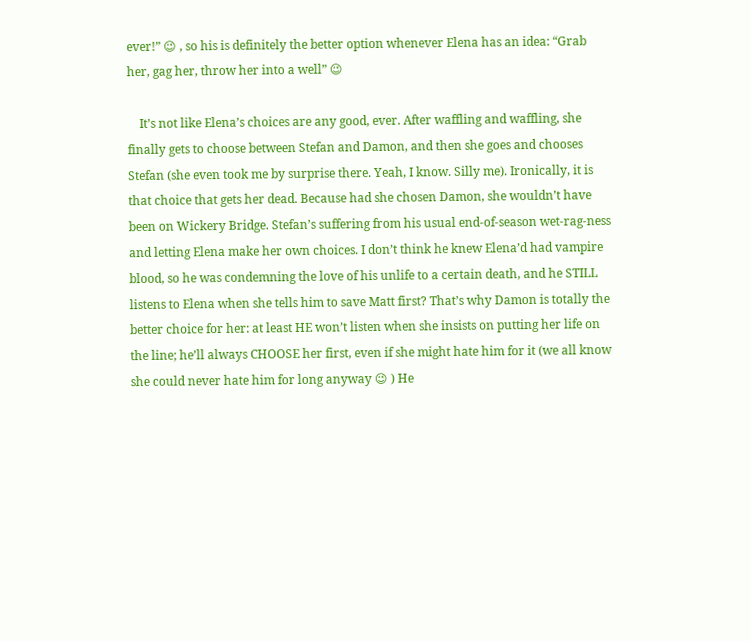ever!” 😉 , so his is definitely the better option whenever Elena has an idea: “Grab her, gag her, throw her into a well” 😉

    It’s not like Elena’s choices are any good, ever. After waffling and waffling, she finally gets to choose between Stefan and Damon, and then she goes and chooses Stefan (she even took me by surprise there. Yeah, I know. Silly me). Ironically, it is that choice that gets her dead. Because had she chosen Damon, she wouldn’t have been on Wickery Bridge. Stefan’s suffering from his usual end-of-season wet-rag-ness and letting Elena make her own choices. I don’t think he knew Elena’d had vampire blood, so he was condemning the love of his unlife to a certain death, and he STILL listens to Elena when she tells him to save Matt first? That’s why Damon is totally the better choice for her: at least HE won’t listen when she insists on putting her life on the line; he’ll always CHOOSE her first, even if she might hate him for it (we all know she could never hate him for long anyway 😉 ) He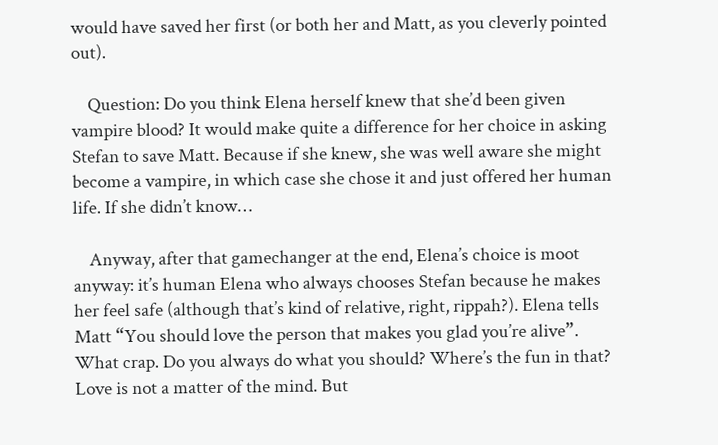would have saved her first (or both her and Matt, as you cleverly pointed out).

    Question: Do you think Elena herself knew that she’d been given vampire blood? It would make quite a difference for her choice in asking Stefan to save Matt. Because if she knew, she was well aware she might become a vampire, in which case she chose it and just offered her human life. If she didn’t know…

    Anyway, after that gamechanger at the end, Elena’s choice is moot anyway: it’s human Elena who always chooses Stefan because he makes her feel safe (although that’s kind of relative, right, rippah?). Elena tells Matt “You should love the person that makes you glad you’re alive”. What crap. Do you always do what you should? Where’s the fun in that? Love is not a matter of the mind. But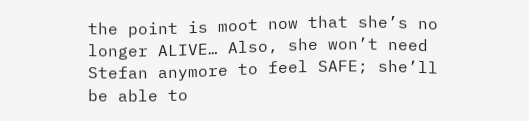the point is moot now that she’s no longer ALIVE… Also, she won’t need Stefan anymore to feel SAFE; she’ll be able to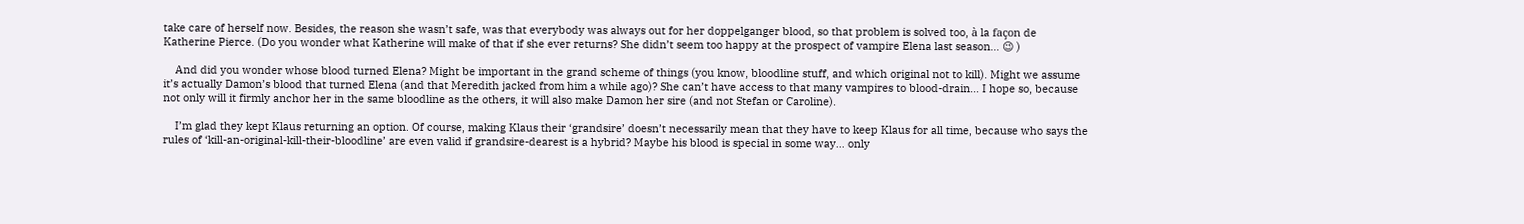take care of herself now. Besides, the reason she wasn’t safe, was that everybody was always out for her doppelganger blood, so that problem is solved too, à la façon de Katherine Pierce. (Do you wonder what Katherine will make of that if she ever returns? She didn’t seem too happy at the prospect of vampire Elena last season… 😉 )

    And did you wonder whose blood turned Elena? Might be important in the grand scheme of things (you know, bloodline stuff, and which original not to kill). Might we assume it’s actually Damon’s blood that turned Elena (and that Meredith jacked from him a while ago)? She can’t have access to that many vampires to blood-drain… I hope so, because not only will it firmly anchor her in the same bloodline as the others, it will also make Damon her sire (and not Stefan or Caroline).

    I’m glad they kept Klaus returning an option. Of course, making Klaus their ‘grandsire’ doesn’t necessarily mean that they have to keep Klaus for all time, because who says the rules of ‘kill-an-original-kill-their-bloodline’ are even valid if grandsire-dearest is a hybrid? Maybe his blood is special in some way… only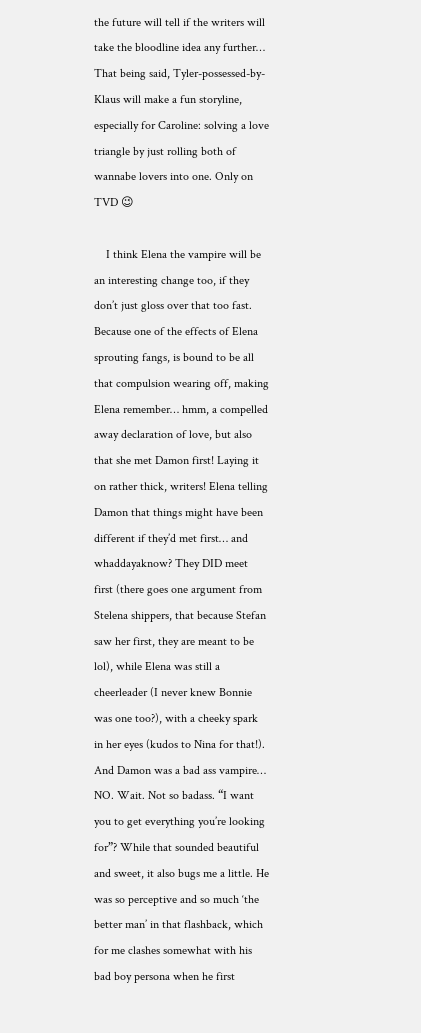the future will tell if the writers will take the bloodline idea any further… That being said, Tyler-possessed-by-Klaus will make a fun storyline, especially for Caroline: solving a love triangle by just rolling both of wannabe lovers into one. Only on TVD 😉

    I think Elena the vampire will be an interesting change too, if they don’t just gloss over that too fast. Because one of the effects of Elena sprouting fangs, is bound to be all that compulsion wearing off, making Elena remember… hmm, a compelled away declaration of love, but also that she met Damon first! Laying it on rather thick, writers! Elena telling Damon that things might have been different if they’d met first… and whaddayaknow? They DID meet first (there goes one argument from Stelena shippers, that because Stefan saw her first, they are meant to be lol), while Elena was still a cheerleader (I never knew Bonnie was one too?), with a cheeky spark in her eyes (kudos to Nina for that!). And Damon was a bad ass vampire… NO. Wait. Not so badass. “I want you to get everything you’re looking for”? While that sounded beautiful and sweet, it also bugs me a little. He was so perceptive and so much ‘the better man’ in that flashback, which for me clashes somewhat with his bad boy persona when he first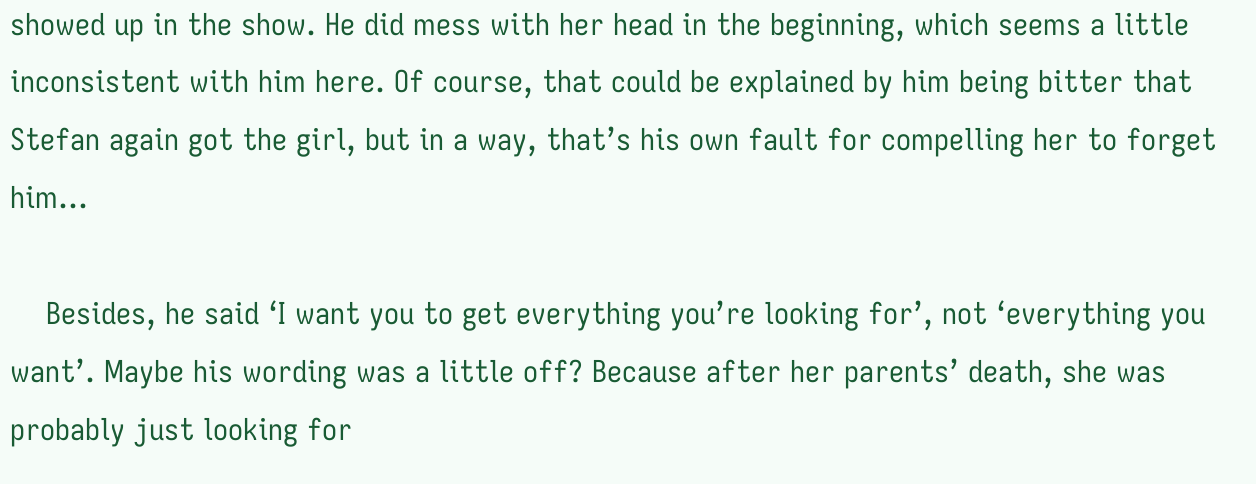showed up in the show. He did mess with her head in the beginning, which seems a little inconsistent with him here. Of course, that could be explained by him being bitter that Stefan again got the girl, but in a way, that’s his own fault for compelling her to forget him…

    Besides, he said ‘I want you to get everything you’re looking for’, not ‘everything you want’. Maybe his wording was a little off? Because after her parents’ death, she was probably just looking for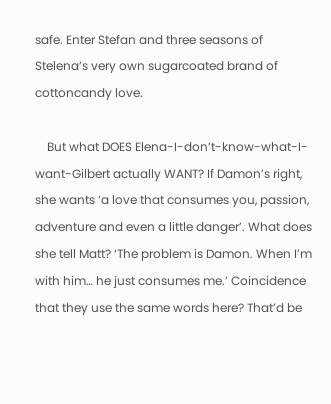safe. Enter Stefan and three seasons of Stelena’s very own sugarcoated brand of cottoncandy love.

    But what DOES Elena-I-don’t-know-what-I-want-Gilbert actually WANT? If Damon’s right, she wants ‘a love that consumes you, passion, adventure and even a little danger’. What does she tell Matt? ‘The problem is Damon. When I’m with him… he just consumes me.’ Coincidence that they use the same words here? That’d be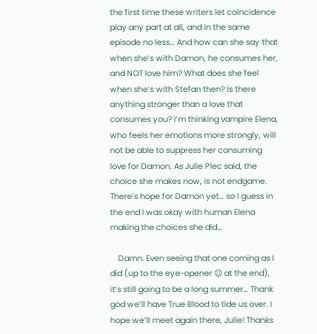the first time these writers let coincidence play any part at all, and in the same episode no less… And how can she say that when she’s with Damon, he consumes her, and NOT love him? What does she feel when she’s with Stefan then? Is there anything stronger than a love that consumes you? I’m thinking vampire Elena, who feels her emotions more strongly, will not be able to suppress her consuming love for Damon. As Julie Plec said, the choice she makes now, is not endgame. There’s hope for Damon yet… so I guess in the end I was okay with human Elena making the choices she did…

    Damn. Even seeing that one coming as I did (up to the eye-opener 😉 at the end), it’s still going to be a long summer… Thank god we’ll have True Blood to tide us over. I hope we’ll meet again there, Julie! Thanks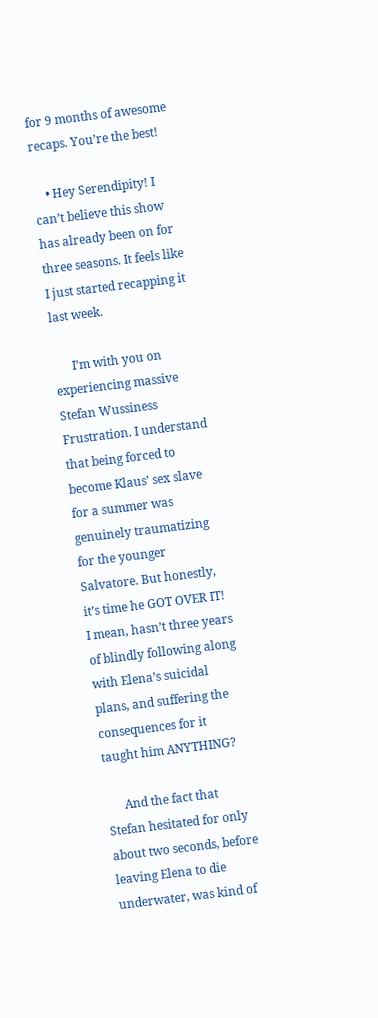for 9 months of awesome recaps. You’re the best!

    • Hey Serendipity! I can’t believe this show has already been on for three seasons. It feels like I just started recapping it last week.

      I’m with you on experiencing massive Stefan Wussiness Frustration. I understand that being forced to become Klaus’ sex slave for a summer was genuinely traumatizing for the younger Salvatore. But honestly, it’s time he GOT OVER IT! I mean, hasn’t three years of blindly following along with Elena’s suicidal plans, and suffering the consequences for it taught him ANYTHING?

      And the fact that Stefan hesitated for only about two seconds, before leaving Elena to die underwater, was kind of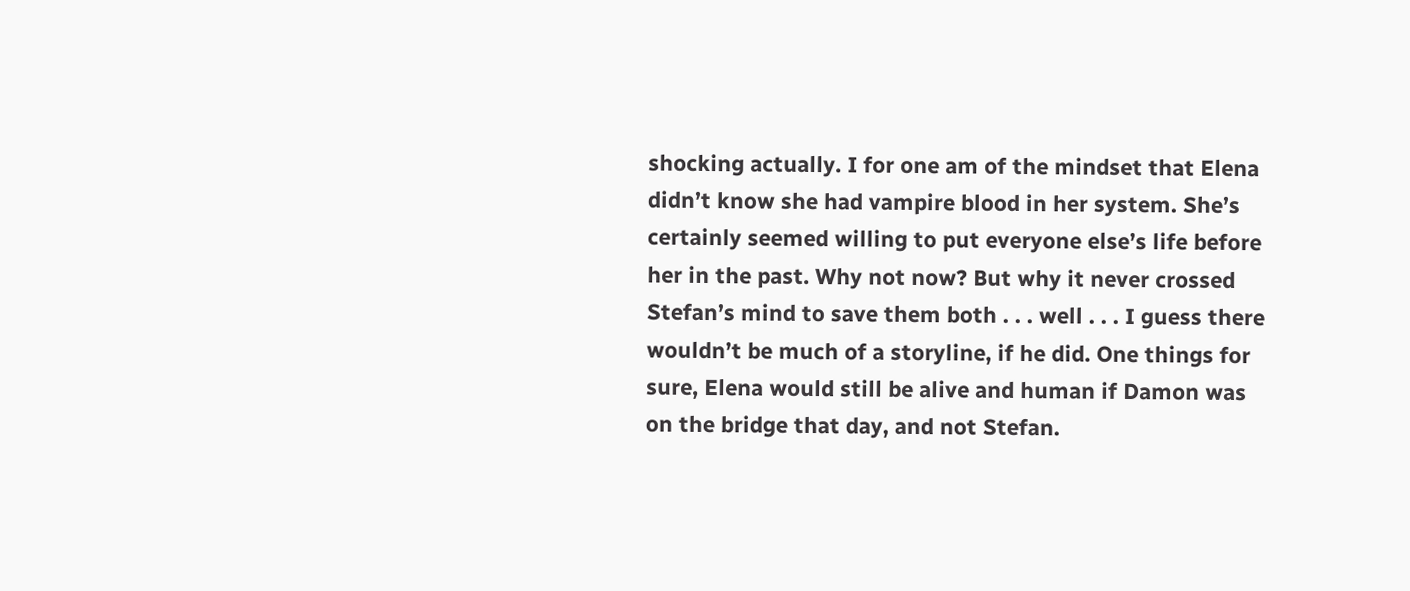shocking actually. I for one am of the mindset that Elena didn’t know she had vampire blood in her system. She’s certainly seemed willing to put everyone else’s life before her in the past. Why not now? But why it never crossed Stefan’s mind to save them both . . . well . . . I guess there wouldn’t be much of a storyline, if he did. One things for sure, Elena would still be alive and human if Damon was on the bridge that day, and not Stefan.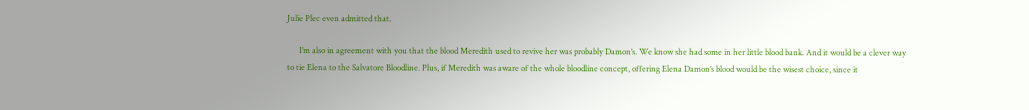Julie Plec even admitted that.

      I’m also in agreement with you that the blood Meredith used to revive her was probably Damon’s. We know she had some in her little blood bank. And it would be a clever way to tie Elena to the Salvatore Bloodline. Plus, if Meredith was aware of the whole bloodline concept, offering Elena Damon’s blood would be the wisest choice, since it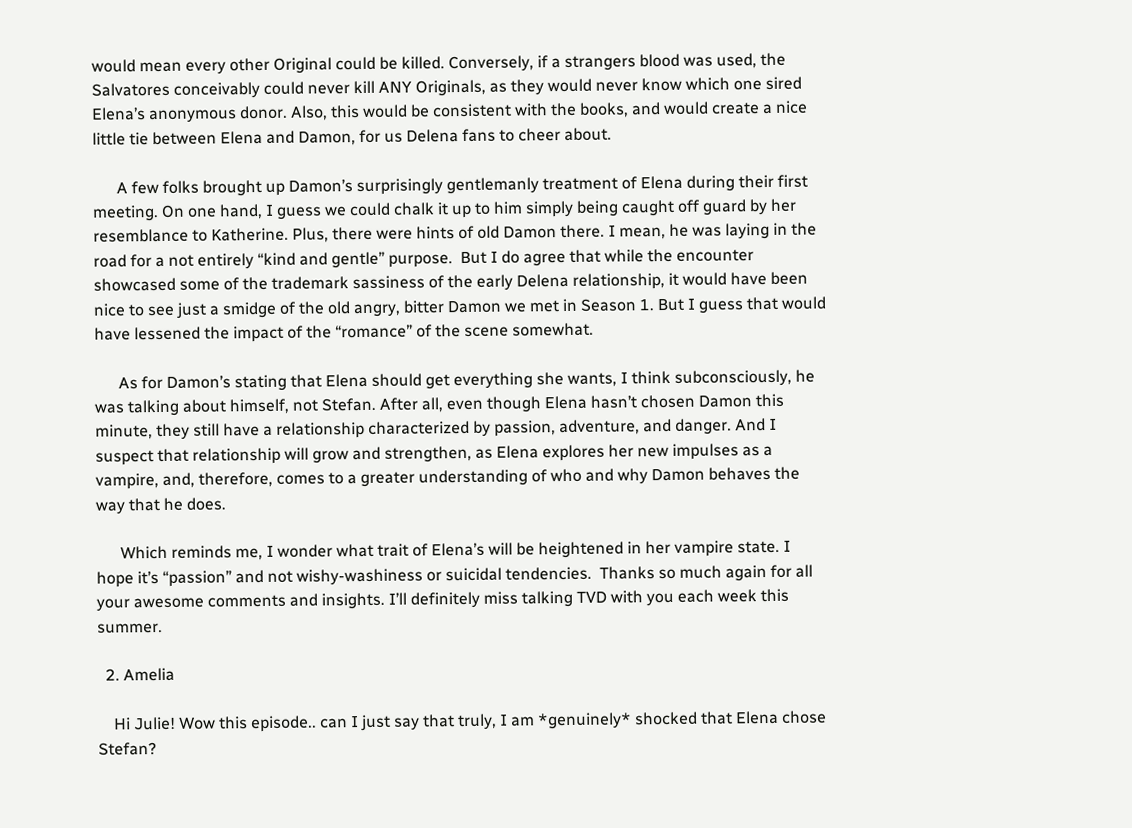would mean every other Original could be killed. Conversely, if a strangers blood was used, the Salvatores conceivably could never kill ANY Originals, as they would never know which one sired Elena’s anonymous donor. Also, this would be consistent with the books, and would create a nice little tie between Elena and Damon, for us Delena fans to cheer about.

      A few folks brought up Damon’s surprisingly gentlemanly treatment of Elena during their first meeting. On one hand, I guess we could chalk it up to him simply being caught off guard by her resemblance to Katherine. Plus, there were hints of old Damon there. I mean, he was laying in the road for a not entirely “kind and gentle” purpose.  But I do agree that while the encounter showcased some of the trademark sassiness of the early Delena relationship, it would have been nice to see just a smidge of the old angry, bitter Damon we met in Season 1. But I guess that would have lessened the impact of the “romance” of the scene somewhat.

      As for Damon’s stating that Elena should get everything she wants, I think subconsciously, he was talking about himself, not Stefan. After all, even though Elena hasn’t chosen Damon this minute, they still have a relationship characterized by passion, adventure, and danger. And I suspect that relationship will grow and strengthen, as Elena explores her new impulses as a vampire, and, therefore, comes to a greater understanding of who and why Damon behaves the way that he does.

      Which reminds me, I wonder what trait of Elena’s will be heightened in her vampire state. I hope it’s “passion” and not wishy-washiness or suicidal tendencies.  Thanks so much again for all your awesome comments and insights. I’ll definitely miss talking TVD with you each week this summer.

  2. Amelia

    Hi Julie! Wow this episode.. can I just say that truly, I am *genuinely* shocked that Elena chose Stefan?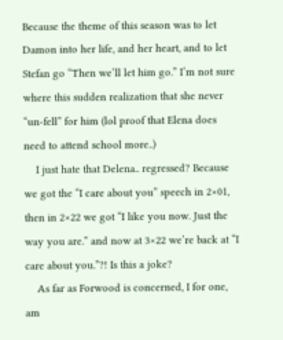Because the theme of this season was to let Damon into her life, and her heart, and to let Stefan go “Then we’ll let him go.” I’m not sure where this sudden realization that she never “un-fell” for him (lol proof that Elena does need to attend school more..)
    I just hate that Delena.. regressed? Because we got the “I care about you” speech in 2×01, then in 2×22 we got “I like you now. Just the way you are.” and now at 3×22 we’re back at “I care about you.”?! Is this a joke?
    As far as Forwood is concerned, I for one, am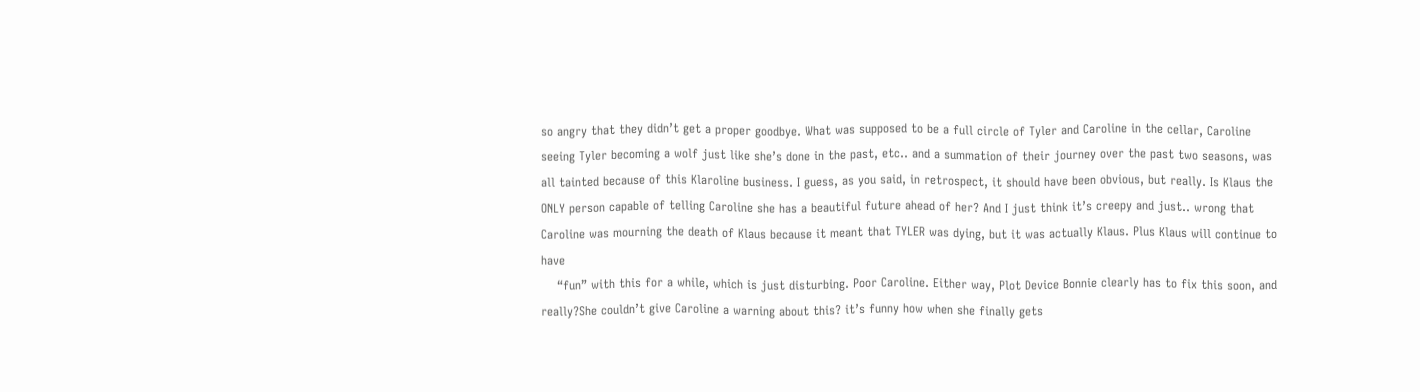so angry that they didn’t get a proper goodbye. What was supposed to be a full circle of Tyler and Caroline in the cellar, Caroline seeing Tyler becoming a wolf just like she’s done in the past, etc.. and a summation of their journey over the past two seasons, was all tainted because of this Klaroline business. I guess, as you said, in retrospect, it should have been obvious, but really. Is Klaus the ONLY person capable of telling Caroline she has a beautiful future ahead of her? And I just think it’s creepy and just.. wrong that Caroline was mourning the death of Klaus because it meant that TYLER was dying, but it was actually Klaus. Plus Klaus will continue to have
    “fun” with this for a while, which is just disturbing. Poor Caroline. Either way, Plot Device Bonnie clearly has to fix this soon, and really?She couldn’t give Caroline a warning about this? it’s funny how when she finally gets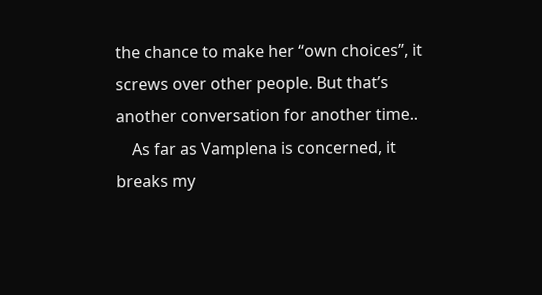the chance to make her “own choices”, it screws over other people. But that’s another conversation for another time..
    As far as Vamplena is concerned, it breaks my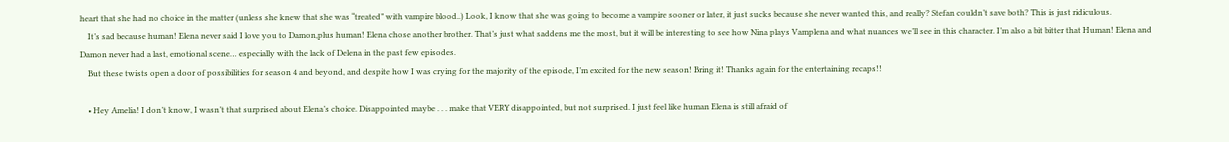heart that she had no choice in the matter (unless she knew that she was “treated” with vampire blood..) Look, I know that she was going to become a vampire sooner or later, it just sucks because she never wanted this, and really? Stefan couldn’t save both? This is just ridiculous.
    It’s sad because human! Elena never said I love you to Damon,plus human! Elena chose another brother. That’s just what saddens me the most, but it will be interesting to see how Nina plays Vamplena and what nuances we’ll see in this character. I’m also a bit bitter that Human! Elena and Damon never had a last, emotional scene… especially with the lack of Delena in the past few episodes.
    But these twists open a door of possibilities for season 4 and beyond, and despite how I was crying for the majority of the episode, I’m excited for the new season! Bring it! Thanks again for the entertaining recaps!!

    • Hey Amelia! I don’t know, I wasn’t that surprised about Elena’s choice. Disappointed maybe . . . make that VERY disappointed, but not surprised. I just feel like human Elena is still afraid of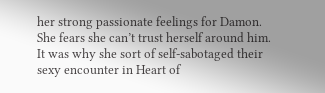her strong passionate feelings for Damon. She fears she can’t trust herself around him. It was why she sort of self-sabotaged their sexy encounter in Heart of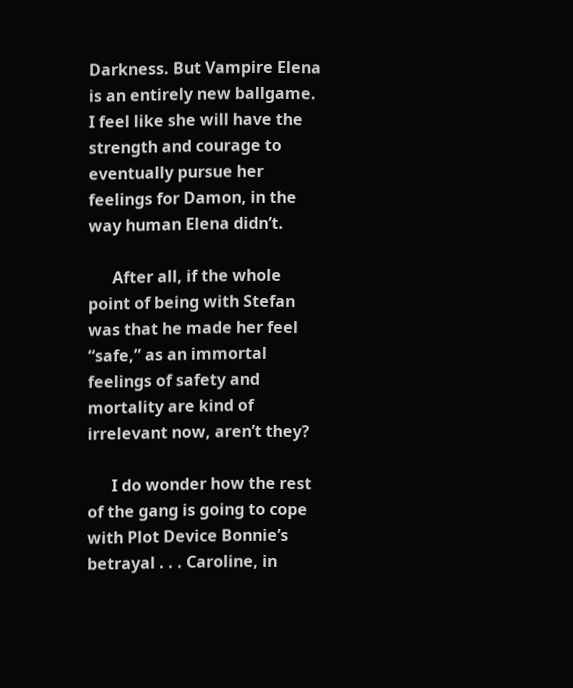Darkness. But Vampire Elena is an entirely new ballgame. I feel like she will have the strength and courage to eventually pursue her feelings for Damon, in the way human Elena didn’t.

      After all, if the whole point of being with Stefan was that he made her feel “safe,” as an immortal feelings of safety and mortality are kind of irrelevant now, aren’t they?

      I do wonder how the rest of the gang is going to cope with Plot Device Bonnie’s betrayal . . . Caroline, in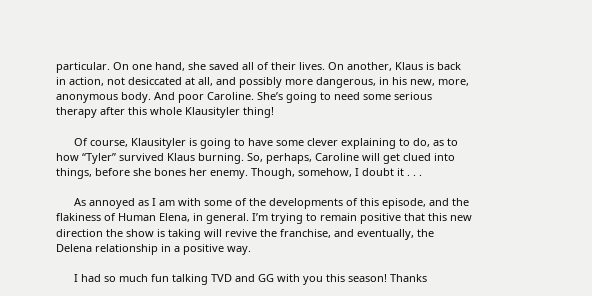particular. On one hand, she saved all of their lives. On another, Klaus is back in action, not desiccated at all, and possibly more dangerous, in his new, more, anonymous body. And poor Caroline. She’s going to need some serious therapy after this whole Klausityler thing!

      Of course, Klausityler is going to have some clever explaining to do, as to how “Tyler” survived Klaus burning. So, perhaps, Caroline will get clued into things, before she bones her enemy. Though, somehow, I doubt it . . .

      As annoyed as I am with some of the developments of this episode, and the flakiness of Human Elena, in general. I’m trying to remain positive that this new direction the show is taking will revive the franchise, and eventually, the Delena relationship in a positive way.

      I had so much fun talking TVD and GG with you this season! Thanks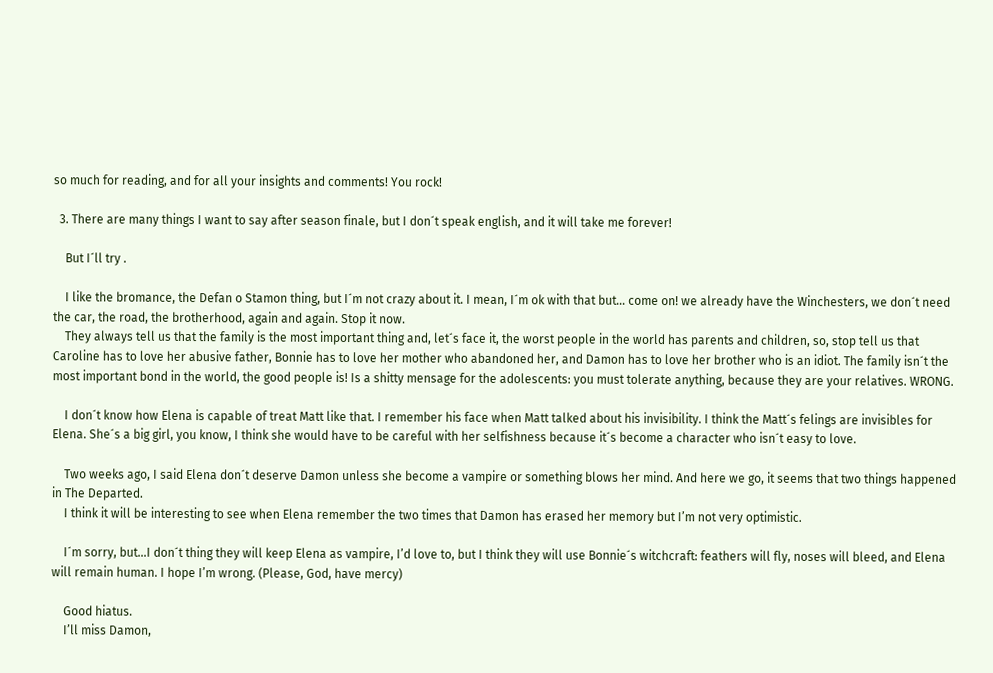so much for reading, and for all your insights and comments! You rock!

  3. There are many things I want to say after season finale, but I don´t speak english, and it will take me forever!

    But I´ll try .

    I like the bromance, the Defan o Stamon thing, but I´m not crazy about it. I mean, I´m ok with that but… come on! we already have the Winchesters, we don´t need the car, the road, the brotherhood, again and again. Stop it now.
    They always tell us that the family is the most important thing and, let´s face it, the worst people in the world has parents and children, so, stop tell us that Caroline has to love her abusive father, Bonnie has to love her mother who abandoned her, and Damon has to love her brother who is an idiot. The family isn´t the most important bond in the world, the good people is! Is a shitty mensage for the adolescents: you must tolerate anything, because they are your relatives. WRONG.

    I don´t know how Elena is capable of treat Matt like that. I remember his face when Matt talked about his invisibility. I think the Matt´s felings are invisibles for Elena. She´s a big girl, you know, I think she would have to be careful with her selfishness because it´s become a character who isn´t easy to love.

    Two weeks ago, I said Elena don´t deserve Damon unless she become a vampire or something blows her mind. And here we go, it seems that two things happened in The Departed.
    I think it will be interesting to see when Elena remember the two times that Damon has erased her memory but I’m not very optimistic.

    I´m sorry, but…I don´t thing they will keep Elena as vampire, I’d love to, but I think they will use Bonnie´s witchcraft: feathers will fly, noses will bleed, and Elena will remain human. I hope I’m wrong. (Please, God, have mercy)

    Good hiatus.
    I’ll miss Damon,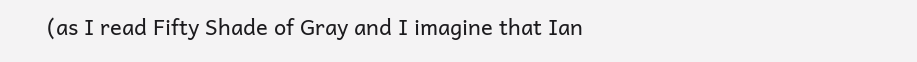(as I read Fifty Shade of Gray and I imagine that Ian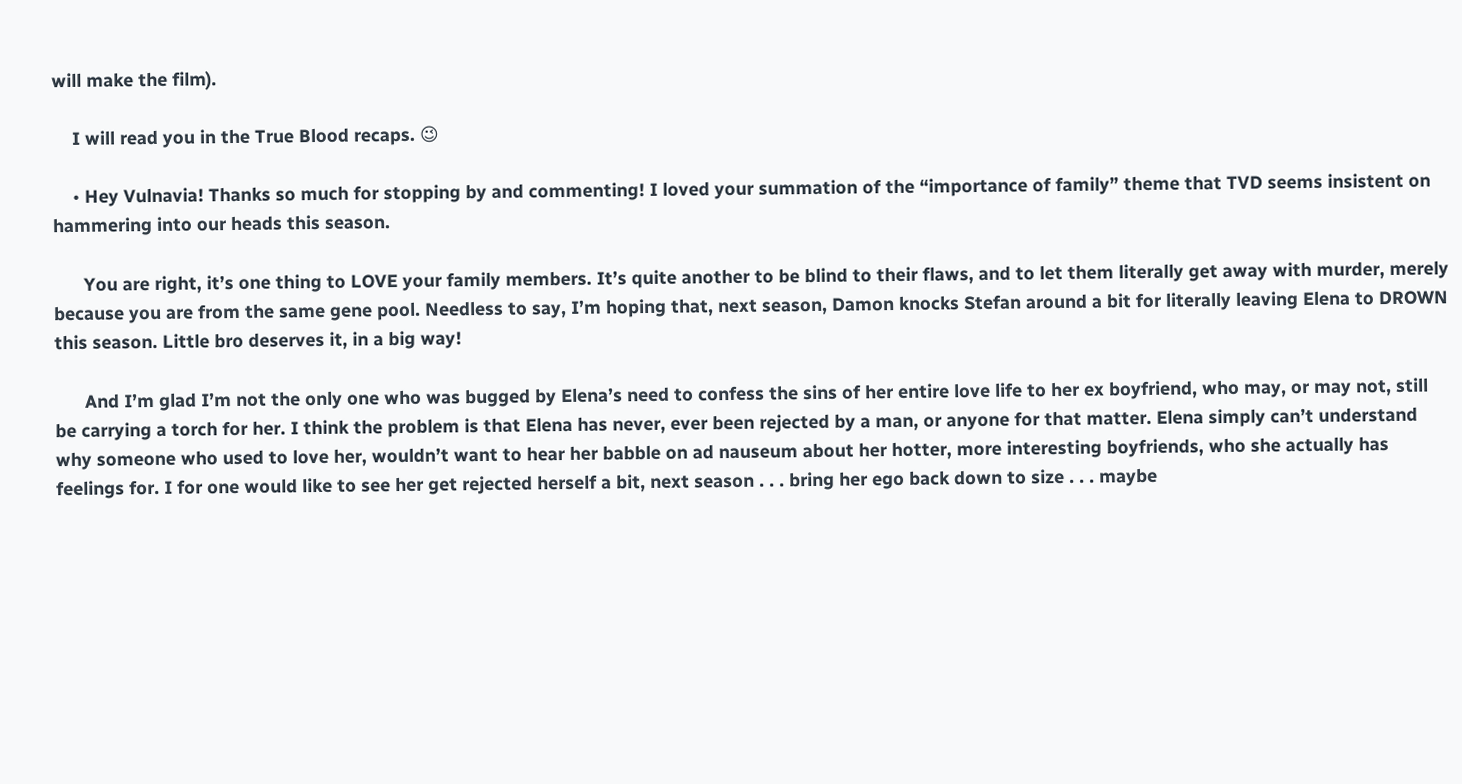will make the film).

    I will read you in the True Blood recaps. 😉

    • Hey Vulnavia! Thanks so much for stopping by and commenting! I loved your summation of the “importance of family” theme that TVD seems insistent on hammering into our heads this season.

      You are right, it’s one thing to LOVE your family members. It’s quite another to be blind to their flaws, and to let them literally get away with murder, merely because you are from the same gene pool. Needless to say, I’m hoping that, next season, Damon knocks Stefan around a bit for literally leaving Elena to DROWN this season. Little bro deserves it, in a big way!

      And I’m glad I’m not the only one who was bugged by Elena’s need to confess the sins of her entire love life to her ex boyfriend, who may, or may not, still be carrying a torch for her. I think the problem is that Elena has never, ever been rejected by a man, or anyone for that matter. Elena simply can’t understand why someone who used to love her, wouldn’t want to hear her babble on ad nauseum about her hotter, more interesting boyfriends, who she actually has feelings for. I for one would like to see her get rejected herself a bit, next season . . . bring her ego back down to size . . . maybe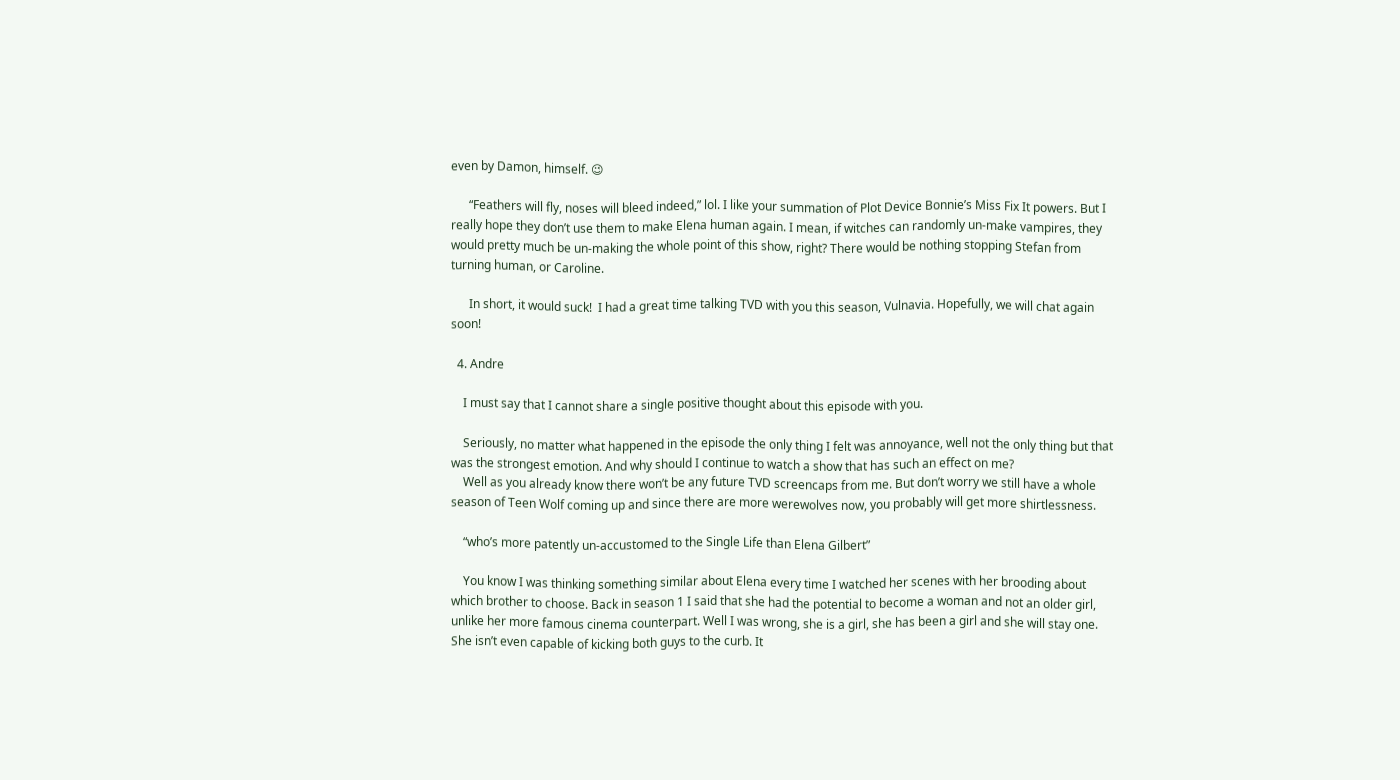even by Damon, himself. 😉

      “Feathers will fly, noses will bleed indeed,” lol. I like your summation of Plot Device Bonnie’s Miss Fix It powers. But I really hope they don’t use them to make Elena human again. I mean, if witches can randomly un-make vampires, they would pretty much be un-making the whole point of this show, right? There would be nothing stopping Stefan from turning human, or Caroline.

      In short, it would suck!  I had a great time talking TVD with you this season, Vulnavia. Hopefully, we will chat again soon!

  4. Andre

    I must say that I cannot share a single positive thought about this episode with you.

    Seriously, no matter what happened in the episode the only thing I felt was annoyance, well not the only thing but that was the strongest emotion. And why should I continue to watch a show that has such an effect on me?
    Well as you already know there won’t be any future TVD screencaps from me. But don’t worry we still have a whole season of Teen Wolf coming up and since there are more werewolves now, you probably will get more shirtlessness.

    “who’s more patently un-accustomed to the Single Life than Elena Gilbert”

    You know I was thinking something similar about Elena every time I watched her scenes with her brooding about which brother to choose. Back in season 1 I said that she had the potential to become a woman and not an older girl, unlike her more famous cinema counterpart. Well I was wrong, she is a girl, she has been a girl and she will stay one. She isn’t even capable of kicking both guys to the curb. It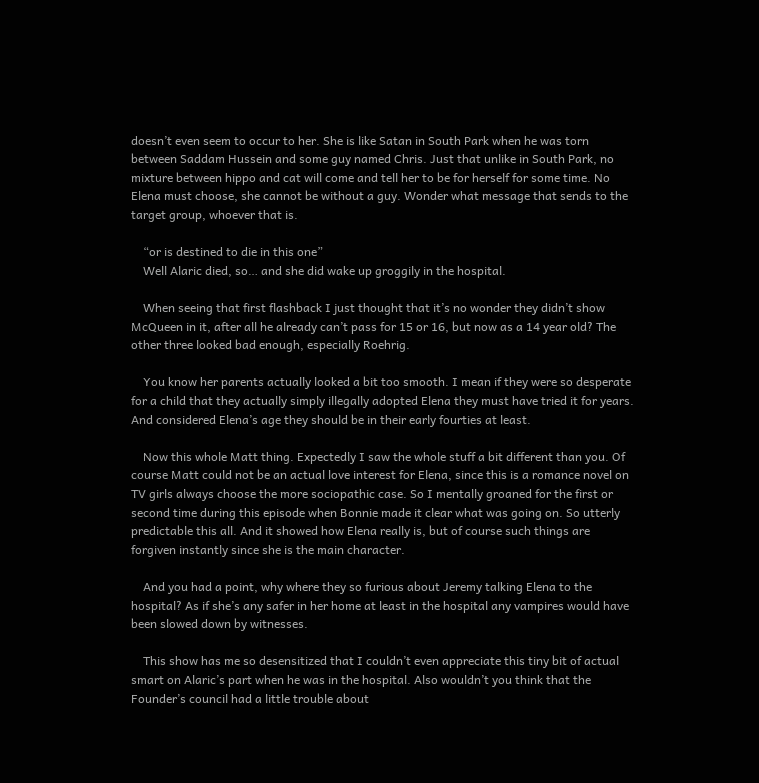doesn’t even seem to occur to her. She is like Satan in South Park when he was torn between Saddam Hussein and some guy named Chris. Just that unlike in South Park, no mixture between hippo and cat will come and tell her to be for herself for some time. No Elena must choose, she cannot be without a guy. Wonder what message that sends to the target group, whoever that is.

    “or is destined to die in this one”
    Well Alaric died, so… and she did wake up groggily in the hospital.

    When seeing that first flashback I just thought that it’s no wonder they didn’t show McQueen in it, after all he already can’t pass for 15 or 16, but now as a 14 year old? The other three looked bad enough, especially Roehrig.

    You know her parents actually looked a bit too smooth. I mean if they were so desperate for a child that they actually simply illegally adopted Elena they must have tried it for years. And considered Elena’s age they should be in their early fourties at least.

    Now this whole Matt thing. Expectedly I saw the whole stuff a bit different than you. Of course Matt could not be an actual love interest for Elena, since this is a romance novel on TV girls always choose the more sociopathic case. So I mentally groaned for the first or second time during this episode when Bonnie made it clear what was going on. So utterly predictable this all. And it showed how Elena really is, but of course such things are forgiven instantly since she is the main character.

    And you had a point, why where they so furious about Jeremy talking Elena to the hospital? As if she’s any safer in her home at least in the hospital any vampires would have been slowed down by witnesses.

    This show has me so desensitized that I couldn’t even appreciate this tiny bit of actual smart on Alaric’s part when he was in the hospital. Also wouldn’t you think that the Founder’s council had a little trouble about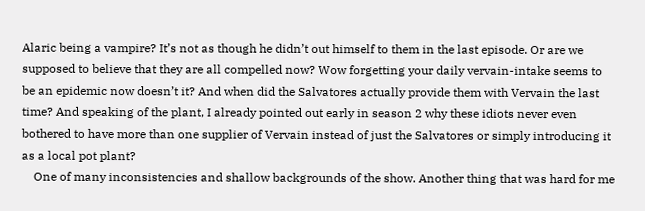Alaric being a vampire? It’s not as though he didn’t out himself to them in the last episode. Or are we supposed to believe that they are all compelled now? Wow forgetting your daily vervain-intake seems to be an epidemic now doesn’t it? And when did the Salvatores actually provide them with Vervain the last time? And speaking of the plant, I already pointed out early in season 2 why these idiots never even bothered to have more than one supplier of Vervain instead of just the Salvatores or simply introducing it as a local pot plant?
    One of many inconsistencies and shallow backgrounds of the show. Another thing that was hard for me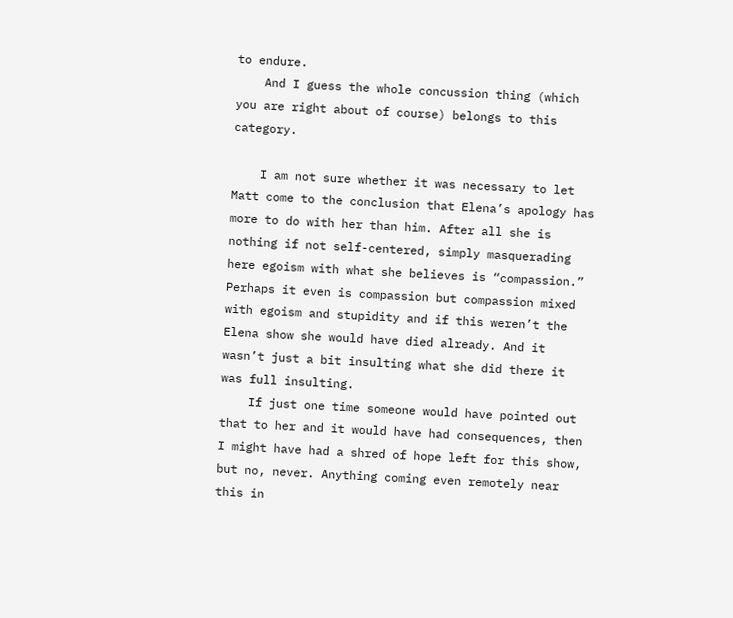to endure.
    And I guess the whole concussion thing (which you are right about of course) belongs to this category.

    I am not sure whether it was necessary to let Matt come to the conclusion that Elena’s apology has more to do with her than him. After all she is nothing if not self-centered, simply masquerading here egoism with what she believes is “compassion.” Perhaps it even is compassion but compassion mixed with egoism and stupidity and if this weren’t the Elena show she would have died already. And it wasn’t just a bit insulting what she did there it was full insulting.
    If just one time someone would have pointed out that to her and it would have had consequences, then I might have had a shred of hope left for this show, but no, never. Anything coming even remotely near this in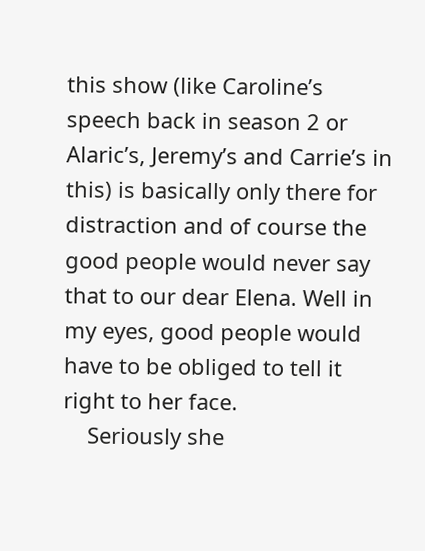this show (like Caroline’s speech back in season 2 or Alaric’s, Jeremy’s and Carrie’s in this) is basically only there for distraction and of course the good people would never say that to our dear Elena. Well in my eyes, good people would have to be obliged to tell it right to her face.
    Seriously she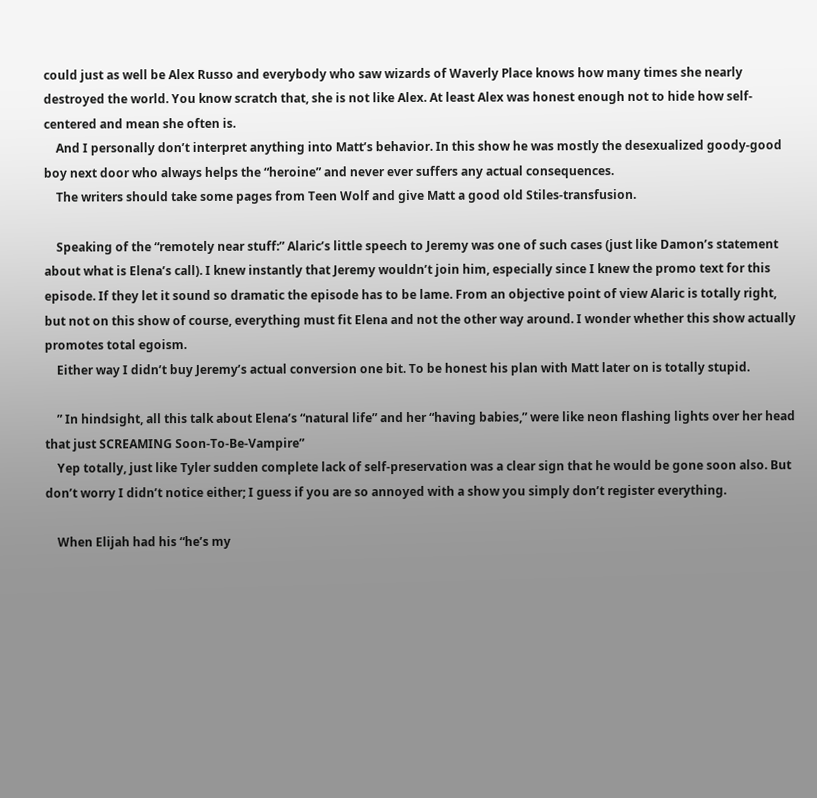could just as well be Alex Russo and everybody who saw wizards of Waverly Place knows how many times she nearly destroyed the world. You know scratch that, she is not like Alex. At least Alex was honest enough not to hide how self-centered and mean she often is.
    And I personally don’t interpret anything into Matt’s behavior. In this show he was mostly the desexualized goody-good boy next door who always helps the “heroine” and never ever suffers any actual consequences.
    The writers should take some pages from Teen Wolf and give Matt a good old Stiles-transfusion.

    Speaking of the “remotely near stuff:” Alaric’s little speech to Jeremy was one of such cases (just like Damon’s statement about what is Elena’s call). I knew instantly that Jeremy wouldn’t join him, especially since I knew the promo text for this episode. If they let it sound so dramatic the episode has to be lame. From an objective point of view Alaric is totally right, but not on this show of course, everything must fit Elena and not the other way around. I wonder whether this show actually promotes total egoism.
    Either way I didn’t buy Jeremy’s actual conversion one bit. To be honest his plan with Matt later on is totally stupid.

    ” In hindsight, all this talk about Elena’s “natural life” and her “having babies,” were like neon flashing lights over her head that just SCREAMING Soon-To-Be-Vampire”
    Yep totally, just like Tyler sudden complete lack of self-preservation was a clear sign that he would be gone soon also. But don’t worry I didn’t notice either; I guess if you are so annoyed with a show you simply don’t register everything.

    When Elijah had his “he’s my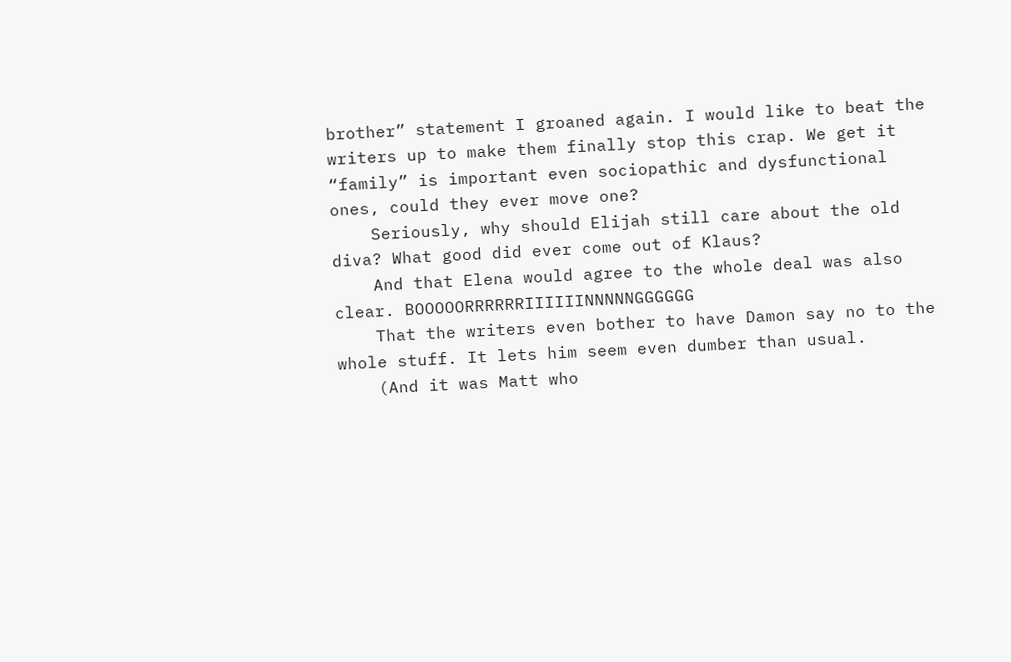brother” statement I groaned again. I would like to beat the writers up to make them finally stop this crap. We get it “family” is important even sociopathic and dysfunctional ones, could they ever move one?
    Seriously, why should Elijah still care about the old diva? What good did ever come out of Klaus?
    And that Elena would agree to the whole deal was also clear. BOOOOORRRRRRIIIIIINNNNNGGGGGG
    That the writers even bother to have Damon say no to the whole stuff. It lets him seem even dumber than usual.
    (And it was Matt who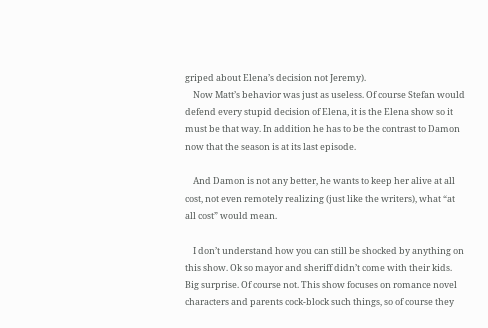griped about Elena’s decision not Jeremy).
    Now Matt’s behavior was just as useless. Of course Stefan would defend every stupid decision of Elena, it is the Elena show so it must be that way. In addition he has to be the contrast to Damon now that the season is at its last episode.

    And Damon is not any better, he wants to keep her alive at all cost, not even remotely realizing (just like the writers), what “at all cost” would mean.

    I don’t understand how you can still be shocked by anything on this show. Ok so mayor and sheriff didn’t come with their kids. Big surprise. Of course not. This show focuses on romance novel characters and parents cock-block such things, so of course they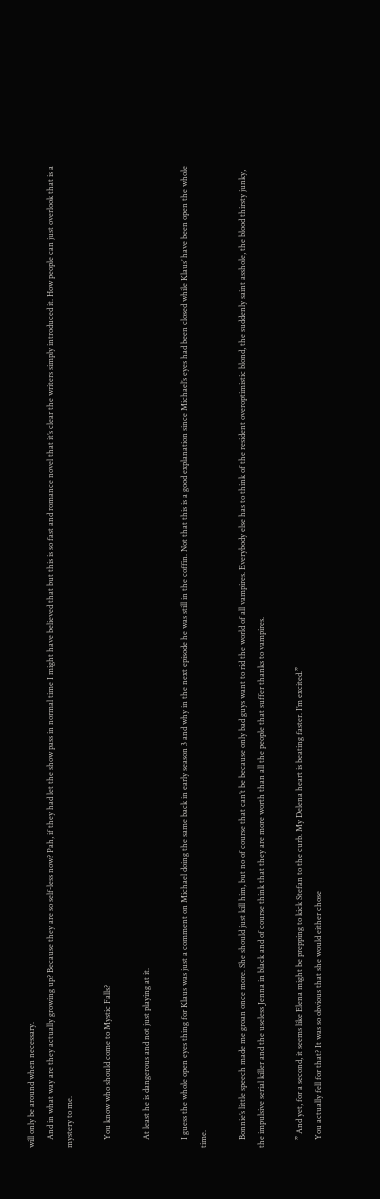will only be around when necessary.
    And in what way are they actually growing up? Because they are so self-less now? Pah, if they had let the show pass in normal time I might have believed that but this is so fast and romance novel that it’s clear the writers simply introduced it. How people can just overlook that is a mystery to me.

    You know who should come to Mystic Falls?

    At least he is dangerous and not just playing at it.

    I guess the whole open eyes thing for Klaus was just a comment on Michael doing the same back in early season 3 and why in the next episode he was still in the coffin. Not that this is a good explanation since Michael’s eyes had been closed while Klaus’ have been open the whole time.

    Bonnie’s little speech made me groan once more. She should just kill him, but no of course that can’t be because only bad guys want to rid the world of all vampires. Everybody else has to think of the resident overoptimistic blond, the suddenly saint asshole, the blood thirsty junky, the impulsive serial killer and the useless Jenna in black and of course think that they are more worth than all the people that suffer thanks to vampires.

    ” And yet, for a second, it seems like Elena might be prepping to kick Stefan to the curb. My Delena heart is beating faster. I’m excited.”
    You actually fell for that? It was so obvious that she would either chose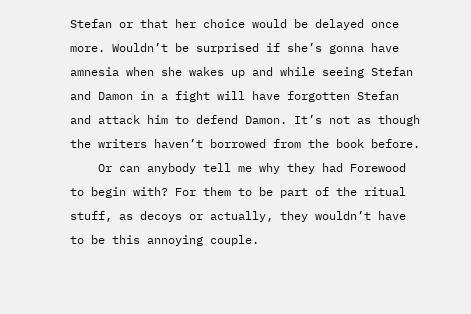Stefan or that her choice would be delayed once more. Wouldn’t be surprised if she’s gonna have amnesia when she wakes up and while seeing Stefan and Damon in a fight will have forgotten Stefan and attack him to defend Damon. It’s not as though the writers haven’t borrowed from the book before.
    Or can anybody tell me why they had Forewood to begin with? For them to be part of the ritual stuff, as decoys or actually, they wouldn’t have to be this annoying couple.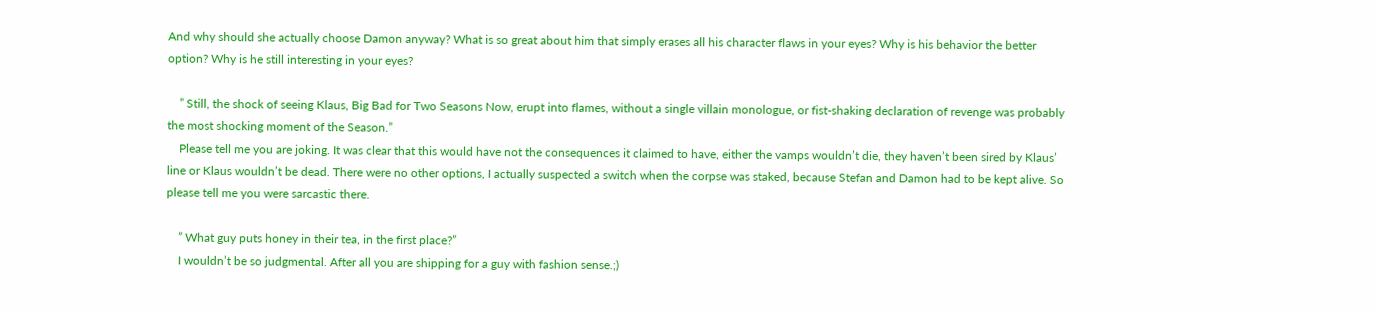And why should she actually choose Damon anyway? What is so great about him that simply erases all his character flaws in your eyes? Why is his behavior the better option? Why is he still interesting in your eyes?

    ” Still, the shock of seeing Klaus, Big Bad for Two Seasons Now, erupt into flames, without a single villain monologue, or fist-shaking declaration of revenge was probably the most shocking moment of the Season.”
    Please tell me you are joking. It was clear that this would have not the consequences it claimed to have, either the vamps wouldn’t die, they haven’t been sired by Klaus’ line or Klaus wouldn’t be dead. There were no other options, I actually suspected a switch when the corpse was staked, because Stefan and Damon had to be kept alive. So please tell me you were sarcastic there.

    ” What guy puts honey in their tea, in the first place?”
    I wouldn’t be so judgmental. After all you are shipping for a guy with fashion sense.;)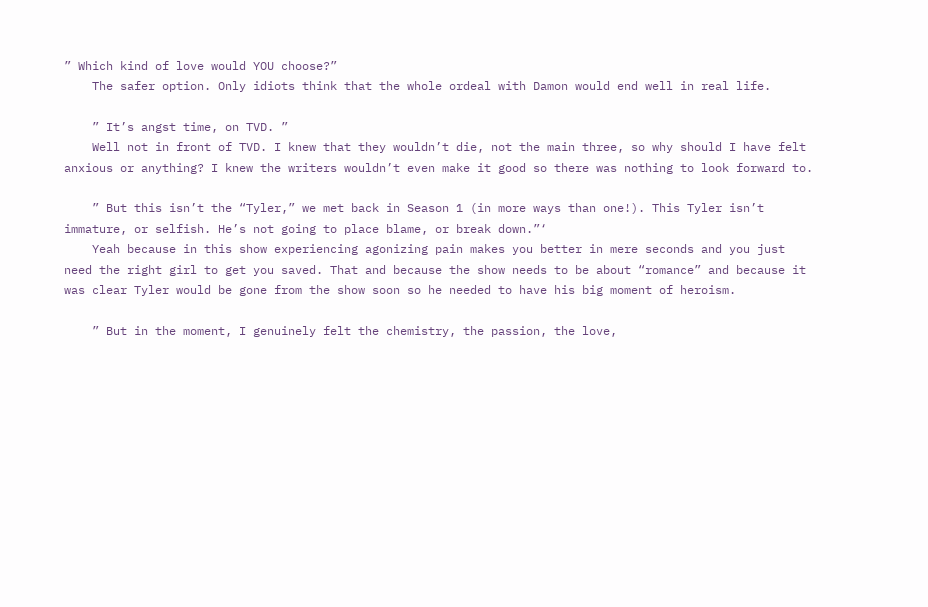” Which kind of love would YOU choose?”
    The safer option. Only idiots think that the whole ordeal with Damon would end well in real life.

    ” It’s angst time, on TVD. ”
    Well not in front of TVD. I knew that they wouldn’t die, not the main three, so why should I have felt anxious or anything? I knew the writers wouldn’t even make it good so there was nothing to look forward to.

    ” But this isn’t the “Tyler,” we met back in Season 1 (in more ways than one!). This Tyler isn’t immature, or selfish. He’s not going to place blame, or break down.”‘
    Yeah because in this show experiencing agonizing pain makes you better in mere seconds and you just need the right girl to get you saved. That and because the show needs to be about “romance” and because it was clear Tyler would be gone from the show soon so he needed to have his big moment of heroism.

    ” But in the moment, I genuinely felt the chemistry, the passion, the love,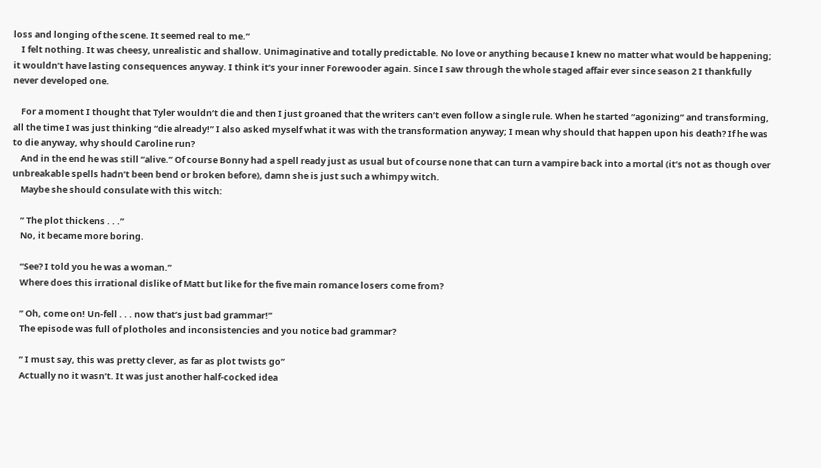loss and longing of the scene. It seemed real to me.”
    I felt nothing. It was cheesy, unrealistic and shallow. Unimaginative and totally predictable. No love or anything because I knew no matter what would be happening; it wouldn’t have lasting consequences anyway. I think it’s your inner Forewooder again. Since I saw through the whole staged affair ever since season 2 I thankfully never developed one.

    For a moment I thought that Tyler wouldn’t die and then I just groaned that the writers can’t even follow a single rule. When he started “agonizing” and transforming, all the time I was just thinking “die already!” I also asked myself what it was with the transformation anyway; I mean why should that happen upon his death? If he was to die anyway, why should Caroline run?
    And in the end he was still “alive.” Of course Bonny had a spell ready just as usual but of course none that can turn a vampire back into a mortal (it’s not as though over unbreakable spells hadn’t been bend or broken before), damn she is just such a whimpy witch.
    Maybe she should consulate with this witch:

    ” The plot thickens . . .”
    No, it became more boring.

    “See? I told you he was a woman.”
    Where does this irrational dislike of Matt but like for the five main romance losers come from?

    ” Oh, come on! Un-fell . . . now that’s just bad grammar!”
    The episode was full of plotholes and inconsistencies and you notice bad grammar?

    ” I must say, this was pretty clever, as far as plot twists go”
    Actually no it wasn’t. It was just another half-cocked idea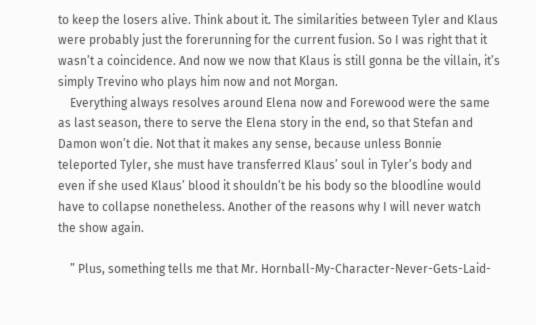to keep the losers alive. Think about it. The similarities between Tyler and Klaus were probably just the forerunning for the current fusion. So I was right that it wasn’t a coincidence. And now we now that Klaus is still gonna be the villain, it’s simply Trevino who plays him now and not Morgan.
    Everything always resolves around Elena now and Forewood were the same as last season, there to serve the Elena story in the end, so that Stefan and Damon won’t die. Not that it makes any sense, because unless Bonnie teleported Tyler, she must have transferred Klaus’ soul in Tyler’s body and even if she used Klaus’ blood it shouldn’t be his body so the bloodline would have to collapse nonetheless. Another of the reasons why I will never watch the show again.

    ” Plus, something tells me that Mr. Hornball-My-Character-Never-Gets-Laid-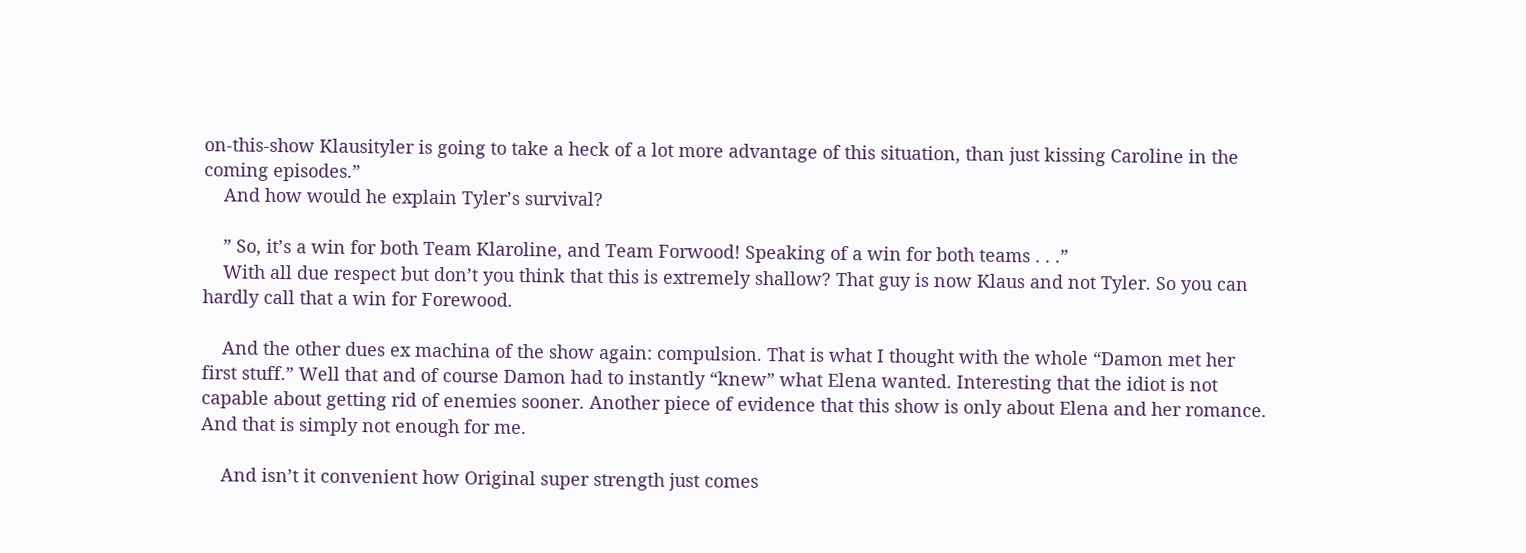on-this-show Klausityler is going to take a heck of a lot more advantage of this situation, than just kissing Caroline in the coming episodes.”
    And how would he explain Tyler’s survival?

    ” So, it’s a win for both Team Klaroline, and Team Forwood! Speaking of a win for both teams . . .”
    With all due respect but don’t you think that this is extremely shallow? That guy is now Klaus and not Tyler. So you can hardly call that a win for Forewood.

    And the other dues ex machina of the show again: compulsion. That is what I thought with the whole “Damon met her first stuff.” Well that and of course Damon had to instantly “knew” what Elena wanted. Interesting that the idiot is not capable about getting rid of enemies sooner. Another piece of evidence that this show is only about Elena and her romance. And that is simply not enough for me.

    And isn’t it convenient how Original super strength just comes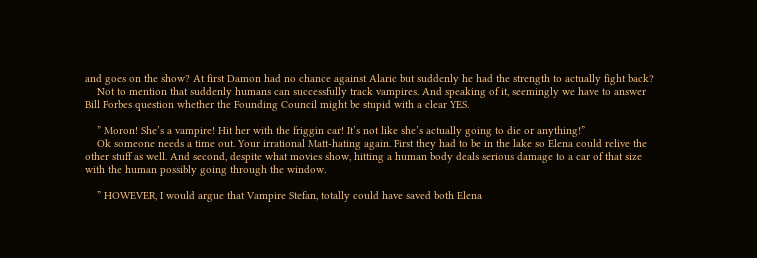and goes on the show? At first Damon had no chance against Alaric but suddenly he had the strength to actually fight back?
    Not to mention that suddenly humans can successfully track vampires. And speaking of it, seemingly we have to answer Bill Forbes question whether the Founding Council might be stupid with a clear YES.

    ” Moron! She’s a vampire! Hit her with the friggin car! It’s not like she’s actually going to die or anything!”
    Ok someone needs a time out. Your irrational Matt-hating again. First they had to be in the lake so Elena could relive the other stuff as well. And second, despite what movies show, hitting a human body deals serious damage to a car of that size with the human possibly going through the window.

    ” HOWEVER, I would argue that Vampire Stefan, totally could have saved both Elena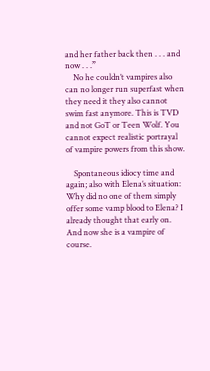and her father back then . . . and now . . .”
    No he couldn’t vampires also can no longer run superfast when they need it they also cannot swim fast anymore. This is TVD and not GoT or Teen Wolf. You cannot expect realistic portrayal of vampire powers from this show.

    Spontaneous idiocy time and again; also with Elena’s situation: Why did no one of them simply offer some vamp blood to Elena? I already thought that early on. And now she is a vampire of course.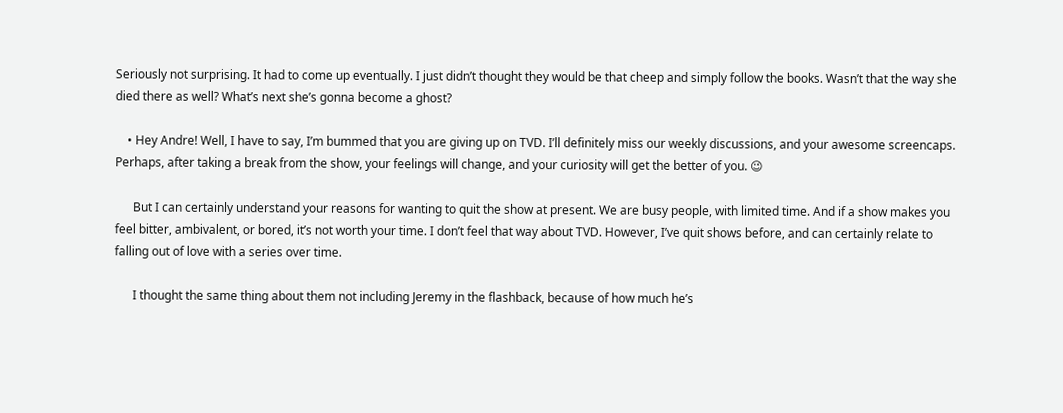Seriously not surprising. It had to come up eventually. I just didn’t thought they would be that cheep and simply follow the books. Wasn’t that the way she died there as well? What’s next she’s gonna become a ghost?

    • Hey Andre! Well, I have to say, I’m bummed that you are giving up on TVD. I’ll definitely miss our weekly discussions, and your awesome screencaps. Perhaps, after taking a break from the show, your feelings will change, and your curiosity will get the better of you. 😉

      But I can certainly understand your reasons for wanting to quit the show at present. We are busy people, with limited time. And if a show makes you feel bitter, ambivalent, or bored, it’s not worth your time. I don’t feel that way about TVD. However, I’ve quit shows before, and can certainly relate to falling out of love with a series over time.

      I thought the same thing about them not including Jeremy in the flashback, because of how much he’s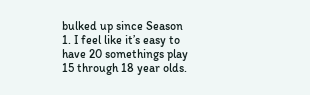bulked up since Season 1. I feel like it’s easy to have 20 somethings play 15 through 18 year olds.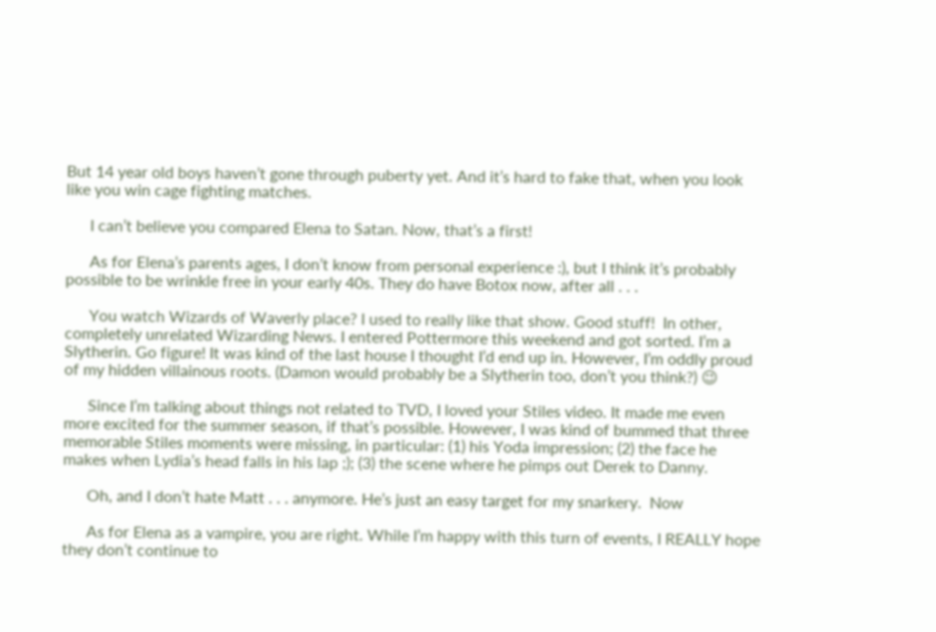But 14 year old boys haven’t gone through puberty yet. And it’s hard to fake that, when you look like you win cage fighting matches.

      I can’t believe you compared Elena to Satan. Now, that’s a first!

      As for Elena’s parents ages, I don’t know from personal experience :), but I think it’s probably possible to be wrinkle free in your early 40s. They do have Botox now, after all . . .

      You watch Wizards of Waverly place? I used to really like that show. Good stuff!  In other, completely unrelated Wizarding News. I entered Pottermore this weekend and got sorted. I’m a Slytherin. Go figure! It was kind of the last house I thought I’d end up in. However, I’m oddly proud of my hidden villainous roots. (Damon would probably be a Slytherin too, don’t you think?) 😉

      Since I’m talking about things not related to TVD, I loved your Stiles video. It made me even more excited for the summer season, if that’s possible. However, I was kind of bummed that three memorable Stiles moments were missing, in particular: (1) his Yoda impression; (2) the face he makes when Lydia’s head falls in his lap ;); (3) the scene where he pimps out Derek to Danny.

      Oh, and I don’t hate Matt . . . anymore. He’s just an easy target for my snarkery.  Now

      As for Elena as a vampire, you are right. While I’m happy with this turn of events, I REALLY hope they don’t continue to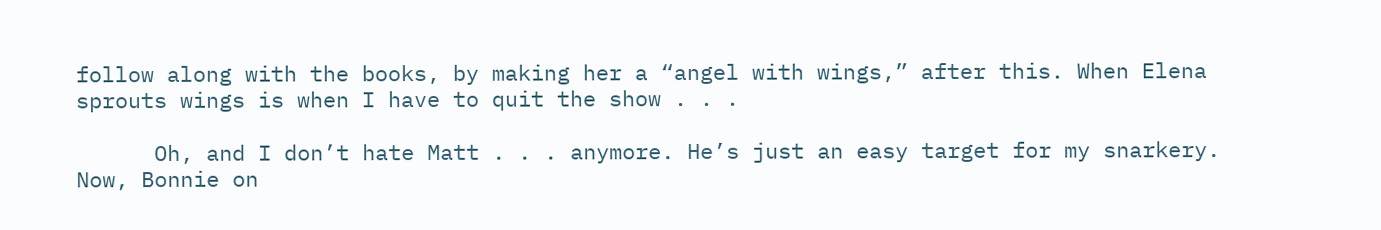follow along with the books, by making her a “angel with wings,” after this. When Elena sprouts wings is when I have to quit the show . . .

      Oh, and I don’t hate Matt . . . anymore. He’s just an easy target for my snarkery.  Now, Bonnie on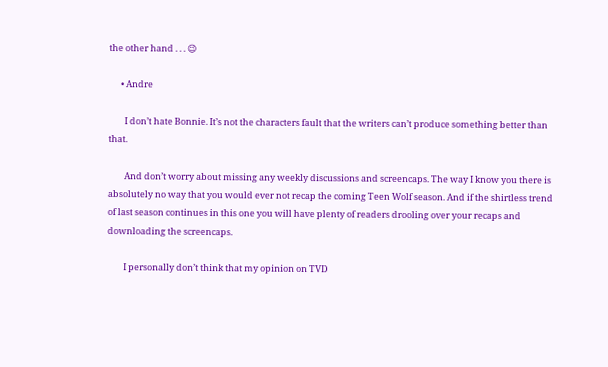the other hand . . . 😉

      • Andre

        I don’t hate Bonnie. It’s not the characters fault that the writers can’t produce something better than that.

        And don’t worry about missing any weekly discussions and screencaps. The way I know you there is absolutely no way that you would ever not recap the coming Teen Wolf season. And if the shirtless trend of last season continues in this one you will have plenty of readers drooling over your recaps and downloading the screencaps.

        I personally don’t think that my opinion on TVD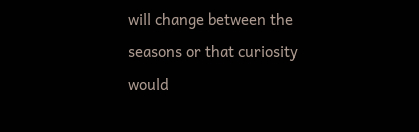will change between the seasons or that curiosity would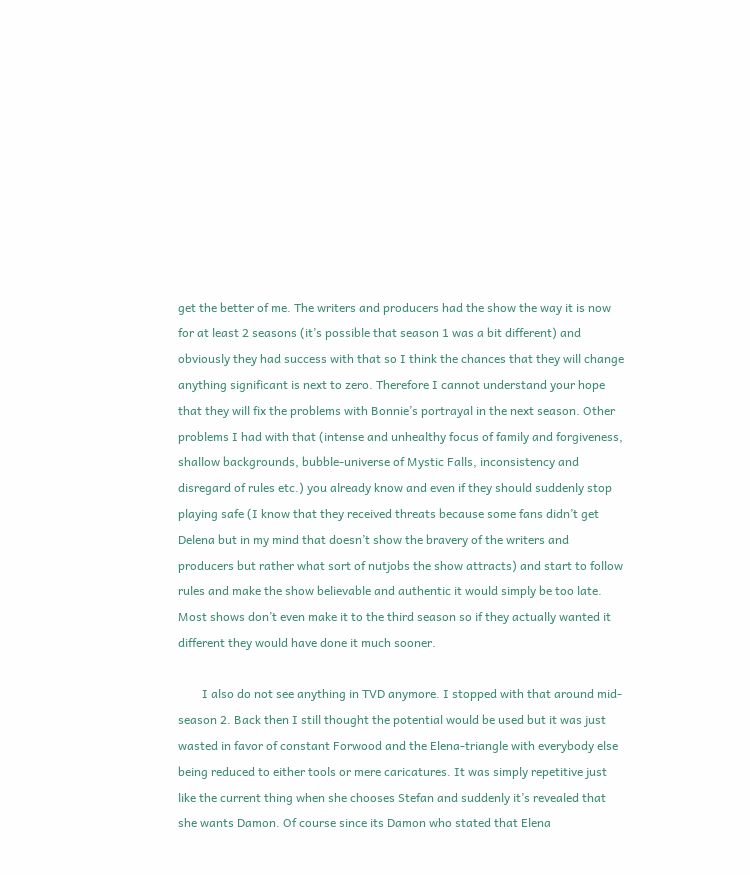get the better of me. The writers and producers had the show the way it is now for at least 2 seasons (it’s possible that season 1 was a bit different) and obviously they had success with that so I think the chances that they will change anything significant is next to zero. Therefore I cannot understand your hope that they will fix the problems with Bonnie’s portrayal in the next season. Other problems I had with that (intense and unhealthy focus of family and forgiveness, shallow backgrounds, bubble-universe of Mystic Falls, inconsistency and disregard of rules etc.) you already know and even if they should suddenly stop playing safe (I know that they received threats because some fans didn’t get Delena but in my mind that doesn’t show the bravery of the writers and producers but rather what sort of nutjobs the show attracts) and start to follow rules and make the show believable and authentic it would simply be too late. Most shows don’t even make it to the third season so if they actually wanted it different they would have done it much sooner.

        I also do not see anything in TVD anymore. I stopped with that around mid-season 2. Back then I still thought the potential would be used but it was just wasted in favor of constant Forwood and the Elena-triangle with everybody else being reduced to either tools or mere caricatures. It was simply repetitive just like the current thing when she chooses Stefan and suddenly it’s revealed that she wants Damon. Of course since its Damon who stated that Elena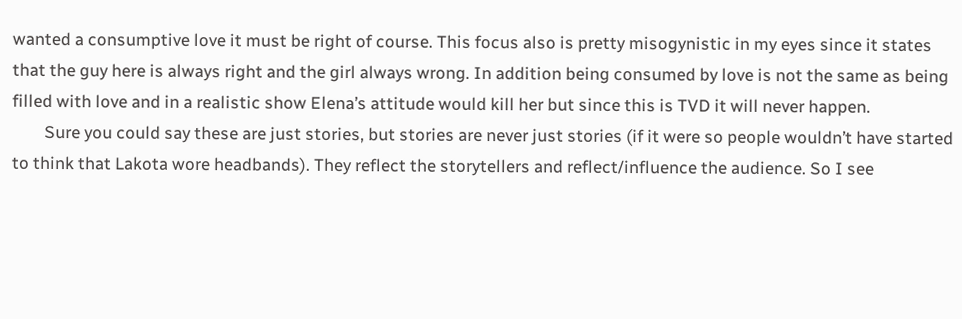wanted a consumptive love it must be right of course. This focus also is pretty misogynistic in my eyes since it states that the guy here is always right and the girl always wrong. In addition being consumed by love is not the same as being filled with love and in a realistic show Elena’s attitude would kill her but since this is TVD it will never happen.
        Sure you could say these are just stories, but stories are never just stories (if it were so people wouldn’t have started to think that Lakota wore headbands). They reflect the storytellers and reflect/influence the audience. So I see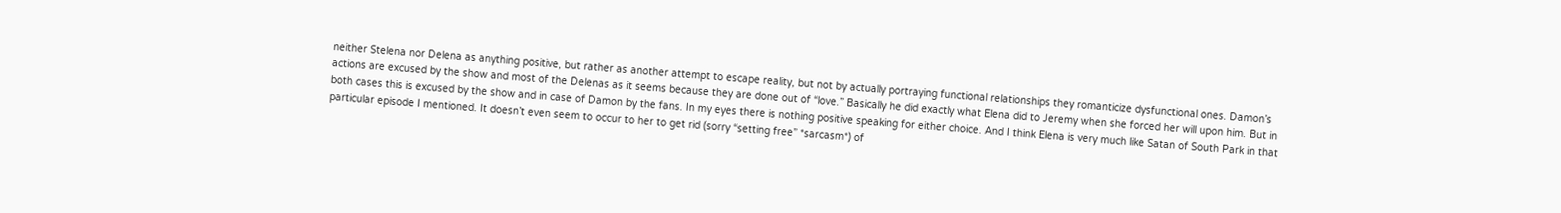neither Stelena nor Delena as anything positive, but rather as another attempt to escape reality, but not by actually portraying functional relationships they romanticize dysfunctional ones. Damon’s actions are excused by the show and most of the Delenas as it seems because they are done out of “love.” Basically he did exactly what Elena did to Jeremy when she forced her will upon him. But in both cases this is excused by the show and in case of Damon by the fans. In my eyes there is nothing positive speaking for either choice. And I think Elena is very much like Satan of South Park in that particular episode I mentioned. It doesn’t even seem to occur to her to get rid (sorry “setting free” *sarcasm*) of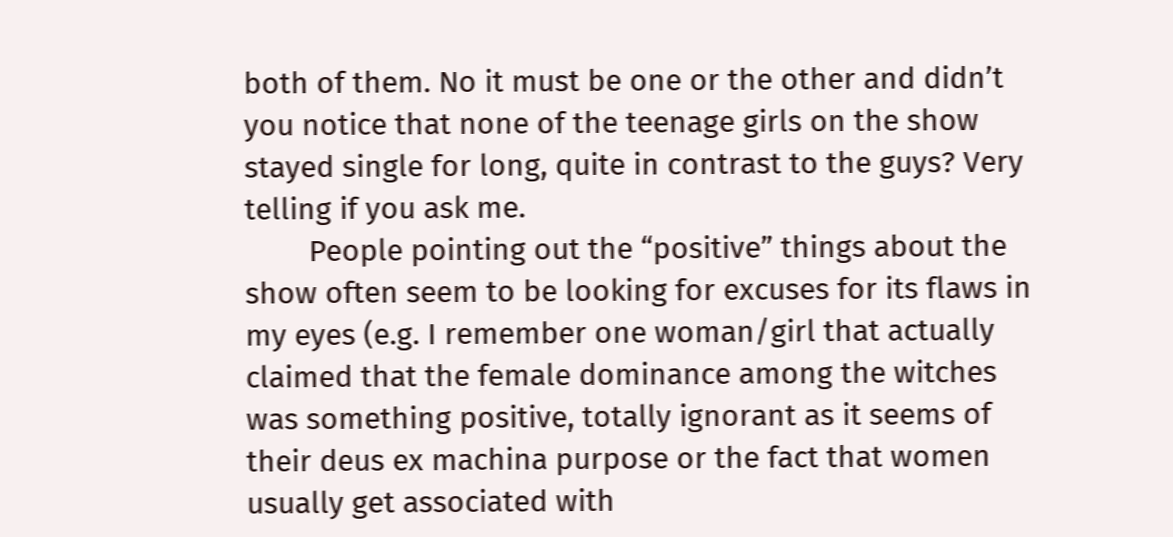both of them. No it must be one or the other and didn’t you notice that none of the teenage girls on the show stayed single for long, quite in contrast to the guys? Very telling if you ask me.
        People pointing out the “positive” things about the show often seem to be looking for excuses for its flaws in my eyes (e.g. I remember one woman/girl that actually claimed that the female dominance among the witches was something positive, totally ignorant as it seems of their deus ex machina purpose or the fact that women usually get associated with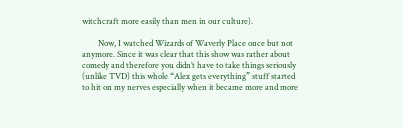witchcraft more easily than men in our culture).

        Now, I watched Wizards of Waverly Place once but not anymore. Since it was clear that this show was rather about comedy and therefore you didn’t have to take things seriously (unlike TVD) this whole “Alex gets everything” stuff started to hit on my nerves especially when it became more and more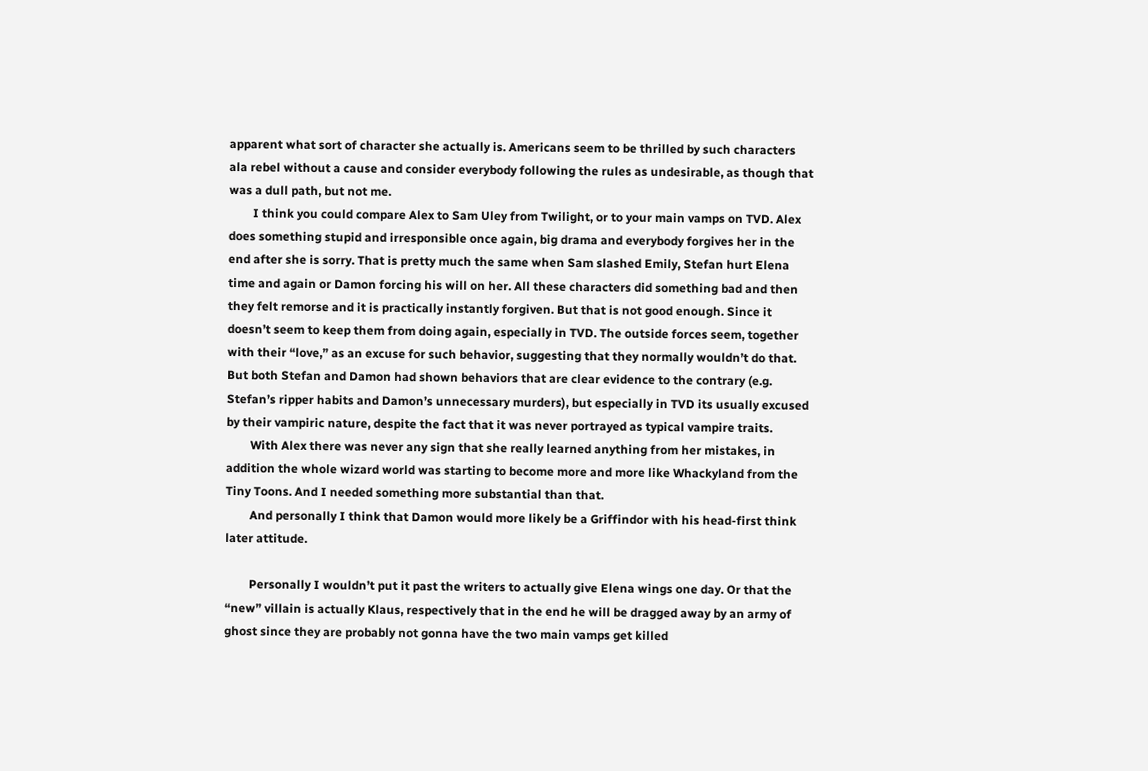apparent what sort of character she actually is. Americans seem to be thrilled by such characters ala rebel without a cause and consider everybody following the rules as undesirable, as though that was a dull path, but not me.
        I think you could compare Alex to Sam Uley from Twilight, or to your main vamps on TVD. Alex does something stupid and irresponsible once again, big drama and everybody forgives her in the end after she is sorry. That is pretty much the same when Sam slashed Emily, Stefan hurt Elena time and again or Damon forcing his will on her. All these characters did something bad and then they felt remorse and it is practically instantly forgiven. But that is not good enough. Since it doesn’t seem to keep them from doing again, especially in TVD. The outside forces seem, together with their “love,” as an excuse for such behavior, suggesting that they normally wouldn’t do that. But both Stefan and Damon had shown behaviors that are clear evidence to the contrary (e.g. Stefan’s ripper habits and Damon’s unnecessary murders), but especially in TVD its usually excused by their vampiric nature, despite the fact that it was never portrayed as typical vampire traits.
        With Alex there was never any sign that she really learned anything from her mistakes, in addition the whole wizard world was starting to become more and more like Whackyland from the Tiny Toons. And I needed something more substantial than that.
        And personally I think that Damon would more likely be a Griffindor with his head-first think later attitude.

        Personally I wouldn’t put it past the writers to actually give Elena wings one day. Or that the “new” villain is actually Klaus, respectively that in the end he will be dragged away by an army of ghost since they are probably not gonna have the two main vamps get killed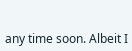any time soon. Albeit I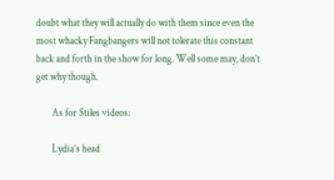doubt what they will actually do with them since even the most whacky Fangbangers will not tolerate this constant back and forth in the show for long. Well some may, don’t get why though.

        As for Stiles videos:

        Lydia’s head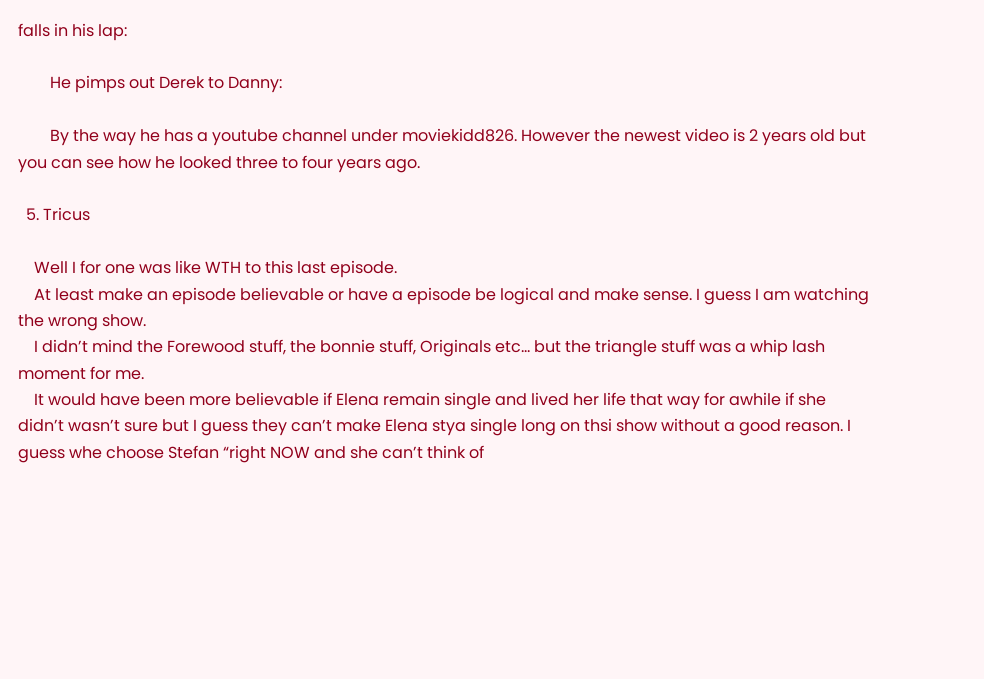falls in his lap:

        He pimps out Derek to Danny:

        By the way he has a youtube channel under moviekidd826. However the newest video is 2 years old but you can see how he looked three to four years ago.

  5. Tricus

    Well I for one was like WTH to this last episode.
    At least make an episode believable or have a episode be logical and make sense. I guess I am watching the wrong show.
    I didn’t mind the Forewood stuff, the bonnie stuff, Originals etc… but the triangle stuff was a whip lash moment for me.
    It would have been more believable if Elena remain single and lived her life that way for awhile if she didn’t wasn’t sure but I guess they can’t make Elena stya single long on thsi show without a good reason. I guess whe choose Stefan “right NOW and she can’t think of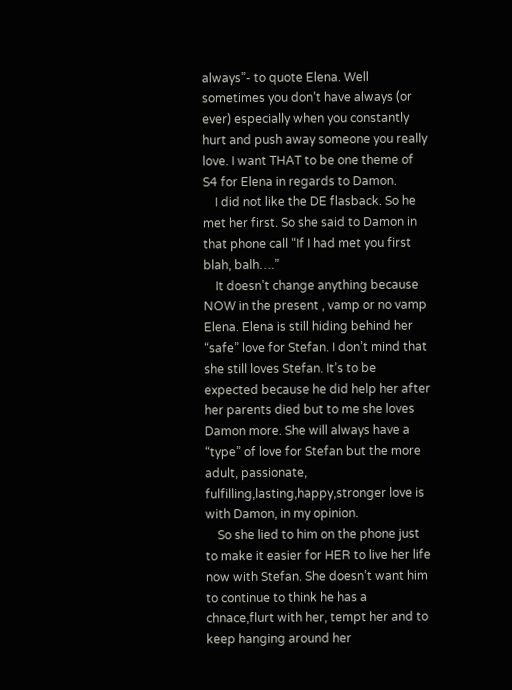always”- to quote Elena. Well sometimes you don’t have always (or ever) especially when you constantly hurt and push away someone you really love. I want THAT to be one theme of S4 for Elena in regards to Damon.
    I did not like the DE flasback. So he met her first. So she said to Damon in that phone call “If I had met you first blah, balh….”
    It doesn’t change anything because NOW in the present , vamp or no vamp Elena. Elena is still hiding behind her “safe” love for Stefan. I don’t mind that she still loves Stefan. It’s to be expected because he did help her after her parents died but to me she loves Damon more. She will always have a “type” of love for Stefan but the more adult, passionate, fulfilling,lasting,happy,stronger love is with Damon, in my opinion.
    So she lied to him on the phone just to make it easier for HER to live her life now with Stefan. She doesn’t want him to continue to think he has a chnace,flurt with her, tempt her and to keep hanging around her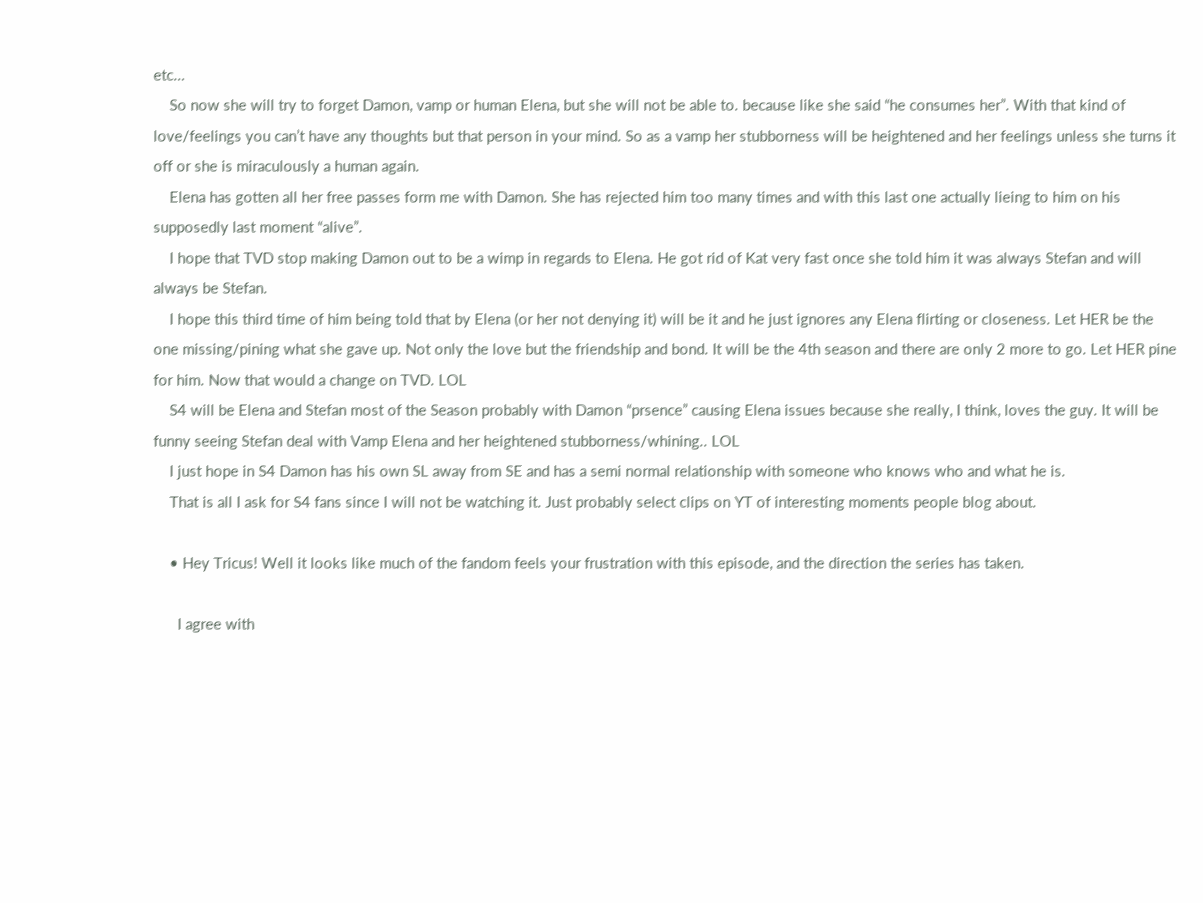etc…
    So now she will try to forget Damon, vamp or human Elena, but she will not be able to. because like she said “he consumes her”. With that kind of love/feelings you can’t have any thoughts but that person in your mind. So as a vamp her stubborness will be heightened and her feelings unless she turns it off or she is miraculously a human again.
    Elena has gotten all her free passes form me with Damon. She has rejected him too many times and with this last one actually lieing to him on his supposedly last moment “alive”.
    I hope that TVD stop making Damon out to be a wimp in regards to Elena. He got rid of Kat very fast once she told him it was always Stefan and will always be Stefan.
    I hope this third time of him being told that by Elena (or her not denying it) will be it and he just ignores any Elena flirting or closeness. Let HER be the one missing/pining what she gave up. Not only the love but the friendship and bond. It will be the 4th season and there are only 2 more to go. Let HER pine for him. Now that would a change on TVD. LOL
    S4 will be Elena and Stefan most of the Season probably with Damon “prsence” causing Elena issues because she really, I think, loves the guy. It will be funny seeing Stefan deal with Vamp Elena and her heightened stubborness/whining.. LOL
    I just hope in S4 Damon has his own SL away from SE and has a semi normal relationship with someone who knows who and what he is.
    That is all I ask for S4 fans since I will not be watching it. Just probably select clips on YT of interesting moments people blog about.

    • Hey Tricus! Well it looks like much of the fandom feels your frustration with this episode, and the direction the series has taken.

      I agree with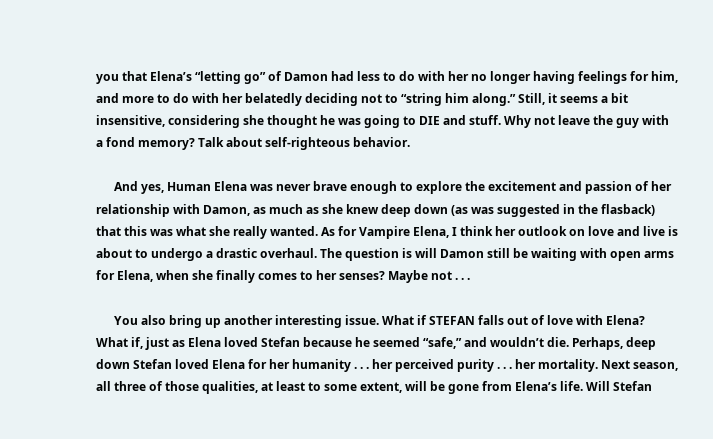you that Elena’s “letting go” of Damon had less to do with her no longer having feelings for him, and more to do with her belatedly deciding not to “string him along.” Still, it seems a bit insensitive, considering she thought he was going to DIE and stuff. Why not leave the guy with a fond memory? Talk about self-righteous behavior.

      And yes, Human Elena was never brave enough to explore the excitement and passion of her relationship with Damon, as much as she knew deep down (as was suggested in the flasback) that this was what she really wanted. As for Vampire Elena, I think her outlook on love and live is about to undergo a drastic overhaul. The question is will Damon still be waiting with open arms for Elena, when she finally comes to her senses? Maybe not . . .

      You also bring up another interesting issue. What if STEFAN falls out of love with Elena? What if, just as Elena loved Stefan because he seemed “safe,” and wouldn’t die. Perhaps, deep down Stefan loved Elena for her humanity . . . her perceived purity . . . her mortality. Next season, all three of those qualities, at least to some extent, will be gone from Elena’s life. Will Stefan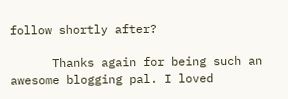follow shortly after?

      Thanks again for being such an awesome blogging pal. I loved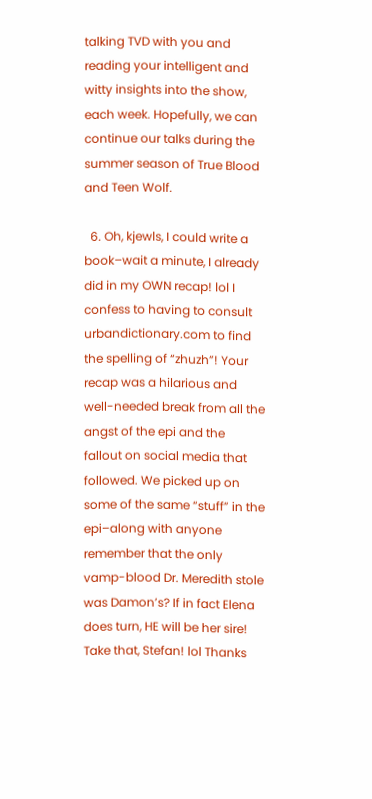talking TVD with you and reading your intelligent and witty insights into the show, each week. Hopefully, we can continue our talks during the summer season of True Blood and Teen Wolf.

  6. Oh, kjewls, I could write a book–wait a minute, I already did in my OWN recap! lol I confess to having to consult urbandictionary.com to find the spelling of “zhuzh”! Your recap was a hilarious and well-needed break from all the angst of the epi and the fallout on social media that followed. We picked up on some of the same “stuff” in the epi–along with anyone remember that the only vamp-blood Dr. Meredith stole was Damon’s? If in fact Elena does turn, HE will be her sire! Take that, Stefan! lol Thanks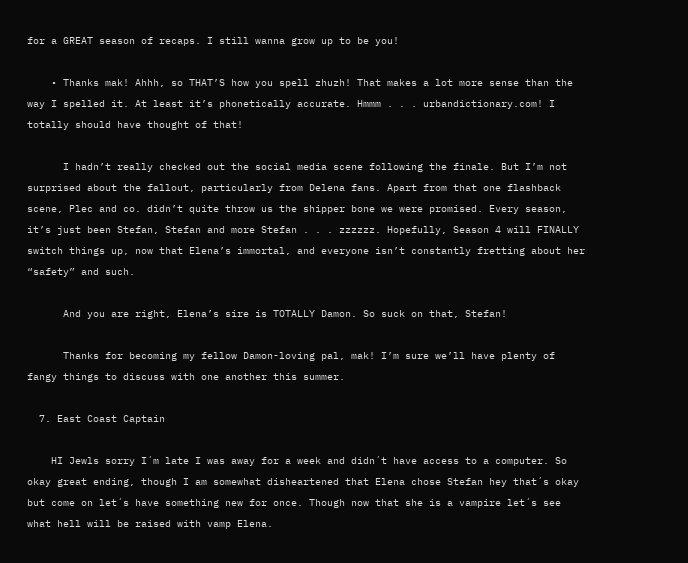for a GREAT season of recaps. I still wanna grow up to be you!

    • Thanks mak! Ahhh, so THAT’S how you spell zhuzh! That makes a lot more sense than the way I spelled it. At least it’s phonetically accurate. Hmmm . . . urbandictionary.com! I totally should have thought of that!

      I hadn’t really checked out the social media scene following the finale. But I’m not surprised about the fallout, particularly from Delena fans. Apart from that one flashback scene, Plec and co. didn’t quite throw us the shipper bone we were promised. Every season, it’s just been Stefan, Stefan and more Stefan . . . zzzzzz. Hopefully, Season 4 will FINALLY switch things up, now that Elena’s immortal, and everyone isn’t constantly fretting about her “safety” and such.

      And you are right, Elena’s sire is TOTALLY Damon. So suck on that, Stefan!

      Thanks for becoming my fellow Damon-loving pal, mak! I’m sure we’ll have plenty of fangy things to discuss with one another this summer.

  7. East Coast Captain

    HI Jewls sorry I´m late I was away for a week and didn´t have access to a computer. So okay great ending, though I am somewhat disheartened that Elena chose Stefan hey that´s okay but come on let´s have something new for once. Though now that she is a vampire let´s see what hell will be raised with vamp Elena.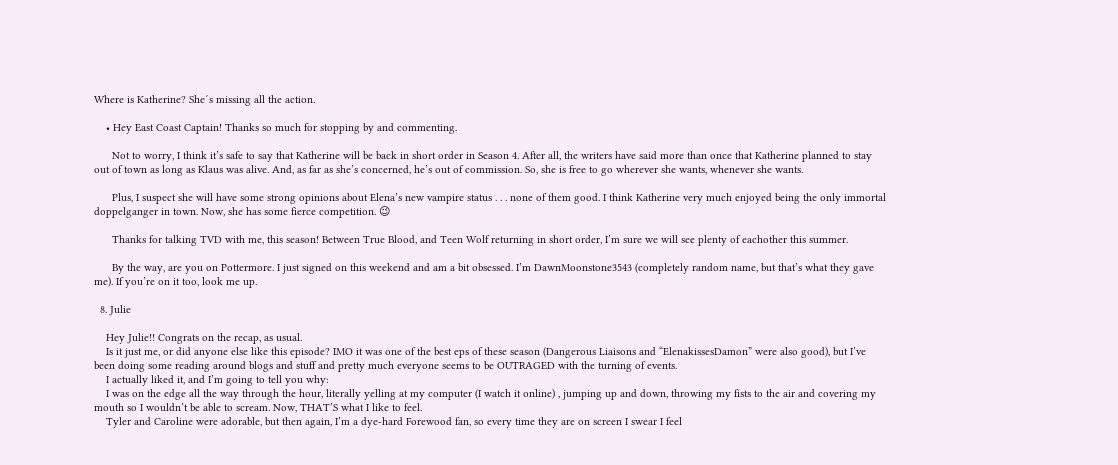Where is Katherine? She´s missing all the action.

    • Hey East Coast Captain! Thanks so much for stopping by and commenting.

      Not to worry, I think it’s safe to say that Katherine will be back in short order in Season 4. After all, the writers have said more than once that Katherine planned to stay out of town as long as Klaus was alive. And, as far as she’s concerned, he’s out of commission. So, she is free to go wherever she wants, whenever she wants.

      Plus, I suspect she will have some strong opinions about Elena’s new vampire status . . . none of them good. I think Katherine very much enjoyed being the only immortal doppelganger in town. Now, she has some fierce competition. 😉

      Thanks for talking TVD with me, this season! Between True Blood, and Teen Wolf returning in short order, I’m sure we will see plenty of eachother this summer.

      By the way, are you on Pottermore. I just signed on this weekend and am a bit obsessed. I’m DawnMoonstone3543 (completely random name, but that’s what they gave me). If you’re on it too, look me up.

  8. Julie

    Hey Julie!! Congrats on the recap, as usual.
    Is it just me, or did anyone else like this episode? IMO it was one of the best eps of these season (Dangerous Liaisons and “ElenakissesDamon” were also good), but I’ve been doing some reading around blogs and stuff and pretty much everyone seems to be OUTRAGED with the turning of events.
    I actually liked it, and I’m going to tell you why:
    I was on the edge all the way through the hour, literally yelling at my computer (I watch it online) , jumping up and down, throwing my fists to the air and covering my mouth so I wouldn’t be able to scream. Now, THAT’S what I like to feel.
    Tyler and Caroline were adorable, but then again, I’m a dye-hard Forewood fan, so every time they are on screen I swear I feel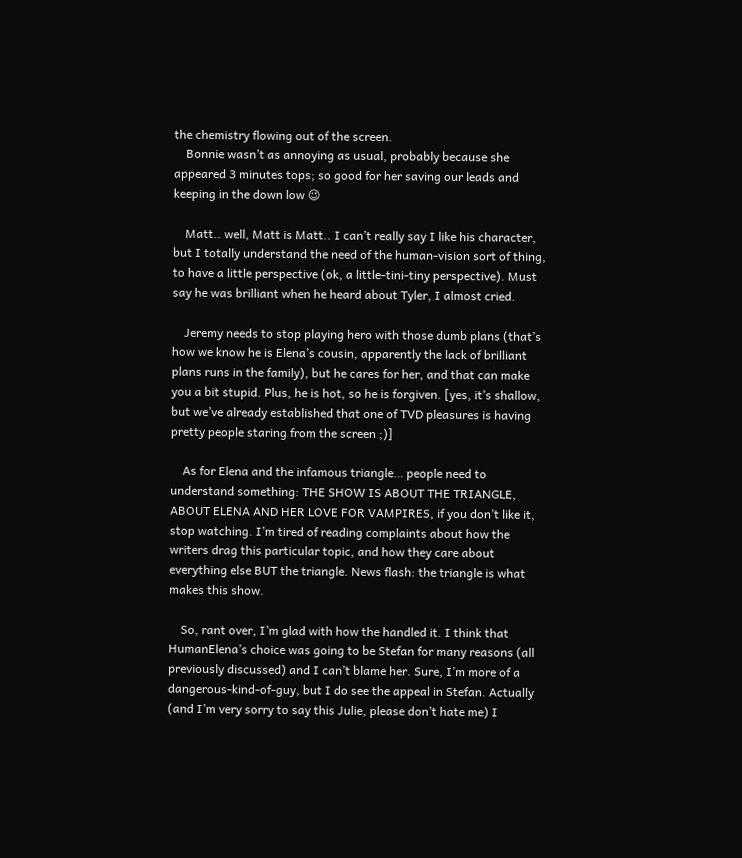the chemistry flowing out of the screen.
    Bonnie wasn’t as annoying as usual, probably because she appeared 3 minutes tops; so good for her saving our leads and keeping in the down low 😉

    Matt.. well, Matt is Matt.. I can’t really say I like his character, but I totally understand the need of the human-vision sort of thing, to have a little perspective (ok, a little-tini-tiny perspective). Must say he was brilliant when he heard about Tyler, I almost cried.

    Jeremy needs to stop playing hero with those dumb plans (that’s how we know he is Elena’s cousin, apparently the lack of brilliant plans runs in the family), but he cares for her, and that can make you a bit stupid. Plus, he is hot, so he is forgiven. [yes, it’s shallow, but we’ve already established that one of TVD pleasures is having pretty people staring from the screen ;)]

    As for Elena and the infamous triangle… people need to understand something: THE SHOW IS ABOUT THE TRIANGLE, ABOUT ELENA AND HER LOVE FOR VAMPIRES, if you don’t like it, stop watching. I’m tired of reading complaints about how the writers drag this particular topic, and how they care about everything else BUT the triangle. News flash: the triangle is what makes this show.

    So, rant over, I’m glad with how the handled it. I think that HumanElena’s choice was going to be Stefan for many reasons (all previously discussed) and I can’t blame her. Sure, I’m more of a dangerous-kind-of-guy, but I do see the appeal in Stefan. Actually (and I’m very sorry to say this Julie, please don’t hate me) I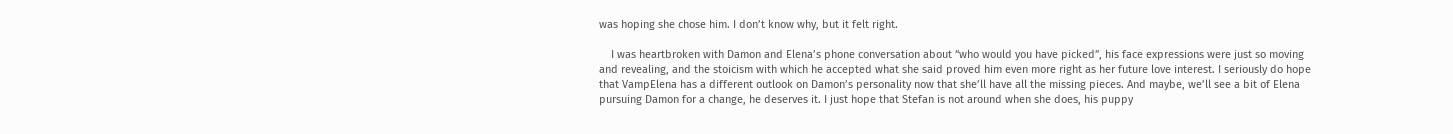was hoping she chose him. I don’t know why, but it felt right.

    I was heartbroken with Damon and Elena’s phone conversation about “who would you have picked”, his face expressions were just so moving and revealing, and the stoicism with which he accepted what she said proved him even more right as her future love interest. I seriously do hope that VampElena has a different outlook on Damon’s personality now that she’ll have all the missing pieces. And maybe, we’ll see a bit of Elena pursuing Damon for a change, he deserves it. I just hope that Stefan is not around when she does, his puppy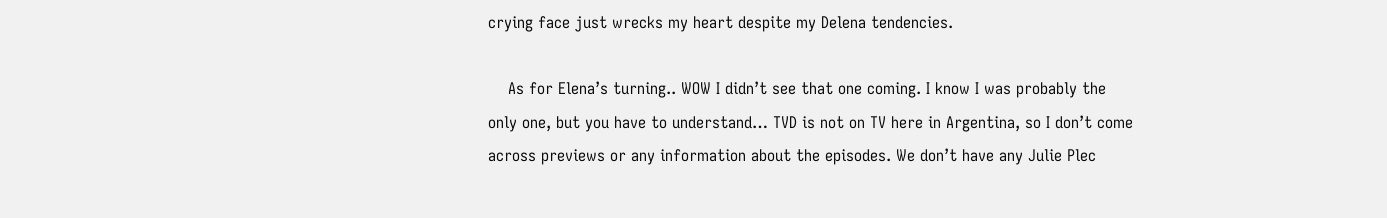crying face just wrecks my heart despite my Delena tendencies.

    As for Elena’s turning.. WOW I didn’t see that one coming. I know I was probably the only one, but you have to understand… TVD is not on TV here in Argentina, so I don’t come across previews or any information about the episodes. We don’t have any Julie Plec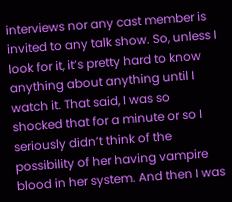interviews nor any cast member is invited to any talk show. So, unless I look for it, it’s pretty hard to know anything about anything until I watch it. That said, I was so shocked that for a minute or so I seriously didn’t think of the possibility of her having vampire blood in her system. And then I was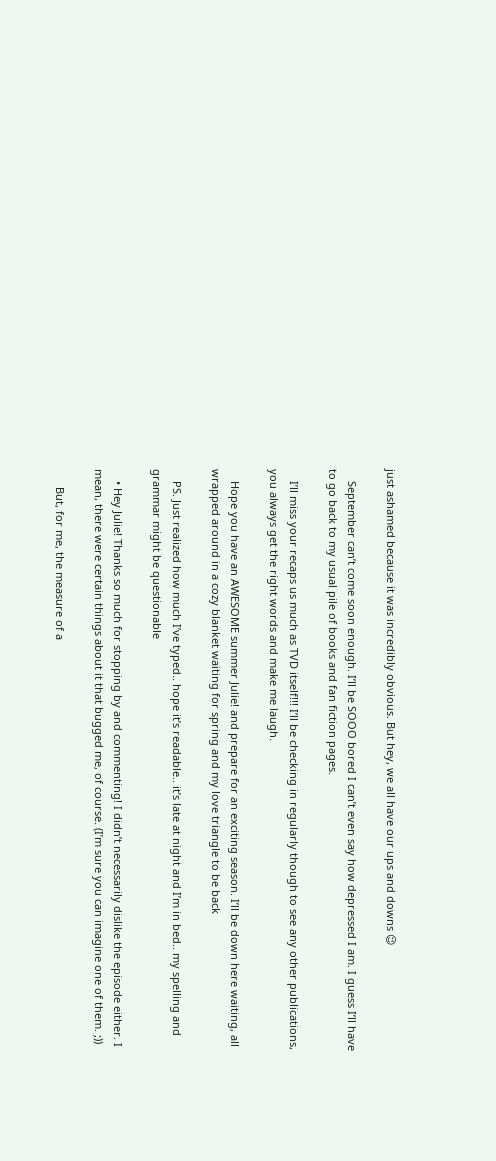just ashamed because it was incredibly obvious. But hey, we all have our ups and downs 😉

    September can’t come soon enough. I’ll be SOOO bored I can’t even say how depressed I am. I guess I’ll have to go back to my usual pile of books and fan fiction pages.

    I’ll miss your recaps us much as TVD itself!!! I’ll be checking in regularly though to see any other publications, you always get the right words and make me laugh.

    Hope you have an AWESOME summer Julie! and prepare for an exciting season. I’ll be down here waiting, all wrapped around in a cozy blanket waiting for spring and my love triangle to be back

    PS. Just realized how much I’ve typed.. hope it’s readable.. it’s late at night and I’m in bed.. my spelling and grammar might be questionable

    • Hey Julie! Thanks so much for stopping by and commenting! I didn’t necessarily dislike the episode either. I mean, there were certain things about it that bugged me, of course. (I’m sure you can imagine one of them. ;))

      But, for me, the measure of a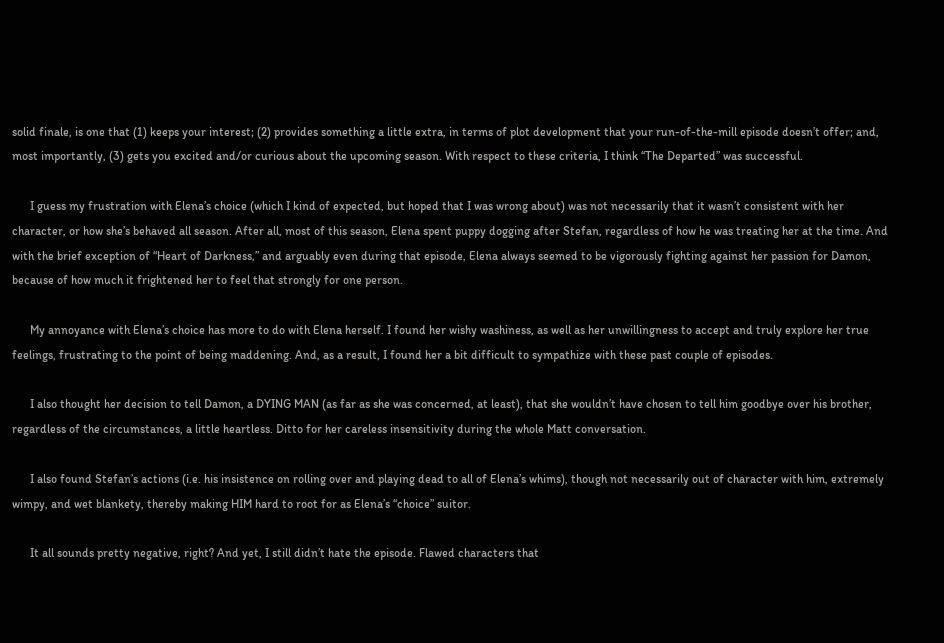solid finale, is one that (1) keeps your interest; (2) provides something a little extra, in terms of plot development that your run-of-the-mill episode doesn’t offer; and, most importantly, (3) gets you excited and/or curious about the upcoming season. With respect to these criteria, I think “The Departed” was successful.

      I guess my frustration with Elena’s choice (which I kind of expected, but hoped that I was wrong about) was not necessarily that it wasn’t consistent with her character, or how she’s behaved all season. After all, most of this season, Elena spent puppy dogging after Stefan, regardless of how he was treating her at the time. And with the brief exception of “Heart of Darkness,” and arguably even during that episode, Elena always seemed to be vigorously fighting against her passion for Damon, because of how much it frightened her to feel that strongly for one person.

      My annoyance with Elena’s choice has more to do with Elena herself. I found her wishy washiness, as well as her unwillingness to accept and truly explore her true feelings, frustrating to the point of being maddening. And, as a result, I found her a bit difficult to sympathize with these past couple of episodes.

      I also thought her decision to tell Damon, a DYING MAN (as far as she was concerned, at least), that she wouldn’t have chosen to tell him goodbye over his brother, regardless of the circumstances, a little heartless. Ditto for her careless insensitivity during the whole Matt conversation.

      I also found Stefan’s actions (i.e. his insistence on rolling over and playing dead to all of Elena’s whims), though not necessarily out of character with him, extremely wimpy, and wet blankety, thereby making HIM hard to root for as Elena’s “choice” suitor.

      It all sounds pretty negative, right? And yet, I still didn’t hate the episode. Flawed characters that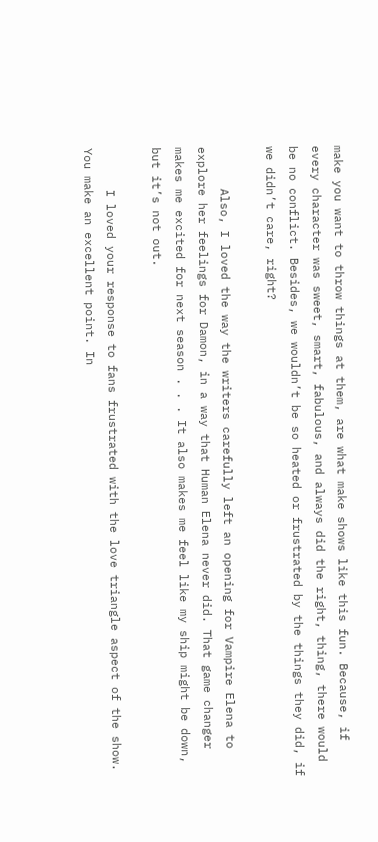make you want to throw things at them, are what make shows like this fun. Because, if every character was sweet, smart, fabulous, and always did the right, thing, there would be no conflict. Besides, we wouldn’t be so heated or frustrated by the things they did, if we didn’t care, right?

      Also, I loved the way the writers carefully left an opening for Vampire Elena to explore her feelings for Damon, in a way that Human Elena never did. That game changer makes me excited for next season . . . It also makes me feel like my ship might be down, but it’s not out.

      I loved your response to fans frustrated with the love triangle aspect of the show. You make an excellent point. In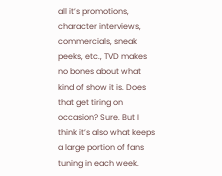all it’s promotions, character interviews, commercials, sneak peeks, etc., TVD makes no bones about what kind of show it is. Does that get tiring on occasion? Sure. But I think it’s also what keeps a large portion of fans tuning in each week.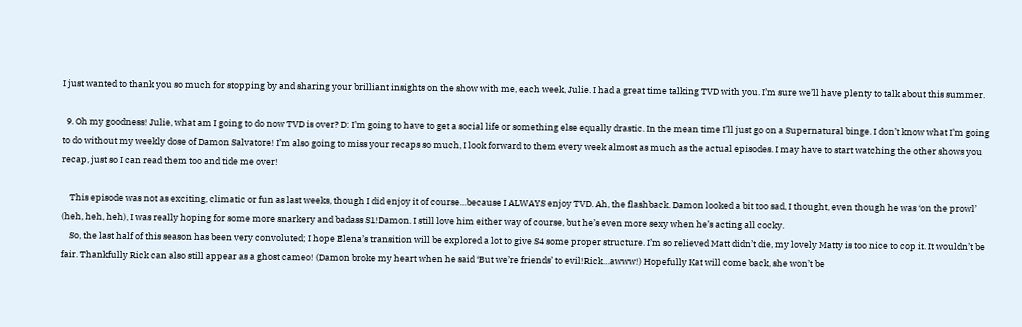I just wanted to thank you so much for stopping by and sharing your brilliant insights on the show with me, each week, Julie. I had a great time talking TVD with you. I’m sure we’ll have plenty to talk about this summer.

  9. Oh my goodness! Julie, what am I going to do now TVD is over? D: I’m going to have to get a social life or something else equally drastic. In the mean time I’ll just go on a Supernatural binge. I don’t know what I’m going to do without my weekly dose of Damon Salvatore! I’m also going to miss your recaps so much, I look forward to them every week almost as much as the actual episodes. I may have to start watching the other shows you recap, just so I can read them too and tide me over!

    This episode was not as exciting, climatic or fun as last weeks, though I did enjoy it of course…because I ALWAYS enjoy TVD. Ah, the flashback. Damon looked a bit too sad, I thought, even though he was ‘on the prowl’ (heh, heh, heh), I was really hoping for some more snarkery and badass S1!Damon. I still love him either way of course, but he’s even more sexy when he’s acting all cocky.
    So, the last half of this season has been very convoluted; I hope Elena’s transition will be explored a lot to give S4 some proper structure. I’m so relieved Matt didn’t die, my lovely Matty is too nice to cop it. It wouldn’t be fair. Thankfully Rick can also still appear as a ghost cameo! (Damon broke my heart when he said ‘But we’re friends’ to evil!Rick…awww!) Hopefully Kat will come back, she won’t be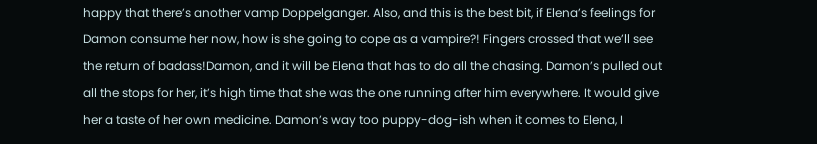happy that there’s another vamp Doppelganger. Also, and this is the best bit, if Elena’s feelings for Damon consume her now, how is she going to cope as a vampire?! Fingers crossed that we’ll see the return of badass!Damon, and it will be Elena that has to do all the chasing. Damon’s pulled out all the stops for her, it’s high time that she was the one running after him everywhere. It would give her a taste of her own medicine. Damon’s way too puppy-dog-ish when it comes to Elena, I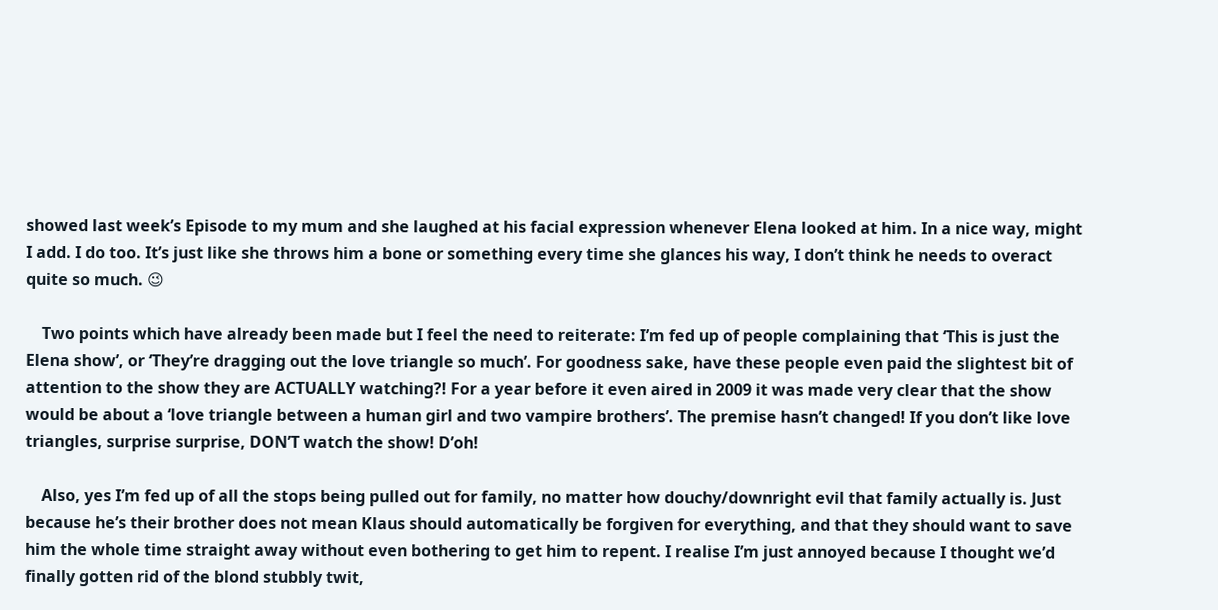showed last week’s Episode to my mum and she laughed at his facial expression whenever Elena looked at him. In a nice way, might I add. I do too. It’s just like she throws him a bone or something every time she glances his way, I don’t think he needs to overact quite so much. 😉

    Two points which have already been made but I feel the need to reiterate: I’m fed up of people complaining that ‘This is just the Elena show’, or ‘They’re dragging out the love triangle so much’. For goodness sake, have these people even paid the slightest bit of attention to the show they are ACTUALLY watching?! For a year before it even aired in 2009 it was made very clear that the show would be about a ‘love triangle between a human girl and two vampire brothers’. The premise hasn’t changed! If you don’t like love triangles, surprise surprise, DON’T watch the show! D’oh!

    Also, yes I’m fed up of all the stops being pulled out for family, no matter how douchy/downright evil that family actually is. Just because he’s their brother does not mean Klaus should automatically be forgiven for everything, and that they should want to save him the whole time straight away without even bothering to get him to repent. I realise I’m just annoyed because I thought we’d finally gotten rid of the blond stubbly twit,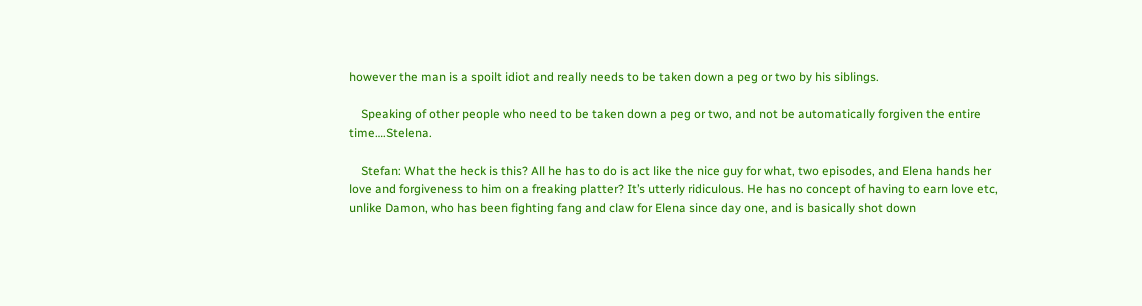however the man is a spoilt idiot and really needs to be taken down a peg or two by his siblings.

    Speaking of other people who need to be taken down a peg or two, and not be automatically forgiven the entire time….Stelena.

    Stefan: What the heck is this? All he has to do is act like the nice guy for what, two episodes, and Elena hands her love and forgiveness to him on a freaking platter? It’s utterly ridiculous. He has no concept of having to earn love etc, unlike Damon, who has been fighting fang and claw for Elena since day one, and is basically shot down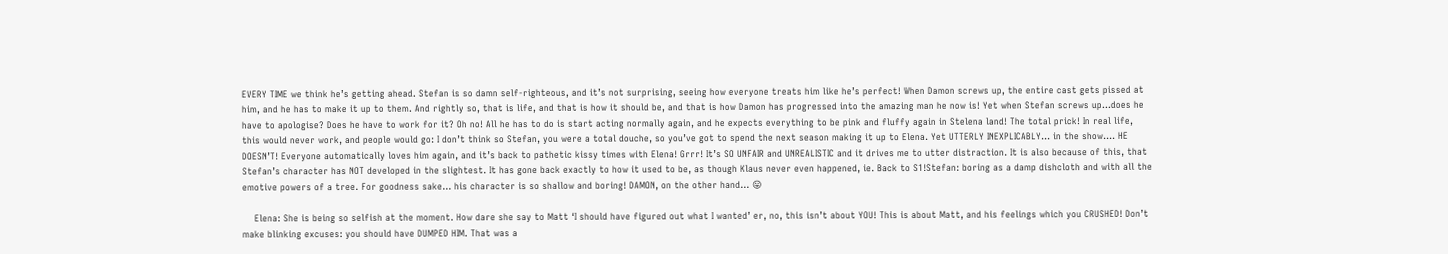EVERY TIME we think he’s getting ahead. Stefan is so damn self-righteous, and it’s not surprising, seeing how everyone treats him like he’s perfect! When Damon screws up, the entire cast gets pissed at him, and he has to make it up to them. And rightly so, that is life, and that is how it should be, and that is how Damon has progressed into the amazing man he now is! Yet when Stefan screws up…does he have to apologise? Does he have to work for it? Oh no! All he has to do is start acting normally again, and he expects everything to be pink and fluffy again in Stelena land! The total prick! In real life, this would never work, and people would go: I don’t think so Stefan, you were a total douche, so you’ve got to spend the next season making it up to Elena. Yet UTTERLY INEXPLICABLY… in the show…. HE DOESN’T! Everyone automatically loves him again, and it’s back to pathetic kissy times with Elena! Grrr! It’s SO UNFAIR and UNREALISTIC and it drives me to utter distraction. It is also because of this, that Stefan’s character has NOT developed in the slightest. It has gone back exactly to how it used to be, as though Klaus never even happened, ie. Back to S1!Stefan: boring as a damp dishcloth and with all the emotive powers of a tree. For goodness sake… his character is so shallow and boring! DAMON, on the other hand… 😛

    Elena: She is being so selfish at the moment. How dare she say to Matt ‘I should have figured out what I wanted’ er, no, this isn’t about YOU! This is about Matt, and his feelings which you CRUSHED! Don’t make blinking excuses: you should have DUMPED HIM. That was a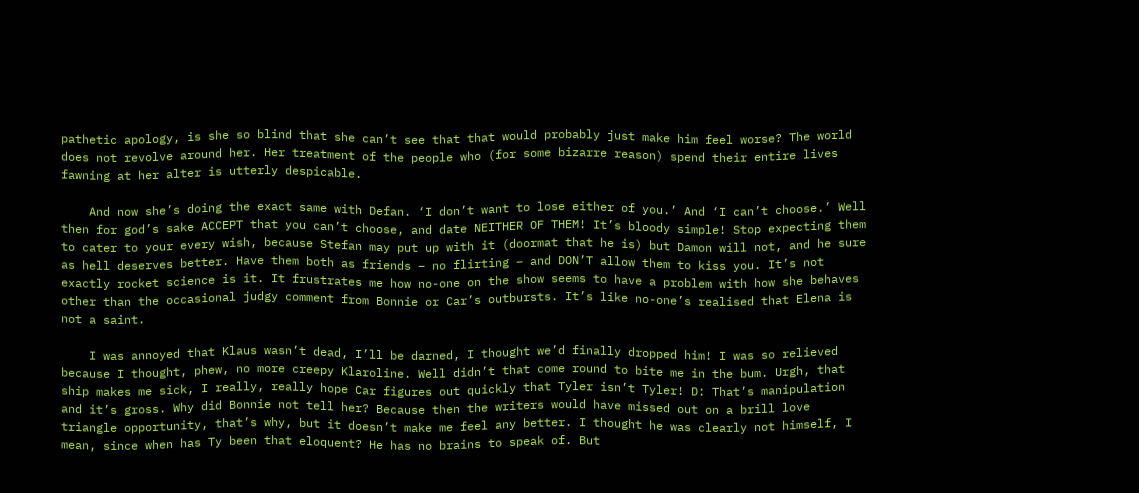pathetic apology, is she so blind that she can’t see that that would probably just make him feel worse? The world does not revolve around her. Her treatment of the people who (for some bizarre reason) spend their entire lives fawning at her alter is utterly despicable.

    And now she’s doing the exact same with Defan. ‘I don’t want to lose either of you.’ And ‘I can’t choose.’ Well then for god’s sake ACCEPT that you can’t choose, and date NEITHER OF THEM! It’s bloody simple! Stop expecting them to cater to your every wish, because Stefan may put up with it (doormat that he is) but Damon will not, and he sure as hell deserves better. Have them both as friends – no flirting – and DON’T allow them to kiss you. It’s not exactly rocket science is it. It frustrates me how no-one on the show seems to have a problem with how she behaves other than the occasional judgy comment from Bonnie or Car’s outbursts. It’s like no-one’s realised that Elena is not a saint.

    I was annoyed that Klaus wasn’t dead, I’ll be darned, I thought we’d finally dropped him! I was so relieved because I thought, phew, no more creepy Klaroline. Well didn’t that come round to bite me in the bum. Urgh, that ship makes me sick, I really, really hope Car figures out quickly that Tyler isn’t Tyler! D: That’s manipulation and it’s gross. Why did Bonnie not tell her? Because then the writers would have missed out on a brill love triangle opportunity, that’s why, but it doesn’t make me feel any better. I thought he was clearly not himself, I mean, since when has Ty been that eloquent? He has no brains to speak of. But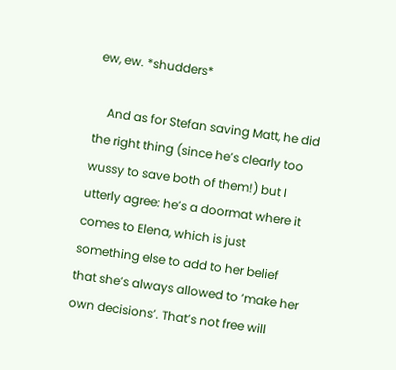ew, ew. *shudders*

    And as for Stefan saving Matt, he did the right thing (since he’s clearly too wussy to save both of them!) but I utterly agree: he’s a doormat where it comes to Elena, which is just something else to add to her belief that she’s always allowed to ‘make her own decisions’. That’s not free will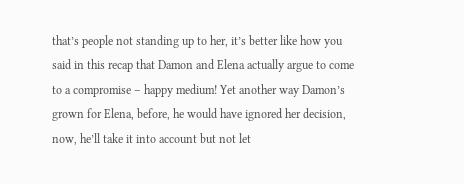that’s people not standing up to her, it’s better like how you said in this recap that Damon and Elena actually argue to come to a compromise – happy medium! Yet another way Damon’s grown for Elena, before, he would have ignored her decision, now, he’ll take it into account but not let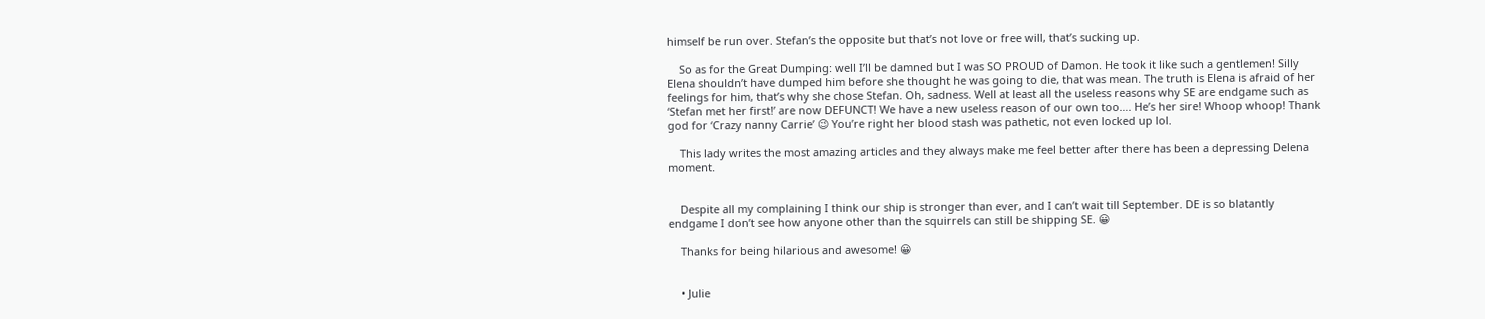himself be run over. Stefan’s the opposite but that’s not love or free will, that’s sucking up.

    So as for the Great Dumping: well I’ll be damned but I was SO PROUD of Damon. He took it like such a gentlemen! Silly Elena shouldn’t have dumped him before she thought he was going to die, that was mean. The truth is Elena is afraid of her feelings for him, that’s why she chose Stefan. Oh, sadness. Well at least all the useless reasons why SE are endgame such as ‘Stefan met her first!’ are now DEFUNCT! We have a new useless reason of our own too…. He’s her sire! Whoop whoop! Thank god for ‘Crazy nanny Carrie’ 😉 You’re right her blood stash was pathetic, not even locked up lol.

    This lady writes the most amazing articles and they always make me feel better after there has been a depressing Delena moment.


    Despite all my complaining I think our ship is stronger than ever, and I can’t wait till September. DE is so blatantly endgame I don’t see how anyone other than the squirrels can still be shipping SE. 😀

    Thanks for being hilarious and awesome! 😀


    • Julie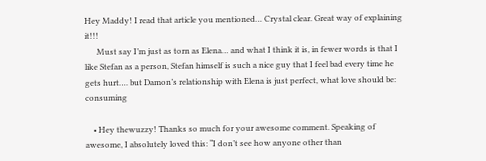Hey Maddy! I read that article you mentioned… Crystal clear. Great way of explaining it!!!
      Must say I’m just as torn as Elena… and what I think it is, in fewer words is that I like Stefan as a person, Stefan himself is such a nice guy that I feel bad every time he gets hurt…. but Damon’s relationship with Elena is just perfect, what love should be: consuming

    • Hey thewuzzy! Thanks so much for your awesome comment. Speaking of awesome, I absolutely loved this: “I don’t see how anyone other than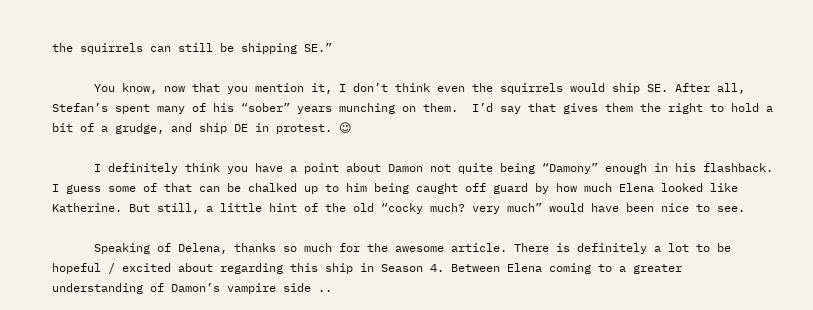the squirrels can still be shipping SE.”

      You know, now that you mention it, I don’t think even the squirrels would ship SE. After all, Stefan’s spent many of his “sober” years munching on them.  I’d say that gives them the right to hold a bit of a grudge, and ship DE in protest. 😉

      I definitely think you have a point about Damon not quite being “Damony” enough in his flashback. I guess some of that can be chalked up to him being caught off guard by how much Elena looked like Katherine. But still, a little hint of the old “cocky much? very much” would have been nice to see.

      Speaking of Delena, thanks so much for the awesome article. There is definitely a lot to be hopeful / excited about regarding this ship in Season 4. Between Elena coming to a greater understanding of Damon’s vampire side ..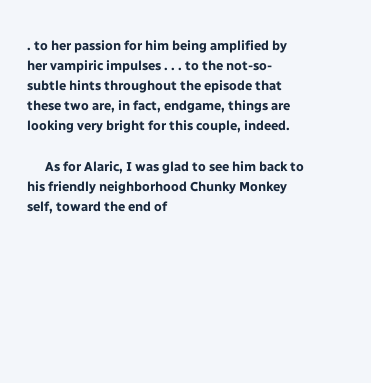. to her passion for him being amplified by her vampiric impulses . . . to the not-so-subtle hints throughout the episode that these two are, in fact, endgame, things are looking very bright for this couple, indeed.

      As for Alaric, I was glad to see him back to his friendly neighborhood Chunky Monkey self, toward the end of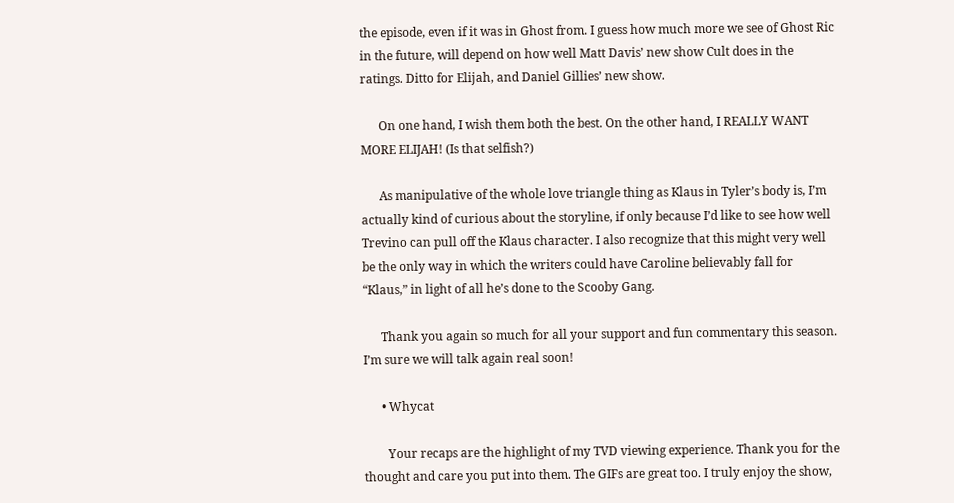the episode, even if it was in Ghost from. I guess how much more we see of Ghost Ric in the future, will depend on how well Matt Davis’ new show Cult does in the ratings. Ditto for Elijah, and Daniel Gillies’ new show.

      On one hand, I wish them both the best. On the other hand, I REALLY WANT MORE ELIJAH! (Is that selfish?)

      As manipulative of the whole love triangle thing as Klaus in Tyler’s body is, I’m actually kind of curious about the storyline, if only because I’d like to see how well Trevino can pull off the Klaus character. I also recognize that this might very well be the only way in which the writers could have Caroline believably fall for “Klaus,” in light of all he’s done to the Scooby Gang.

      Thank you again so much for all your support and fun commentary this season. I’m sure we will talk again real soon!

      • Whycat

        Your recaps are the highlight of my TVD viewing experience. Thank you for the thought and care you put into them. The GIFs are great too. I truly enjoy the show,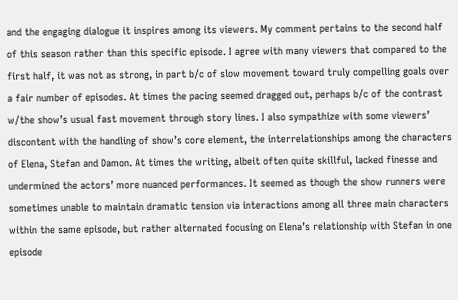and the engaging dialogue it inspires among its viewers. My comment pertains to the second half of this season rather than this specific episode. I agree with many viewers that compared to the first half, it was not as strong, in part b/c of slow movement toward truly compelling goals over a fair number of episodes. At times the pacing seemed dragged out, perhaps b/c of the contrast w/the show’s usual fast movement through story lines. I also sympathize with some viewers’ discontent with the handling of show’s core element, the interrelationships among the characters of Elena, Stefan and Damon. At times the writing, albeit often quite skillful, lacked finesse and undermined the actors’ more nuanced performances. It seemed as though the show runners were sometimes unable to maintain dramatic tension via interactions among all three main characters within the same episode, but rather alternated focusing on Elena’s relationship with Stefan in one episode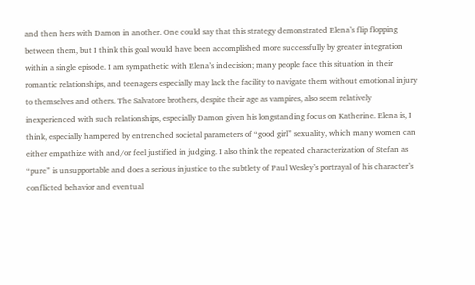and then hers with Damon in another. One could say that this strategy demonstrated Elena’s flip flopping between them, but I think this goal would have been accomplished more successfully by greater integration within a single episode. I am sympathetic with Elena’s indecision; many people face this situation in their romantic relationships, and teenagers especially may lack the facility to navigate them without emotional injury to themselves and others. The Salvatore brothers, despite their age as vampires, also seem relatively inexperienced with such relationships, especially Damon given his longstanding focus on Katherine. Elena is, I think, especially hampered by entrenched societal parameters of “good girl” sexuality, which many women can either empathize with and/or feel justified in judging. I also think the repeated characterization of Stefan as “pure” is unsupportable and does a serious injustice to the subtlety of Paul Wesley’s portrayal of his character’s conflicted behavior and eventual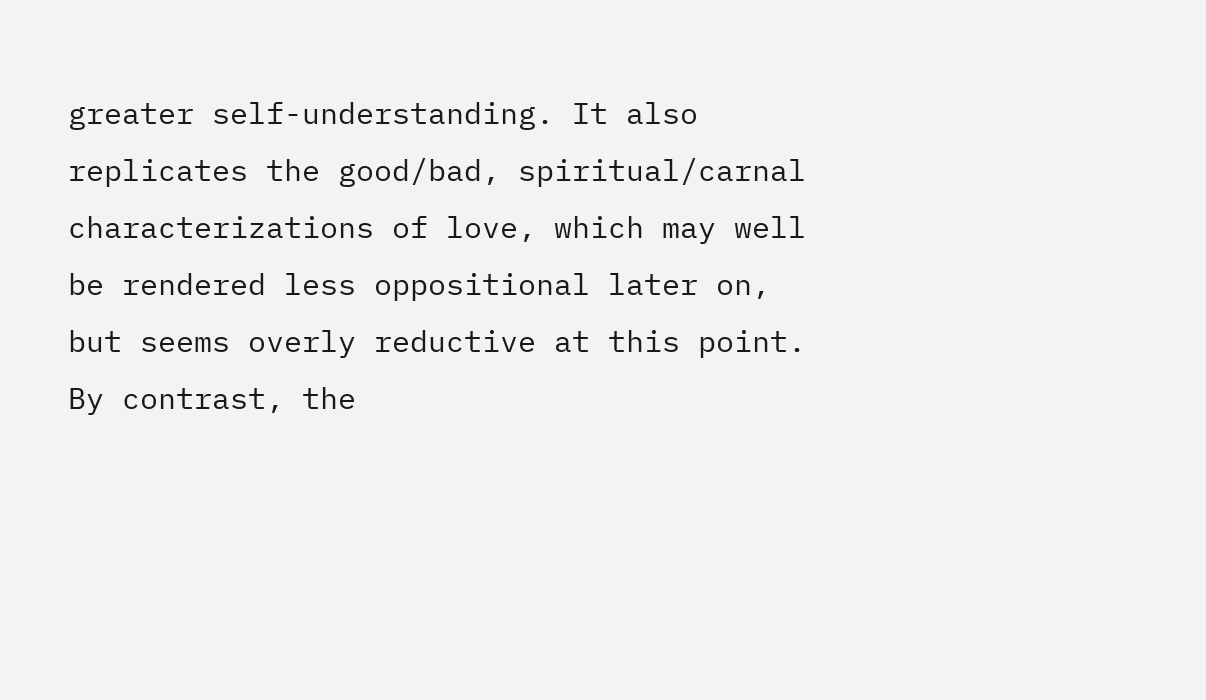greater self-understanding. It also replicates the good/bad, spiritual/carnal characterizations of love, which may well be rendered less oppositional later on, but seems overly reductive at this point. By contrast, the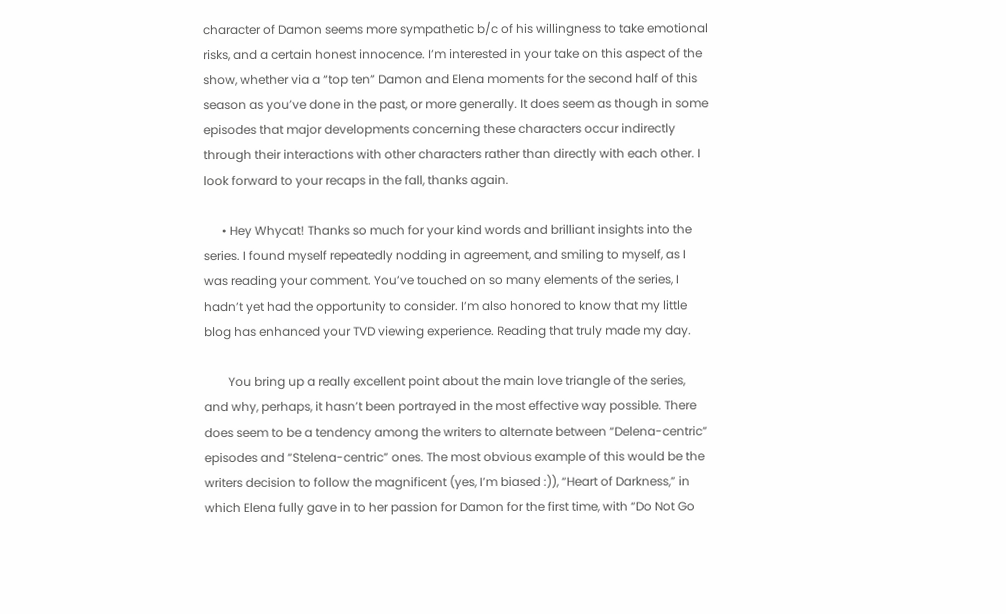character of Damon seems more sympathetic b/c of his willingness to take emotional risks, and a certain honest innocence. I’m interested in your take on this aspect of the show, whether via a “top ten” Damon and Elena moments for the second half of this season as you’ve done in the past, or more generally. It does seem as though in some episodes that major developments concerning these characters occur indirectly through their interactions with other characters rather than directly with each other. I look forward to your recaps in the fall, thanks again.

      • Hey Whycat! Thanks so much for your kind words and brilliant insights into the series. I found myself repeatedly nodding in agreement, and smiling to myself, as I was reading your comment. You’ve touched on so many elements of the series, I hadn’t yet had the opportunity to consider. I’m also honored to know that my little blog has enhanced your TVD viewing experience. Reading that truly made my day.

        You bring up a really excellent point about the main love triangle of the series, and why, perhaps, it hasn’t been portrayed in the most effective way possible. There does seem to be a tendency among the writers to alternate between “Delena-centric” episodes and “Stelena-centric” ones. The most obvious example of this would be the writers decision to follow the magnificent (yes, I’m biased :)), “Heart of Darkness,” in which Elena fully gave in to her passion for Damon for the first time, with “Do Not Go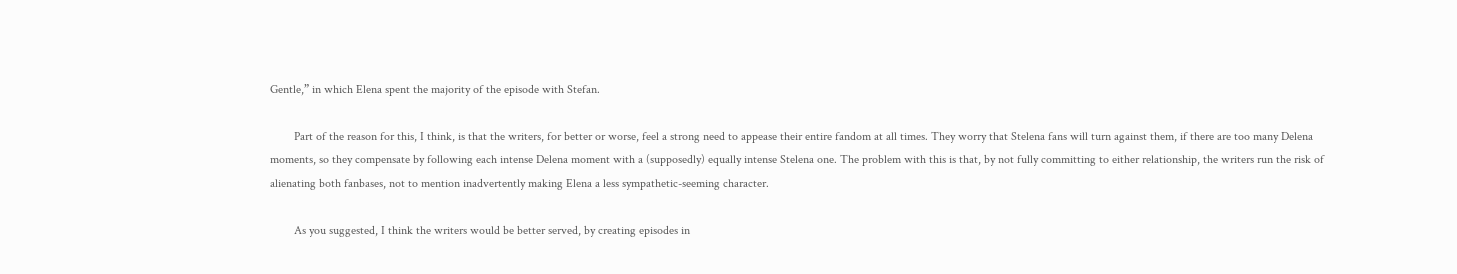Gentle,” in which Elena spent the majority of the episode with Stefan.

        Part of the reason for this, I think, is that the writers, for better or worse, feel a strong need to appease their entire fandom at all times. They worry that Stelena fans will turn against them, if there are too many Delena moments, so they compensate by following each intense Delena moment with a (supposedly) equally intense Stelena one. The problem with this is that, by not fully committing to either relationship, the writers run the risk of alienating both fanbases, not to mention inadvertently making Elena a less sympathetic-seeming character.

        As you suggested, I think the writers would be better served, by creating episodes in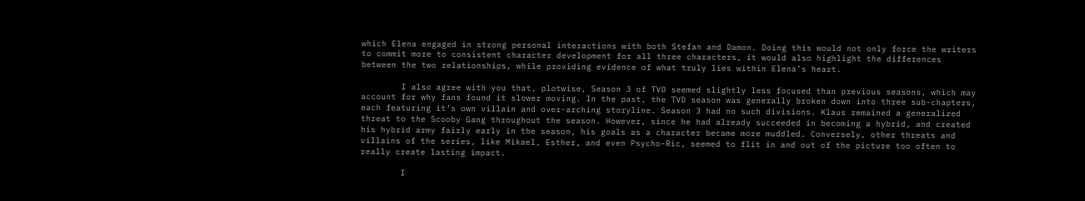which Elena engaged in strong personal interactions with both Stefan and Damon. Doing this would not only force the writers to commit more to consistent character development for all three characters, it would also highlight the differences between the two relationships, while providing evidence of what truly lies within Elena’s heart.

        I also agree with you that, plotwise, Season 3 of TVD seemed slightly less focused than previous seasons, which may account for why fans found it slower moving. In the past, the TVD season was generally broken down into three sub-chapters, each featuring it’s own villain and over-arching storyline. Season 3 had no such divisions. Klaus remained a generalized threat to the Scooby Gang throughout the season. However, since he had already succeeded in becoming a hybrid, and created his hybrid army fairly early in the season, his goals as a character became more muddled. Conversely, other threats and villains of the series, like Mikael, Esther, and even Psycho-Ric, seemed to flit in and out of the picture too often to really create lasting impact.

        I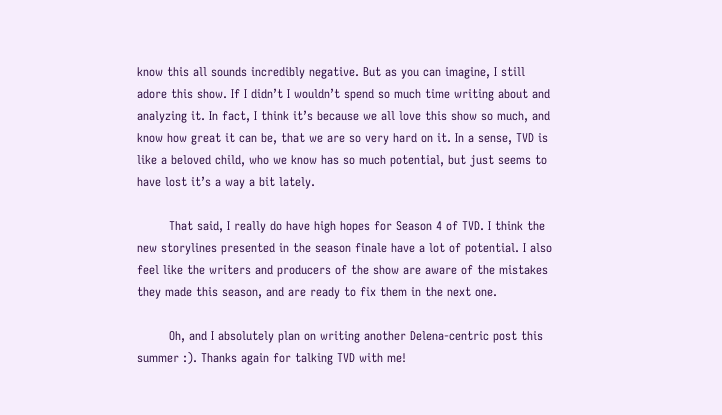know this all sounds incredibly negative. But as you can imagine, I still adore this show. If I didn’t I wouldn’t spend so much time writing about and analyzing it. In fact, I think it’s because we all love this show so much, and know how great it can be, that we are so very hard on it. In a sense, TVD is like a beloved child, who we know has so much potential, but just seems to have lost it’s a way a bit lately.

        That said, I really do have high hopes for Season 4 of TVD. I think the new storylines presented in the season finale have a lot of potential. I also feel like the writers and producers of the show are aware of the mistakes they made this season, and are ready to fix them in the next one.

        Oh, and I absolutely plan on writing another Delena-centric post this summer :). Thanks again for talking TVD with me!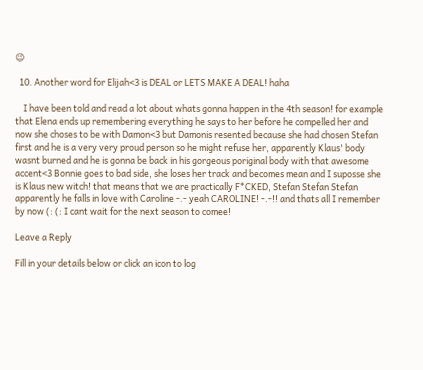😉

  10. Another word for Elijah<3 is DEAL or LETS MAKE A DEAL! haha

    I have been told and read a lot about whats gonna happen in the 4th season! for example that Elena ends up remembering everything he says to her before he compelled her and now she choses to be with Damon<3 but Damonis resented because she had chosen Stefan first and he is a very very proud person so he might refuse her, apparently Klaus' body wasnt burned and he is gonna be back in his gorgeous poriginal body with that awesome accent<3 Bonnie goes to bad side, she loses her track and becomes mean and I suposse she is Klaus new witch! that means that we are practically F*CKED, Stefan Stefan Stefan apparently he falls in love with Caroline -.- yeah CAROLINE! -.-!! and thats all I remember by now (: (: I cant wait for the next season to comee!

Leave a Reply

Fill in your details below or click an icon to log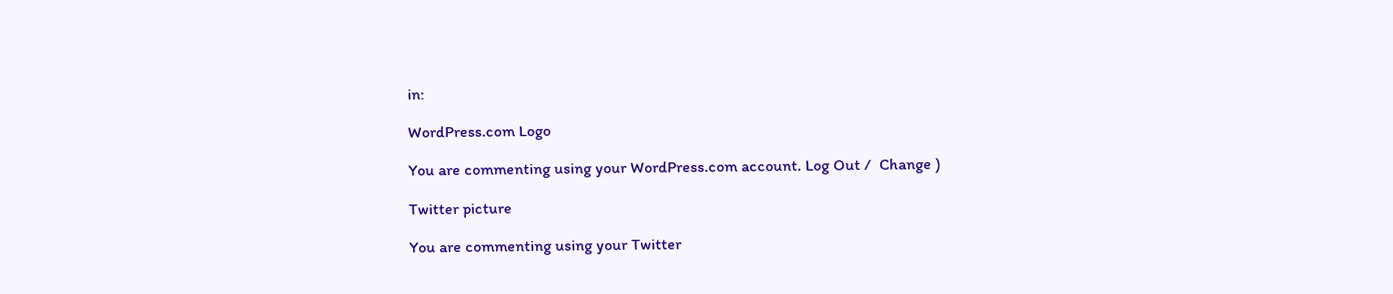in:

WordPress.com Logo

You are commenting using your WordPress.com account. Log Out /  Change )

Twitter picture

You are commenting using your Twitter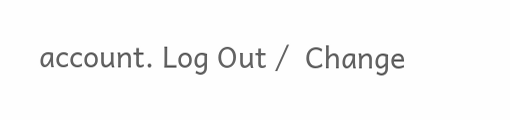account. Log Out /  Change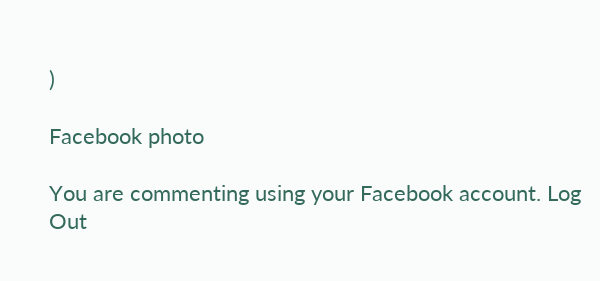)

Facebook photo

You are commenting using your Facebook account. Log Out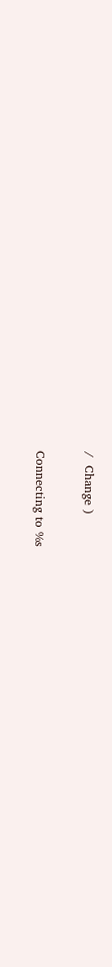/  Change )

Connecting to %s